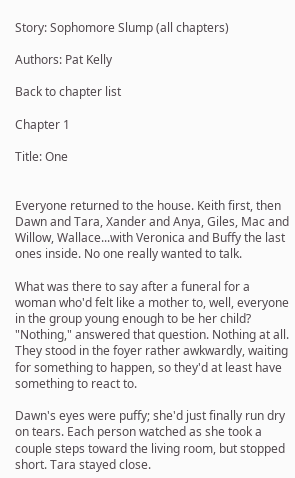Story: Sophomore Slump (all chapters)

Authors: Pat Kelly

Back to chapter list

Chapter 1

Title: One


Everyone returned to the house. Keith first, then Dawn and Tara, Xander and Anya, Giles, Mac and Willow, Wallace...with Veronica and Buffy the last ones inside. No one really wanted to talk.

What was there to say after a funeral for a woman who'd felt like a mother to, well, everyone in the group young enough to be her child? "Nothing," answered that question. Nothing at all. They stood in the foyer rather awkwardly, waiting for something to happen, so they'd at least have something to react to.

Dawn's eyes were puffy; she'd just finally run dry on tears. Each person watched as she took a couple steps toward the living room, but stopped short. Tara stayed close.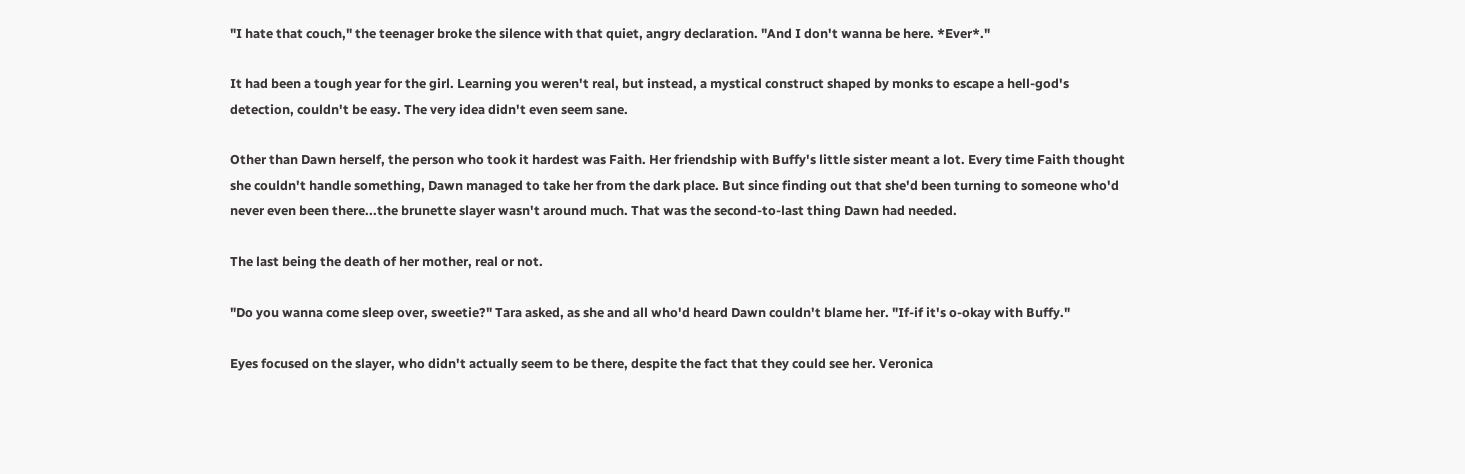"I hate that couch," the teenager broke the silence with that quiet, angry declaration. "And I don't wanna be here. *Ever*."

It had been a tough year for the girl. Learning you weren't real, but instead, a mystical construct shaped by monks to escape a hell-god's detection, couldn't be easy. The very idea didn't even seem sane.

Other than Dawn herself, the person who took it hardest was Faith. Her friendship with Buffy's little sister meant a lot. Every time Faith thought she couldn't handle something, Dawn managed to take her from the dark place. But since finding out that she'd been turning to someone who'd never even been there...the brunette slayer wasn't around much. That was the second-to-last thing Dawn had needed.

The last being the death of her mother, real or not.

"Do you wanna come sleep over, sweetie?" Tara asked, as she and all who'd heard Dawn couldn't blame her. "If-if it's o-okay with Buffy."

Eyes focused on the slayer, who didn't actually seem to be there, despite the fact that they could see her. Veronica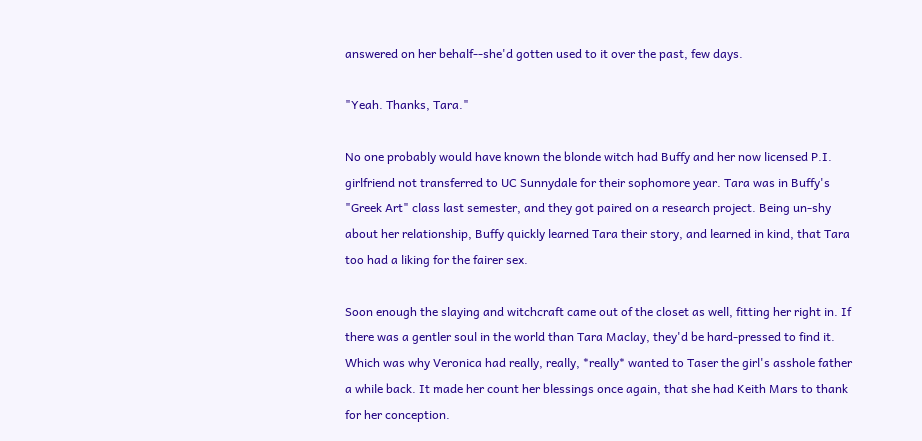answered on her behalf--she'd gotten used to it over the past, few days.

"Yeah. Thanks, Tara."

No one probably would have known the blonde witch had Buffy and her now licensed P.I. girlfriend not transferred to UC Sunnydale for their sophomore year. Tara was in Buffy's "Greek Art" class last semester, and they got paired on a research project. Being un-shy about her relationship, Buffy quickly learned Tara their story, and learned in kind, that Tara too had a liking for the fairer sex.

Soon enough the slaying and witchcraft came out of the closet as well, fitting her right in. If there was a gentler soul in the world than Tara Maclay, they'd be hard-pressed to find it. Which was why Veronica had really, really, *really* wanted to Taser the girl's asshole father a while back. It made her count her blessings once again, that she had Keith Mars to thank for her conception.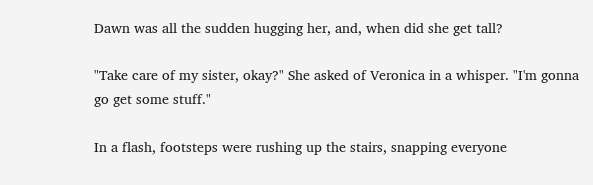Dawn was all the sudden hugging her, and, when did she get tall?

"Take care of my sister, okay?" She asked of Veronica in a whisper. "I'm gonna go get some stuff."

In a flash, footsteps were rushing up the stairs, snapping everyone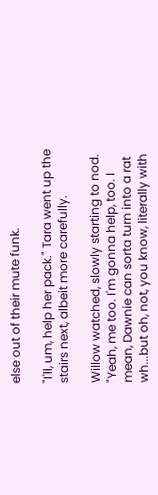else out of their mute funk.

"I'll, um, help her pack." Tara went up the stairs next, albeit more carefully.

Willow watched, slowly starting to nod. "Yeah, me too. I'm gonna help, too. I mean, Dawnie can sorta turn into a rat wh...but oh, not, you know, literally with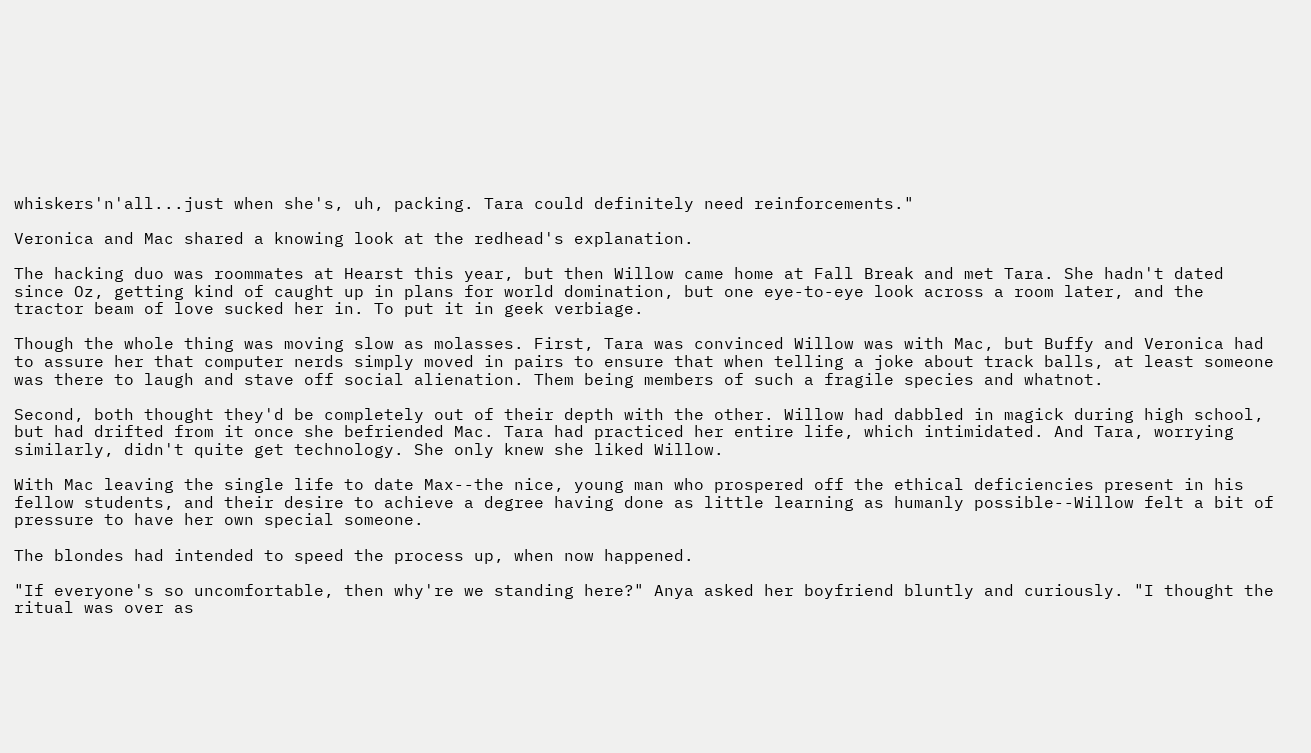whiskers'n'all...just when she's, uh, packing. Tara could definitely need reinforcements."

Veronica and Mac shared a knowing look at the redhead's explanation.

The hacking duo was roommates at Hearst this year, but then Willow came home at Fall Break and met Tara. She hadn't dated since Oz, getting kind of caught up in plans for world domination, but one eye-to-eye look across a room later, and the tractor beam of love sucked her in. To put it in geek verbiage.

Though the whole thing was moving slow as molasses. First, Tara was convinced Willow was with Mac, but Buffy and Veronica had to assure her that computer nerds simply moved in pairs to ensure that when telling a joke about track balls, at least someone was there to laugh and stave off social alienation. Them being members of such a fragile species and whatnot.

Second, both thought they'd be completely out of their depth with the other. Willow had dabbled in magick during high school, but had drifted from it once she befriended Mac. Tara had practiced her entire life, which intimidated. And Tara, worrying similarly, didn't quite get technology. She only knew she liked Willow.

With Mac leaving the single life to date Max--the nice, young man who prospered off the ethical deficiencies present in his fellow students, and their desire to achieve a degree having done as little learning as humanly possible--Willow felt a bit of pressure to have her own special someone.

The blondes had intended to speed the process up, when now happened.

"If everyone's so uncomfortable, then why're we standing here?" Anya asked her boyfriend bluntly and curiously. "I thought the ritual was over as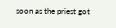soon as the priest got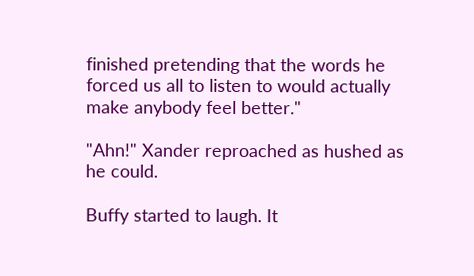finished pretending that the words he forced us all to listen to would actually make anybody feel better."

"Ahn!" Xander reproached as hushed as he could.

Buffy started to laugh. It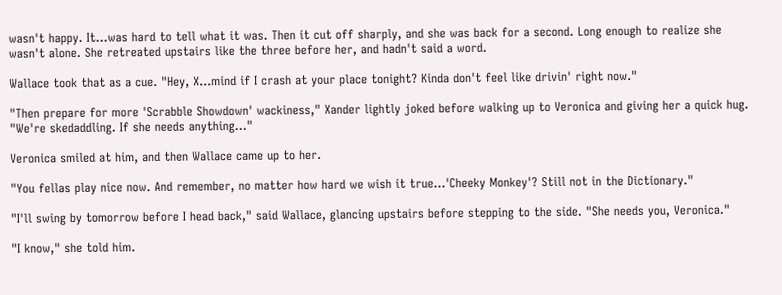wasn't happy. It...was hard to tell what it was. Then it cut off sharply, and she was back for a second. Long enough to realize she wasn't alone. She retreated upstairs like the three before her, and hadn't said a word.

Wallace took that as a cue. "Hey, X...mind if I crash at your place tonight? Kinda don't feel like drivin' right now."

"Then prepare for more 'Scrabble Showdown' wackiness," Xander lightly joked before walking up to Veronica and giving her a quick hug. "We're skedaddling. If she needs anything..."

Veronica smiled at him, and then Wallace came up to her.

"You fellas play nice now. And remember, no matter how hard we wish it true...'Cheeky Monkey'? Still not in the Dictionary."

"I'll swing by tomorrow before I head back," said Wallace, glancing upstairs before stepping to the side. "She needs you, Veronica."

"I know," she told him.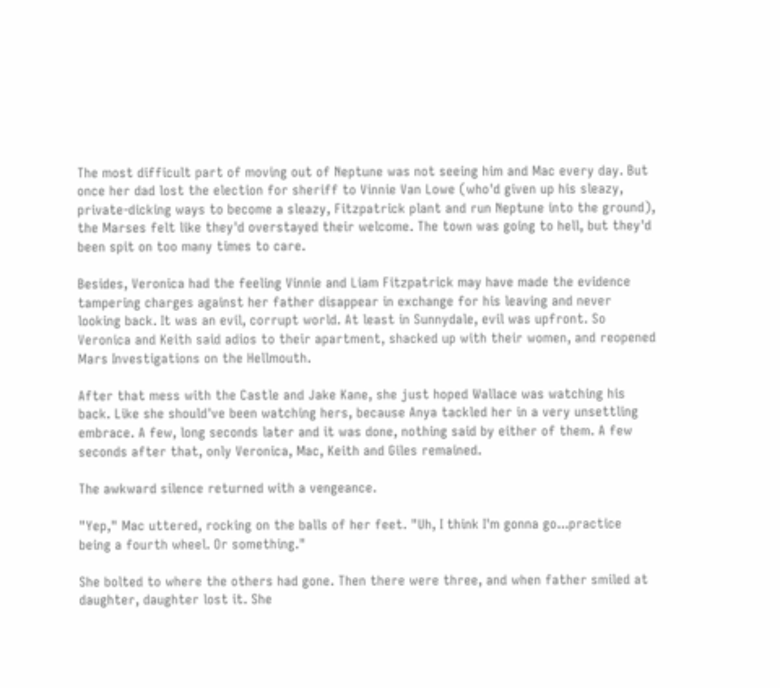The most difficult part of moving out of Neptune was not seeing him and Mac every day. But once her dad lost the election for sheriff to Vinnie Van Lowe (who'd given up his sleazy, private-dicking ways to become a sleazy, Fitzpatrick plant and run Neptune into the ground), the Marses felt like they'd overstayed their welcome. The town was going to hell, but they'd been spit on too many times to care.

Besides, Veronica had the feeling Vinnie and Liam Fitzpatrick may have made the evidence tampering charges against her father disappear in exchange for his leaving and never looking back. It was an evil, corrupt world. At least in Sunnydale, evil was upfront. So Veronica and Keith said adios to their apartment, shacked up with their women, and reopened Mars Investigations on the Hellmouth.

After that mess with the Castle and Jake Kane, she just hoped Wallace was watching his back. Like she should've been watching hers, because Anya tackled her in a very unsettling embrace. A few, long seconds later and it was done, nothing said by either of them. A few seconds after that, only Veronica, Mac, Keith and Giles remained.

The awkward silence returned with a vengeance.

"Yep," Mac uttered, rocking on the balls of her feet. "Uh, I think I'm gonna go...practice being a fourth wheel. Or something."

She bolted to where the others had gone. Then there were three, and when father smiled at daughter, daughter lost it. She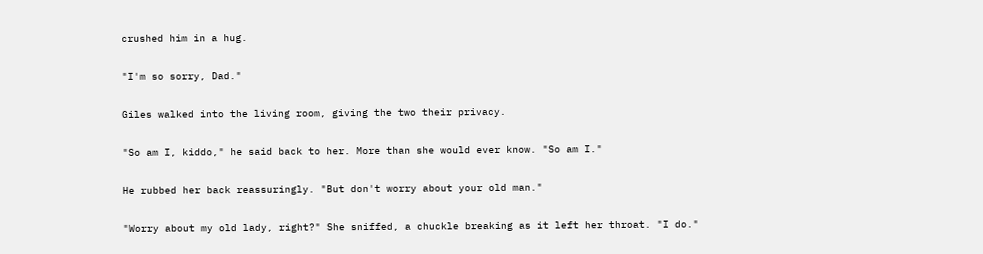crushed him in a hug.

"I'm so sorry, Dad."

Giles walked into the living room, giving the two their privacy.

"So am I, kiddo," he said back to her. More than she would ever know. "So am I."

He rubbed her back reassuringly. "But don't worry about your old man."

"Worry about my old lady, right?" She sniffed, a chuckle breaking as it left her throat. "I do."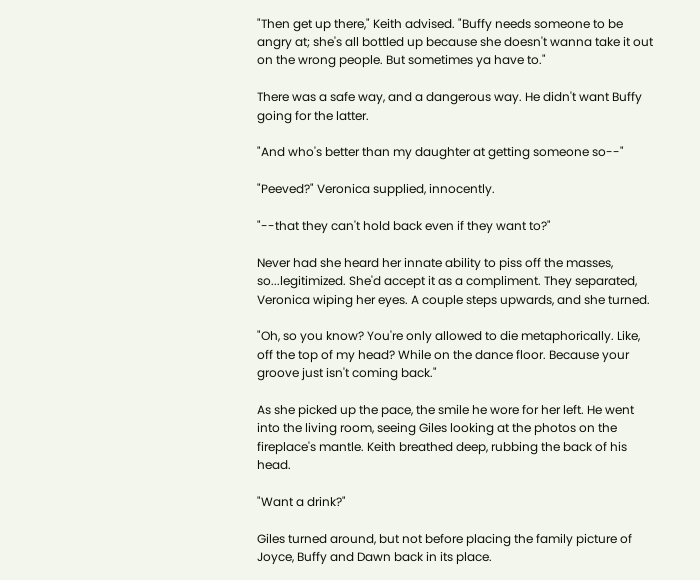"Then get up there," Keith advised. "Buffy needs someone to be angry at; she's all bottled up because she doesn't wanna take it out on the wrong people. But sometimes ya have to."

There was a safe way, and a dangerous way. He didn't want Buffy going for the latter.

"And who's better than my daughter at getting someone so--"

"Peeved?" Veronica supplied, innocently.

"--that they can't hold back even if they want to?"

Never had she heard her innate ability to piss off the masses, so...legitimized. She'd accept it as a compliment. They separated, Veronica wiping her eyes. A couple steps upwards, and she turned.

"Oh, so you know? You're only allowed to die metaphorically. Like, off the top of my head? While on the dance floor. Because your groove just isn't coming back."

As she picked up the pace, the smile he wore for her left. He went into the living room, seeing Giles looking at the photos on the fireplace's mantle. Keith breathed deep, rubbing the back of his head.

"Want a drink?"

Giles turned around, but not before placing the family picture of Joyce, Buffy and Dawn back in its place.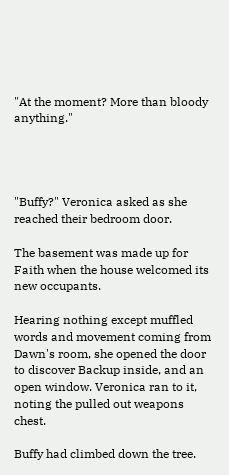"At the moment? More than bloody anything."




"Buffy?" Veronica asked as she reached their bedroom door.

The basement was made up for Faith when the house welcomed its new occupants.

Hearing nothing except muffled words and movement coming from Dawn's room, she opened the door to discover Backup inside, and an open window. Veronica ran to it, noting the pulled out weapons chest.

Buffy had climbed down the tree.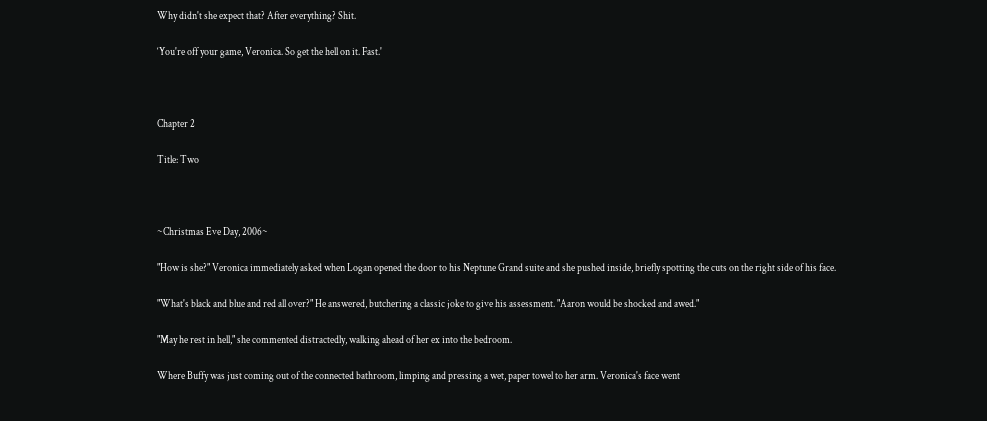Why didn't she expect that? After everything? Shit.

‘You're off your game, Veronica. So get the hell on it. Fast.'



Chapter 2

Title: Two



~Christmas Eve Day, 2006~

"How is she?" Veronica immediately asked when Logan opened the door to his Neptune Grand suite and she pushed inside, briefly spotting the cuts on the right side of his face.

"What's black and blue and red all over?" He answered, butchering a classic joke to give his assessment. "Aaron would be shocked and awed."

"May he rest in hell," she commented distractedly, walking ahead of her ex into the bedroom.

Where Buffy was just coming out of the connected bathroom, limping and pressing a wet, paper towel to her arm. Veronica's face went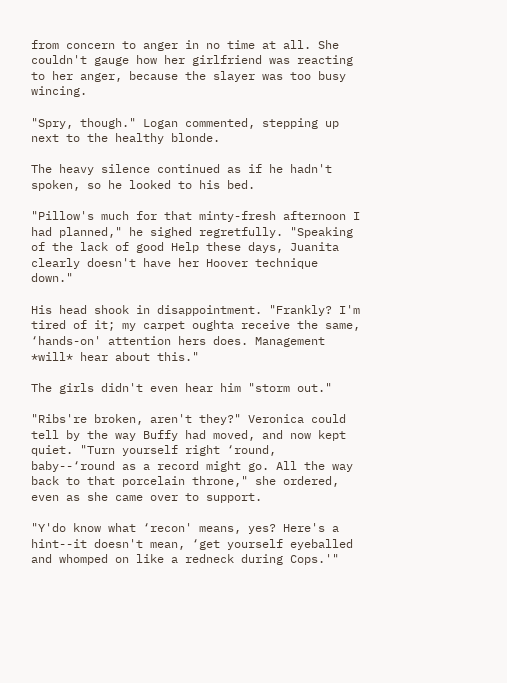from concern to anger in no time at all. She couldn't gauge how her girlfriend was reacting to her anger, because the slayer was too busy wincing.

"Spry, though." Logan commented, stepping up next to the healthy blonde.

The heavy silence continued as if he hadn't spoken, so he looked to his bed.

"Pillow's much for that minty-fresh afternoon I had planned," he sighed regretfully. "Speaking of the lack of good Help these days, Juanita clearly doesn't have her Hoover technique down."

His head shook in disappointment. "Frankly? I'm tired of it; my carpet oughta receive the same, ‘hands-on' attention hers does. Management *will* hear about this."

The girls didn't even hear him "storm out."

"Ribs're broken, aren't they?" Veronica could tell by the way Buffy had moved, and now kept quiet. "Turn yourself right ‘round, baby--‘round as a record might go. All the way back to that porcelain throne," she ordered, even as she came over to support.

"Y'do know what ‘recon' means, yes? Here's a hint--it doesn't mean, ‘get yourself eyeballed and whomped on like a redneck during Cops.'"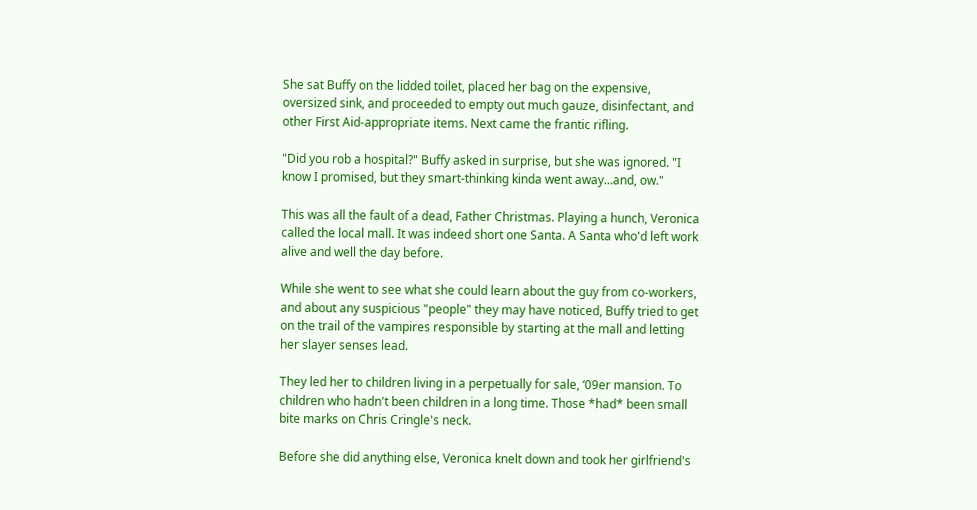She sat Buffy on the lidded toilet, placed her bag on the expensive, oversized sink, and proceeded to empty out much gauze, disinfectant, and other First Aid-appropriate items. Next came the frantic rifling.

"Did you rob a hospital?" Buffy asked in surprise, but she was ignored. "I know I promised, but they smart-thinking kinda went away...and, ow."

This was all the fault of a dead, Father Christmas. Playing a hunch, Veronica called the local mall. It was indeed short one Santa. A Santa who'd left work alive and well the day before.

While she went to see what she could learn about the guy from co-workers, and about any suspicious "people" they may have noticed, Buffy tried to get on the trail of the vampires responsible by starting at the mall and letting her slayer senses lead.

They led her to children living in a perpetually for sale, ‘09er mansion. To children who hadn't been children in a long time. Those *had* been small bite marks on Chris Cringle's neck.

Before she did anything else, Veronica knelt down and took her girlfriend's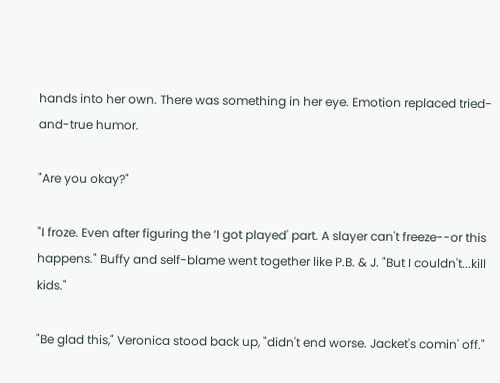hands into her own. There was something in her eye. Emotion replaced tried-and-true humor.

"Are you okay?"

"I froze. Even after figuring the ‘I got played' part. A slayer can't freeze--or this happens." Buffy and self-blame went together like P.B. & J. "But I couldn't...kill kids."

"Be glad this," Veronica stood back up, "didn't end worse. Jacket's comin' off."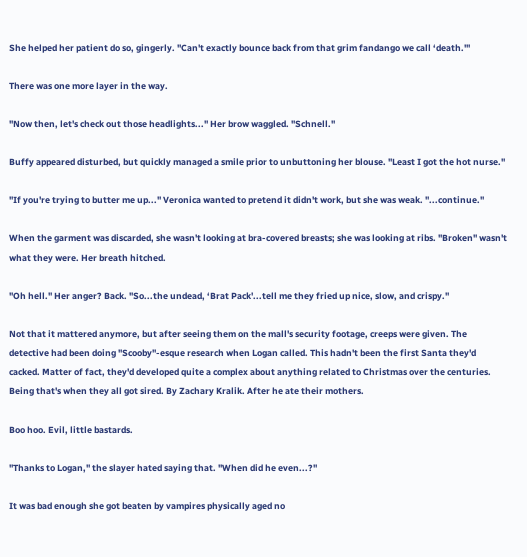She helped her patient do so, gingerly. "Can't exactly bounce back from that grim fandango we call ‘death.'"

There was one more layer in the way.

"Now then, let's check out those headlights..." Her brow waggled. "Schnell."

Buffy appeared disturbed, but quickly managed a smile prior to unbuttoning her blouse. "Least I got the hot nurse."

"If you're trying to butter me up..." Veronica wanted to pretend it didn't work, but she was weak. "...continue."

When the garment was discarded, she wasn't looking at bra-covered breasts; she was looking at ribs. "Broken" wasn't what they were. Her breath hitched.

"Oh hell." Her anger? Back. "So...the undead, ‘Brat Pack'...tell me they fried up nice, slow, and crispy."

Not that it mattered anymore, but after seeing them on the mall's security footage, creeps were given. The detective had been doing "Scooby"-esque research when Logan called. This hadn't been the first Santa they'd cacked. Matter of fact, they'd developed quite a complex about anything related to Christmas over the centuries. Being that's when they all got sired. By Zachary Kralik. After he ate their mothers.

Boo hoo. Evil, little bastards.

"Thanks to Logan," the slayer hated saying that. "When did he even...?"

It was bad enough she got beaten by vampires physically aged no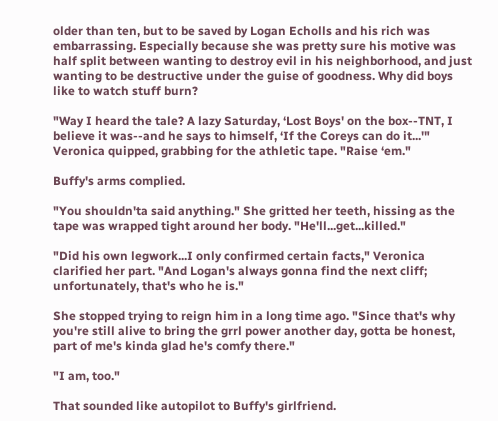older than ten, but to be saved by Logan Echolls and his rich was embarrassing. Especially because she was pretty sure his motive was half split between wanting to destroy evil in his neighborhood, and just wanting to be destructive under the guise of goodness. Why did boys like to watch stuff burn?

"Way I heard the tale? A lazy Saturday, ‘Lost Boys' on the box--TNT, I believe it was--and he says to himself, ‘If the Coreys can do it...'"  Veronica quipped, grabbing for the athletic tape. "Raise ‘em."

Buffy's arms complied.

"You shouldn'ta said anything." She gritted her teeth, hissing as the tape was wrapped tight around her body. "He'll...get...killed."

"Did his own legwork...I only confirmed certain facts," Veronica clarified her part. "And Logan's always gonna find the next cliff; unfortunately, that's who he is."

She stopped trying to reign him in a long time ago. "Since that's why you're still alive to bring the grrl power another day, gotta be honest, part of me's kinda glad he's comfy there."

"I am, too."

That sounded like autopilot to Buffy's girlfriend.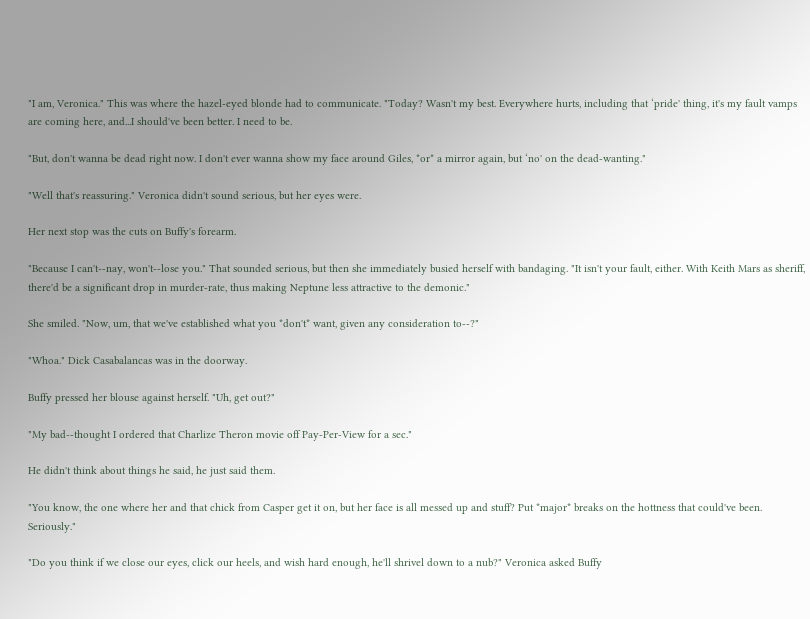"I am, Veronica." This was where the hazel-eyed blonde had to communicate. "Today? Wasn't my best. Everywhere hurts, including that ‘pride' thing, it's my fault vamps are coming here, and...I should've been better. I need to be.

"But, don't wanna be dead right now. I don't ever wanna show my face around Giles, *or* a mirror again, but ‘no' on the dead-wanting."

"Well that's reassuring." Veronica didn't sound serious, but her eyes were.

Her next stop was the cuts on Buffy's forearm.

"Because I can't--nay, won't--lose you." That sounded serious, but then she immediately busied herself with bandaging. "It isn't your fault, either. With Keith Mars as sheriff, there'd be a significant drop in murder-rate, thus making Neptune less attractive to the demonic."

She smiled. "Now, um, that we've established what you *don't* want, given any consideration to--?"

"Whoa." Dick Casabalancas was in the doorway.

Buffy pressed her blouse against herself. "Uh, get out?"

"My bad--thought I ordered that Charlize Theron movie off Pay-Per-View for a sec."

He didn't think about things he said, he just said them.

"You know, the one where her and that chick from Casper get it on, but her face is all messed up and stuff? Put *major* breaks on the hottness that could've been. Seriously."

"Do you think if we close our eyes, click our heels, and wish hard enough, he'll shrivel down to a nub?" Veronica asked Buffy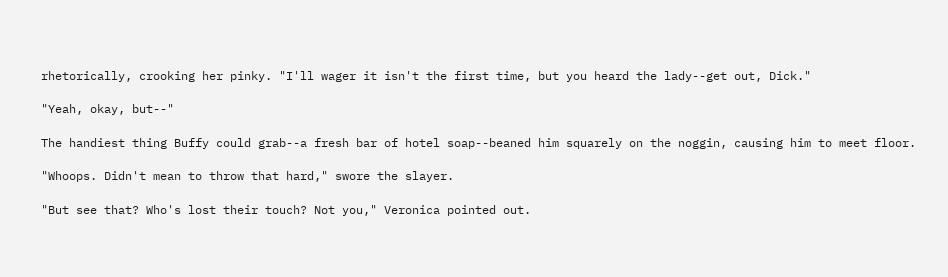rhetorically, crooking her pinky. "I'll wager it isn't the first time, but you heard the lady--get out, Dick."

"Yeah, okay, but--"

The handiest thing Buffy could grab--a fresh bar of hotel soap--beaned him squarely on the noggin, causing him to meet floor.

"Whoops. Didn't mean to throw that hard," swore the slayer.

"But see that? Who's lost their touch? Not you," Veronica pointed out.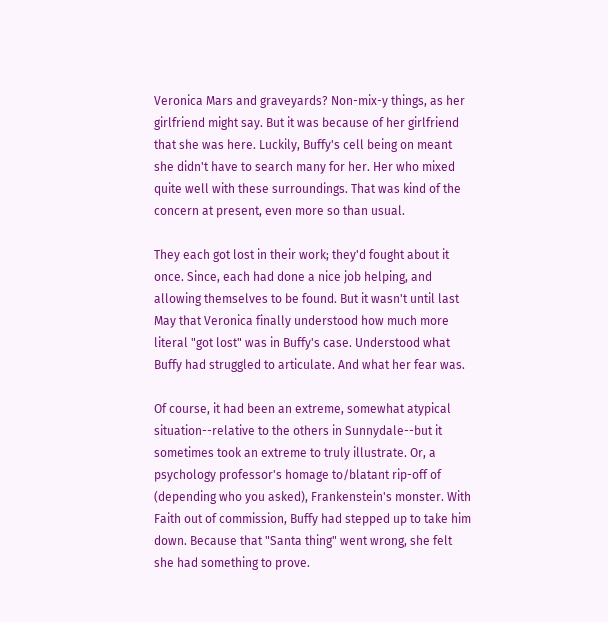Veronica Mars and graveyards? Non-mix-y things, as her girlfriend might say. But it was because of her girlfriend that she was here. Luckily, Buffy's cell being on meant she didn't have to search many for her. Her who mixed quite well with these surroundings. That was kind of the concern at present, even more so than usual.

They each got lost in their work; they'd fought about it once. Since, each had done a nice job helping, and allowing themselves to be found. But it wasn't until last May that Veronica finally understood how much more literal "got lost" was in Buffy's case. Understood what Buffy had struggled to articulate. And what her fear was.

Of course, it had been an extreme, somewhat atypical situation--relative to the others in Sunnydale--but it sometimes took an extreme to truly illustrate. Or, a psychology professor's homage to/blatant rip-off of (depending who you asked), Frankenstein's monster. With Faith out of commission, Buffy had stepped up to take him down. Because that "Santa thing" went wrong, she felt she had something to prove.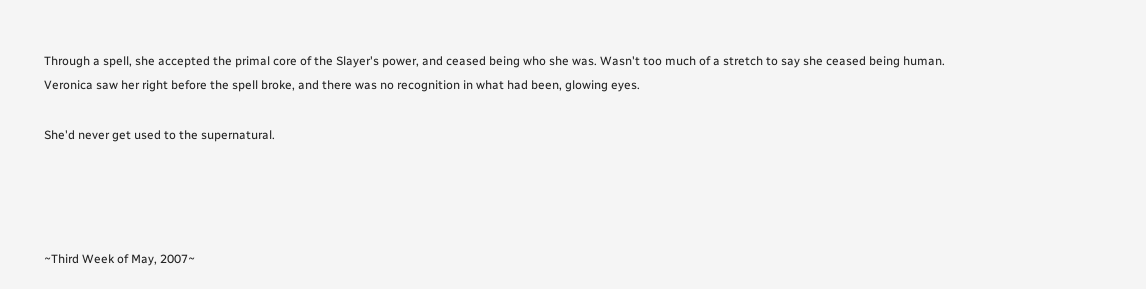Through a spell, she accepted the primal core of the Slayer's power, and ceased being who she was. Wasn't too much of a stretch to say she ceased being human. Veronica saw her right before the spell broke, and there was no recognition in what had been, glowing eyes.

She'd never get used to the supernatural.




~Third Week of May, 2007~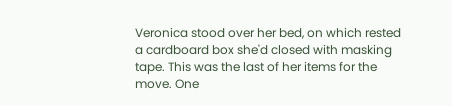Veronica stood over her bed, on which rested a cardboard box she'd closed with masking tape. This was the last of her items for the move. One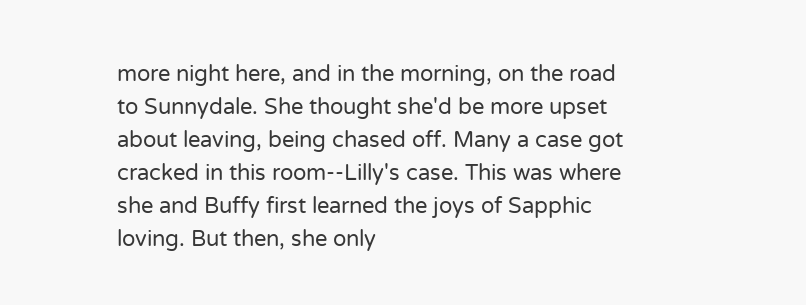more night here, and in the morning, on the road to Sunnydale. She thought she'd be more upset about leaving, being chased off. Many a case got cracked in this room--Lilly's case. This was where she and Buffy first learned the joys of Sapphic loving. But then, she only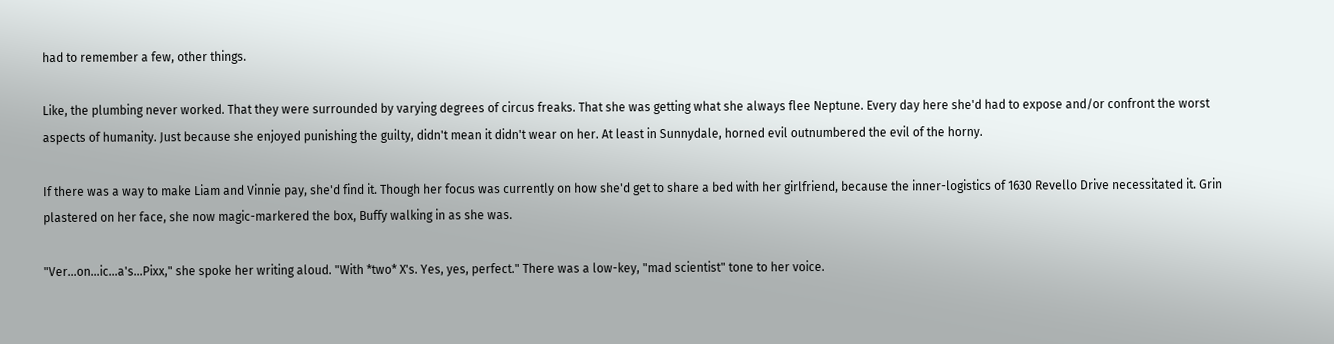had to remember a few, other things.

Like, the plumbing never worked. That they were surrounded by varying degrees of circus freaks. That she was getting what she always flee Neptune. Every day here she'd had to expose and/or confront the worst aspects of humanity. Just because she enjoyed punishing the guilty, didn't mean it didn't wear on her. At least in Sunnydale, horned evil outnumbered the evil of the horny.

If there was a way to make Liam and Vinnie pay, she'd find it. Though her focus was currently on how she'd get to share a bed with her girlfriend, because the inner-logistics of 1630 Revello Drive necessitated it. Grin plastered on her face, she now magic-markered the box, Buffy walking in as she was.

"Ver...on...ic...a's...Pixx," she spoke her writing aloud. "With *two* X's. Yes, yes, perfect." There was a low-key, "mad scientist" tone to her voice.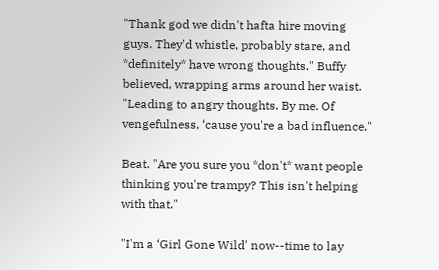"Thank god we didn't hafta hire moving guys. They'd whistle, probably stare, and *definitely* have wrong thoughts." Buffy believed, wrapping arms around her waist. "Leading to angry thoughts. By me. Of vengefulness, ‘cause you're a bad influence."

Beat. "Are you sure you *don't* want people thinking you're trampy? This isn't helping with that."

"I'm a ‘Girl Gone Wild' now--time to lay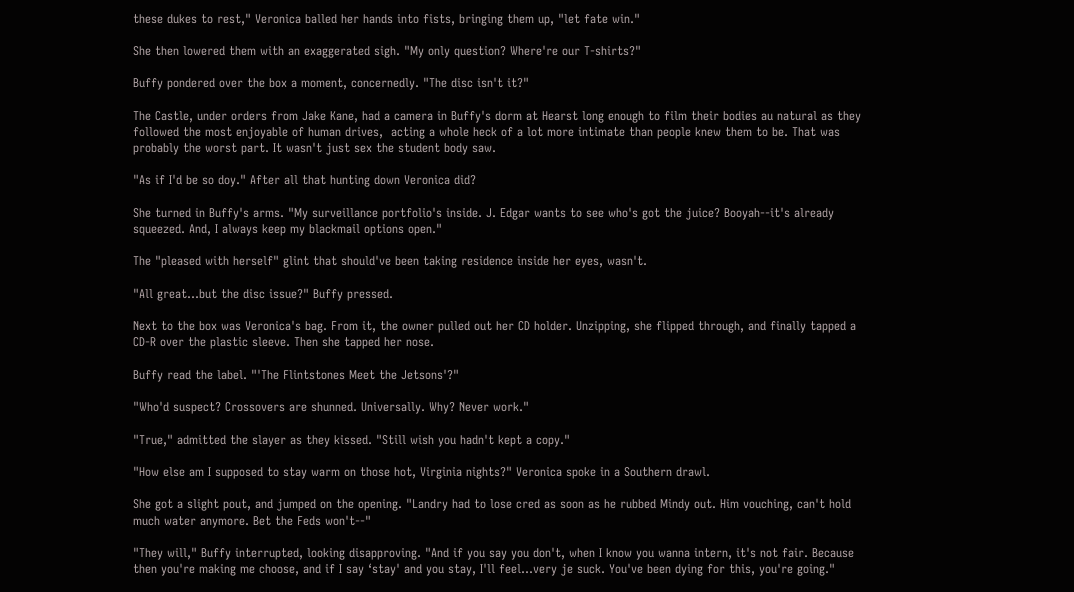these dukes to rest," Veronica balled her hands into fists, bringing them up, "let fate win."

She then lowered them with an exaggerated sigh. "My only question? Where're our T-shirts?"

Buffy pondered over the box a moment, concernedly. "The disc isn't it?"

The Castle, under orders from Jake Kane, had a camera in Buffy's dorm at Hearst long enough to film their bodies au natural as they followed the most enjoyable of human drives,  acting a whole heck of a lot more intimate than people knew them to be. That was probably the worst part. It wasn't just sex the student body saw.

"As if I'd be so doy." After all that hunting down Veronica did?

She turned in Buffy's arms. "My surveillance portfolio's inside. J. Edgar wants to see who's got the juice? Booyah--it's already squeezed. And, I always keep my blackmail options open."

The "pleased with herself" glint that should've been taking residence inside her eyes, wasn't.

"All great...but the disc issue?" Buffy pressed.

Next to the box was Veronica's bag. From it, the owner pulled out her CD holder. Unzipping, she flipped through, and finally tapped a CD-R over the plastic sleeve. Then she tapped her nose.

Buffy read the label. "'The Flintstones Meet the Jetsons'?"

"Who'd suspect? Crossovers are shunned. Universally. Why? Never work."

"True," admitted the slayer as they kissed. "Still wish you hadn't kept a copy."

"How else am I supposed to stay warm on those hot, Virginia nights?" Veronica spoke in a Southern drawl.

She got a slight pout, and jumped on the opening. "Landry had to lose cred as soon as he rubbed Mindy out. Him vouching, can't hold much water anymore. Bet the Feds won't--"

"They will," Buffy interrupted, looking disapproving. "And if you say you don't, when I know you wanna intern, it's not fair. Because then you're making me choose, and if I say ‘stay' and you stay, I'll feel...very je suck. You've been dying for this, you're going."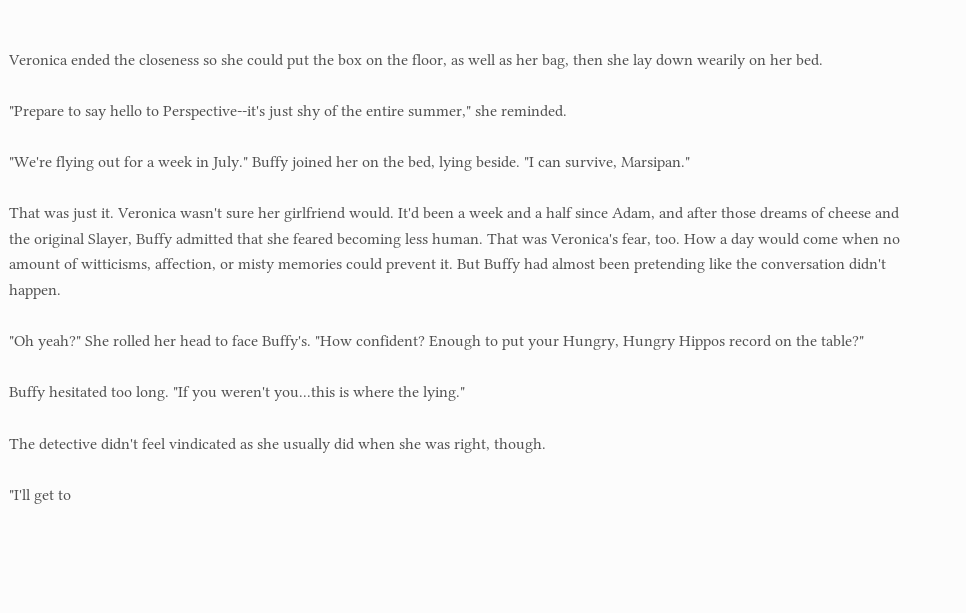Veronica ended the closeness so she could put the box on the floor, as well as her bag, then she lay down wearily on her bed.

"Prepare to say hello to Perspective--it's just shy of the entire summer," she reminded.

"We're flying out for a week in July." Buffy joined her on the bed, lying beside. "I can survive, Marsipan."

That was just it. Veronica wasn't sure her girlfriend would. It'd been a week and a half since Adam, and after those dreams of cheese and the original Slayer, Buffy admitted that she feared becoming less human. That was Veronica's fear, too. How a day would come when no amount of witticisms, affection, or misty memories could prevent it. But Buffy had almost been pretending like the conversation didn't happen.

"Oh yeah?" She rolled her head to face Buffy's. "How confident? Enough to put your Hungry, Hungry Hippos record on the table?"

Buffy hesitated too long. "If you weren't you...this is where the lying."

The detective didn't feel vindicated as she usually did when she was right, though.

"I'll get to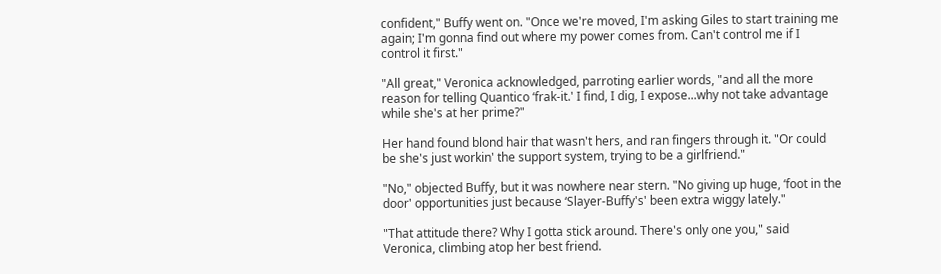confident," Buffy went on. "Once we're moved, I'm asking Giles to start training me again; I'm gonna find out where my power comes from. Can't control me if I control it first."

"All great," Veronica acknowledged, parroting earlier words, "and all the more reason for telling Quantico ‘frak-it.' I find, I dig, I expose...why not take advantage while she's at her prime?"

Her hand found blond hair that wasn't hers, and ran fingers through it. "Or could be she's just workin' the support system, trying to be a girlfriend."

"No," objected Buffy, but it was nowhere near stern. "No giving up huge, ‘foot in the door' opportunities just because ‘Slayer-Buffy's' been extra wiggy lately."

"That attitude there? Why I gotta stick around. There's only one you," said Veronica, climbing atop her best friend.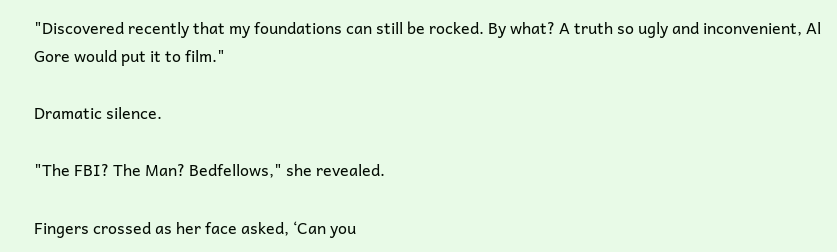"Discovered recently that my foundations can still be rocked. By what? A truth so ugly and inconvenient, Al Gore would put it to film."

Dramatic silence.

"The FBI? The Man? Bedfellows," she revealed.

Fingers crossed as her face asked, ‘Can you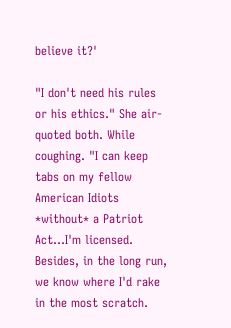believe it?'

"I don't need his rules or his ethics." She air-quoted both. While coughing. "I can keep tabs on my fellow American Idiots *without* a Patriot Act...I'm licensed. Besides, in the long run, we know where I'd rake in the most scratch.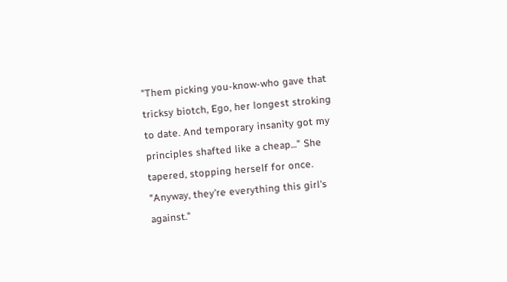"Them picking you-know-who gave that tricksy biotch, Ego, her longest stroking to date. And temporary insanity got my principles shafted like a cheap..." She tapered, stopping herself for once. "Anyway, they're everything this girl's against."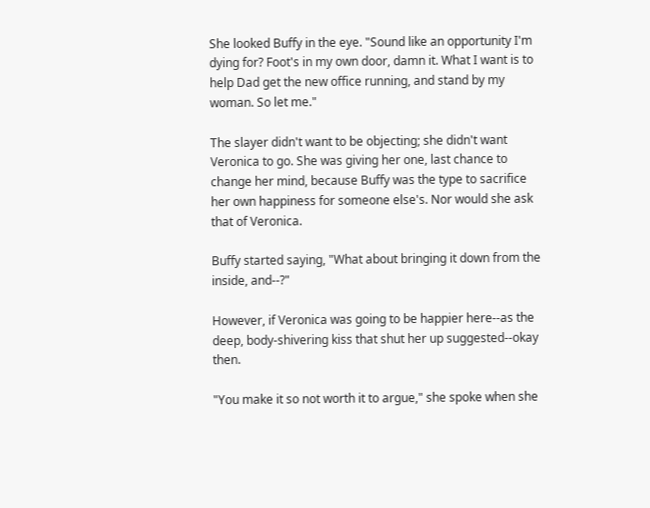She looked Buffy in the eye. "Sound like an opportunity I'm dying for? Foot's in my own door, damn it. What I want is to help Dad get the new office running, and stand by my woman. So let me."

The slayer didn't want to be objecting; she didn't want Veronica to go. She was giving her one, last chance to change her mind, because Buffy was the type to sacrifice her own happiness for someone else's. Nor would she ask that of Veronica.

Buffy started saying, "What about bringing it down from the inside, and--?"

However, if Veronica was going to be happier here--as the deep, body-shivering kiss that shut her up suggested--okay then.

"You make it so not worth it to argue," she spoke when she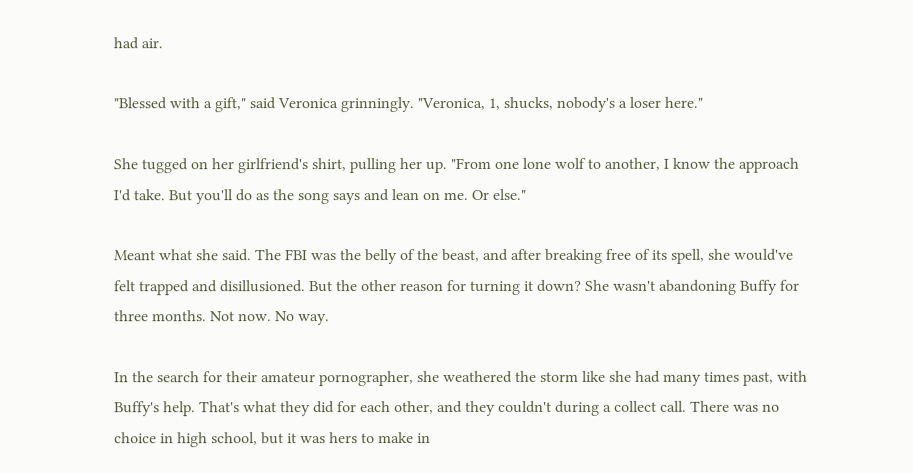had air.

"Blessed with a gift," said Veronica grinningly. "Veronica, 1, shucks, nobody's a loser here."

She tugged on her girlfriend's shirt, pulling her up. "From one lone wolf to another, I know the approach I'd take. But you'll do as the song says and lean on me. Or else."

Meant what she said. The FBI was the belly of the beast, and after breaking free of its spell, she would've felt trapped and disillusioned. But the other reason for turning it down? She wasn't abandoning Buffy for three months. Not now. No way.

In the search for their amateur pornographer, she weathered the storm like she had many times past, with Buffy's help. That's what they did for each other, and they couldn't during a collect call. There was no choice in high school, but it was hers to make in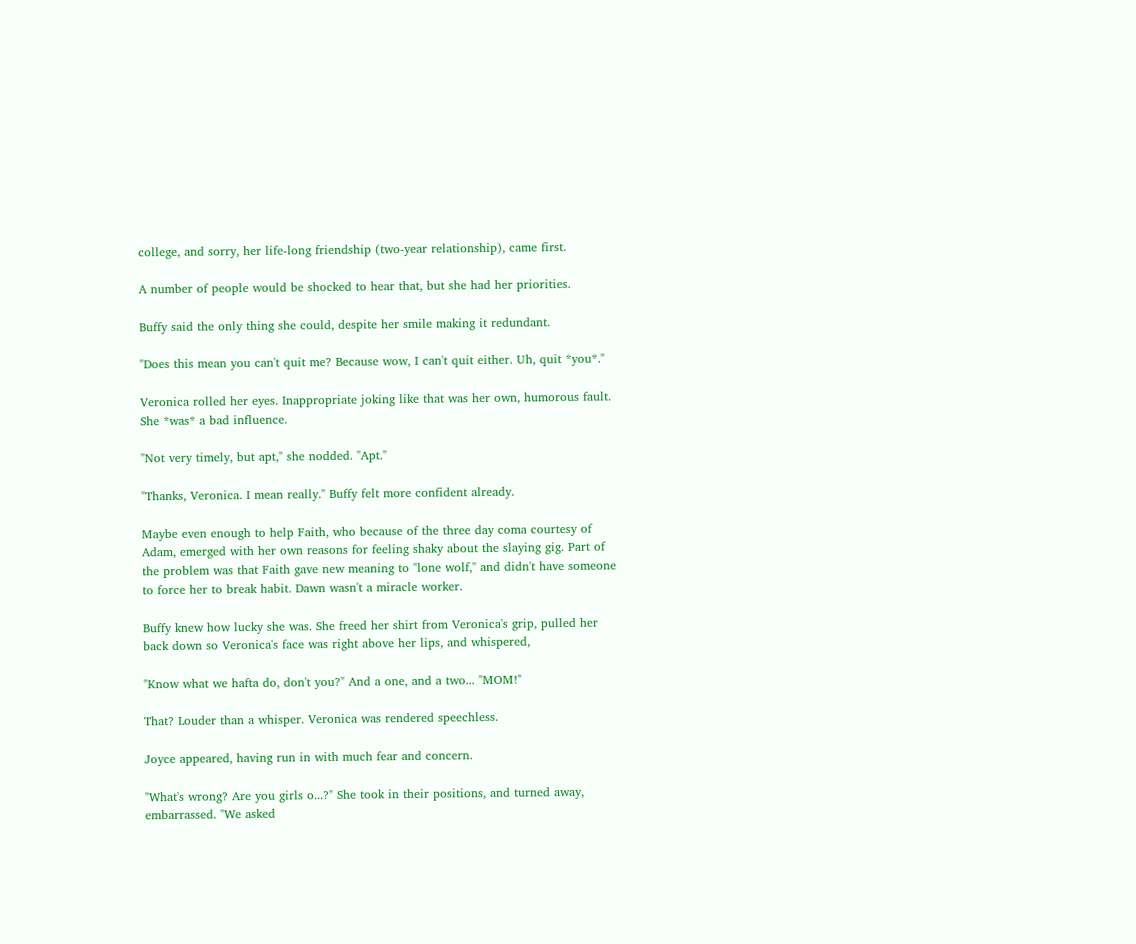college, and sorry, her life-long friendship (two-year relationship), came first.

A number of people would be shocked to hear that, but she had her priorities.

Buffy said the only thing she could, despite her smile making it redundant.

"Does this mean you can't quit me? Because wow, I can't quit either. Uh, quit *you*."

Veronica rolled her eyes. Inappropriate joking like that was her own, humorous fault. She *was* a bad influence.

"Not very timely, but apt," she nodded. "Apt."

"Thanks, Veronica. I mean really." Buffy felt more confident already.

Maybe even enough to help Faith, who because of the three day coma courtesy of Adam, emerged with her own reasons for feeling shaky about the slaying gig. Part of the problem was that Faith gave new meaning to "lone wolf," and didn't have someone to force her to break habit. Dawn wasn't a miracle worker.

Buffy knew how lucky she was. She freed her shirt from Veronica's grip, pulled her back down so Veronica's face was right above her lips, and whispered,

"Know what we hafta do, don't you?" And a one, and a two... "MOM!"

That? Louder than a whisper. Veronica was rendered speechless.

Joyce appeared, having run in with much fear and concern.

"What's wrong? Are you girls o...?" She took in their positions, and turned away, embarrassed. "We asked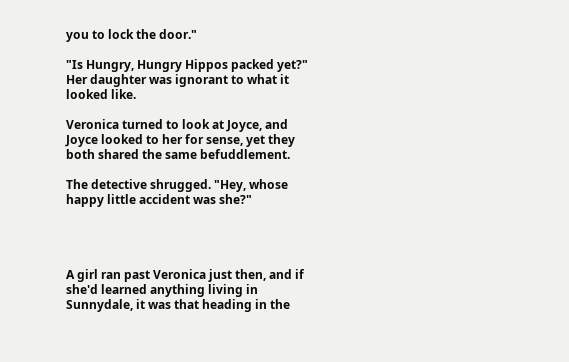you to lock the door."

"Is Hungry, Hungry Hippos packed yet?" Her daughter was ignorant to what it looked like.

Veronica turned to look at Joyce, and Joyce looked to her for sense, yet they both shared the same befuddlement.

The detective shrugged. "Hey, whose happy little accident was she?"




A girl ran past Veronica just then, and if she'd learned anything living in Sunnydale, it was that heading in the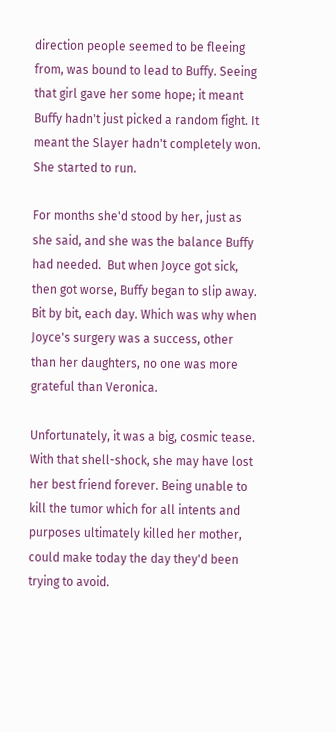direction people seemed to be fleeing from, was bound to lead to Buffy. Seeing that girl gave her some hope; it meant Buffy hadn't just picked a random fight. It meant the Slayer hadn't completely won. She started to run.

For months she'd stood by her, just as she said, and she was the balance Buffy had needed.  But when Joyce got sick, then got worse, Buffy began to slip away. Bit by bit, each day. Which was why when Joyce's surgery was a success, other than her daughters, no one was more grateful than Veronica.

Unfortunately, it was a big, cosmic tease. With that shell-shock, she may have lost her best friend forever. Being unable to kill the tumor which for all intents and purposes ultimately killed her mother, could make today the day they'd been trying to avoid.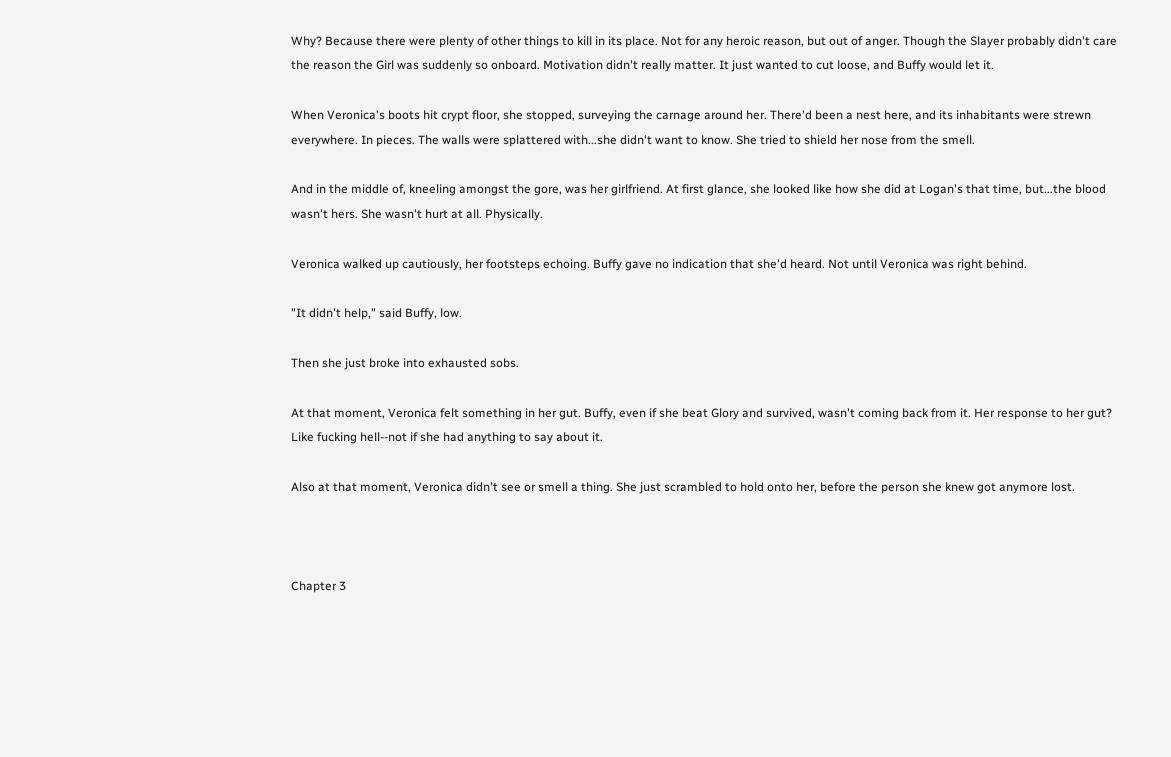Why? Because there were plenty of other things to kill in its place. Not for any heroic reason, but out of anger. Though the Slayer probably didn't care the reason the Girl was suddenly so onboard. Motivation didn't really matter. It just wanted to cut loose, and Buffy would let it.

When Veronica's boots hit crypt floor, she stopped, surveying the carnage around her. There'd been a nest here, and its inhabitants were strewn everywhere. In pieces. The walls were splattered with...she didn't want to know. She tried to shield her nose from the smell.

And in the middle of, kneeling amongst the gore, was her girlfriend. At first glance, she looked like how she did at Logan's that time, but...the blood wasn't hers. She wasn't hurt at all. Physically.

Veronica walked up cautiously, her footsteps echoing. Buffy gave no indication that she'd heard. Not until Veronica was right behind.

"It didn't help," said Buffy, low.

Then she just broke into exhausted sobs.

At that moment, Veronica felt something in her gut. Buffy, even if she beat Glory and survived, wasn't coming back from it. Her response to her gut? Like fucking hell--not if she had anything to say about it.

Also at that moment, Veronica didn't see or smell a thing. She just scrambled to hold onto her, before the person she knew got anymore lost.



Chapter 3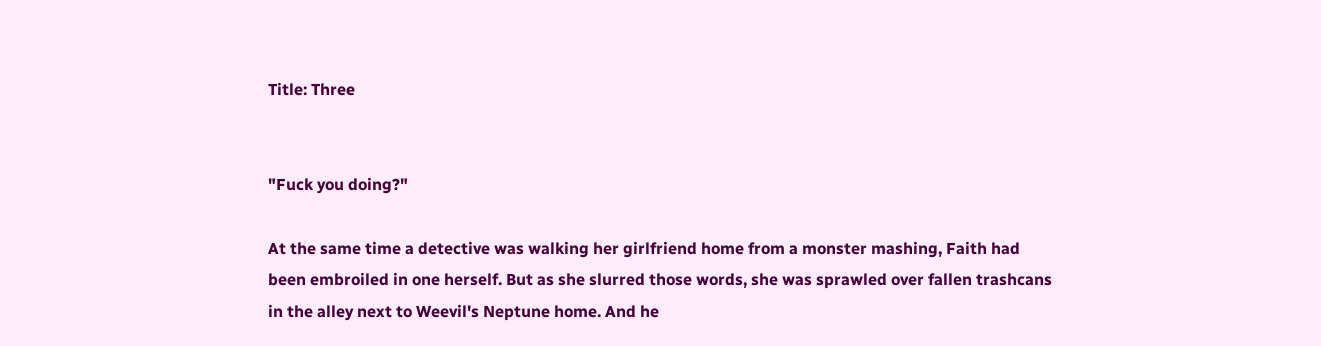Title: Three


"Fuck you doing?"

At the same time a detective was walking her girlfriend home from a monster mashing, Faith had been embroiled in one herself. But as she slurred those words, she was sprawled over fallen trashcans in the alley next to Weevil's Neptune home. And he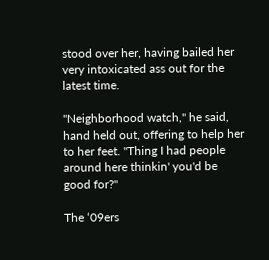stood over her, having bailed her very intoxicated ass out for the latest time.

"Neighborhood watch," he said, hand held out, offering to help her to her feet. "Thing I had people around here thinkin' you'd be good for?"

The ‘09ers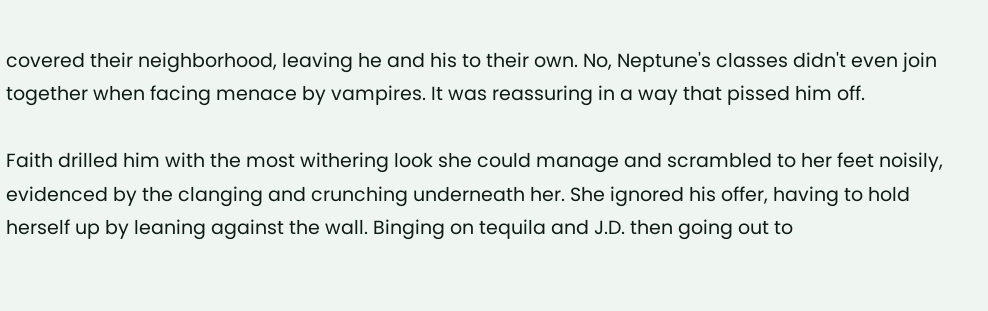covered their neighborhood, leaving he and his to their own. No, Neptune's classes didn't even join together when facing menace by vampires. It was reassuring in a way that pissed him off.

Faith drilled him with the most withering look she could manage and scrambled to her feet noisily, evidenced by the clanging and crunching underneath her. She ignored his offer, having to hold herself up by leaning against the wall. Binging on tequila and J.D. then going out to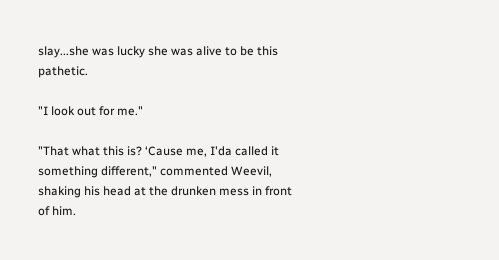slay...she was lucky she was alive to be this pathetic.

"I look out for me."

"That what this is? ‘Cause me, I'da called it something different," commented Weevil, shaking his head at the drunken mess in front of him.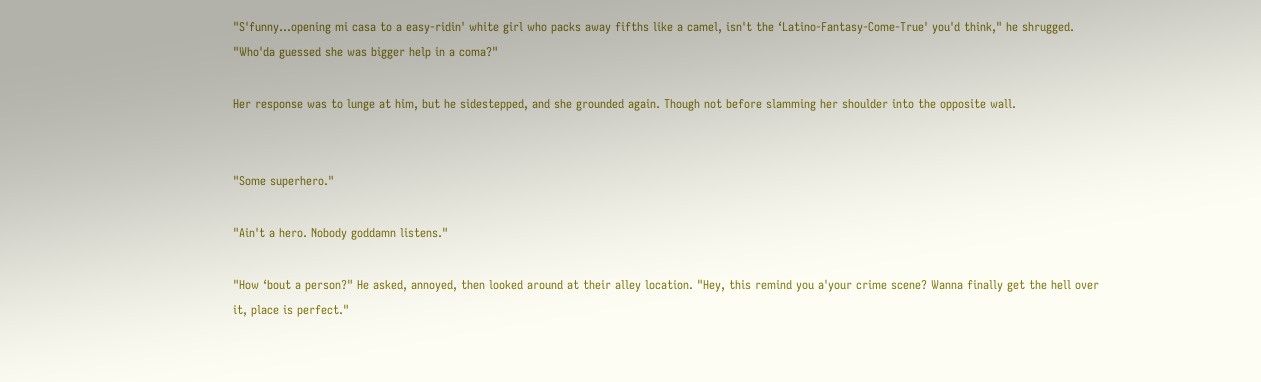"S'funny...opening mi casa to a easy-ridin' white girl who packs away fifths like a camel, isn't the ‘Latino-Fantasy-Come-True' you'd think," he shrugged. "Who'da guessed she was bigger help in a coma?"

Her response was to lunge at him, but he sidestepped, and she grounded again. Though not before slamming her shoulder into the opposite wall.


"Some superhero."

"Ain't a hero. Nobody goddamn listens."

"How ‘bout a person?" He asked, annoyed, then looked around at their alley location. "Hey, this remind you a'your crime scene? Wanna finally get the hell over it, place is perfect."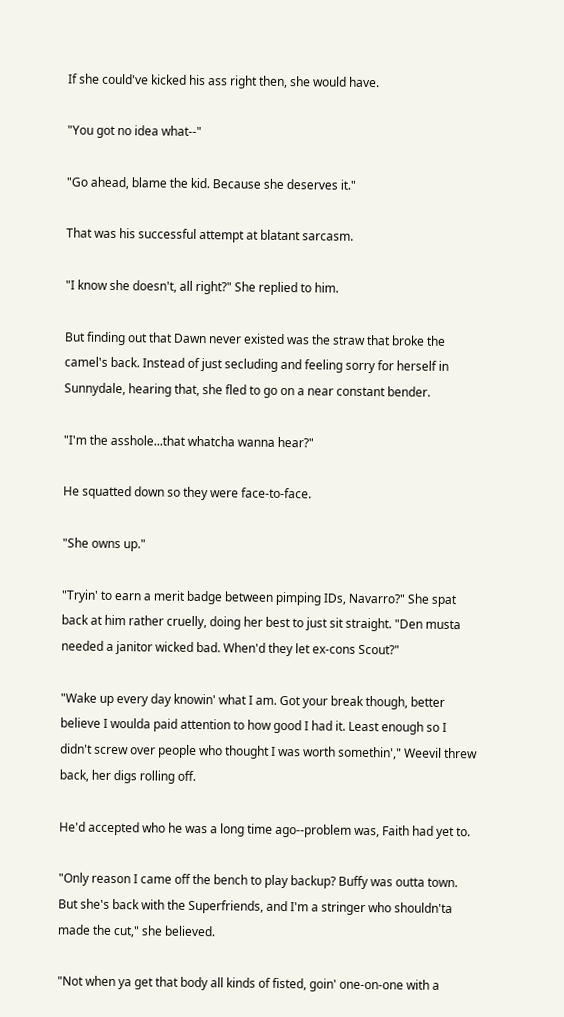If she could've kicked his ass right then, she would have.

"You got no idea what--"

"Go ahead, blame the kid. Because she deserves it."

That was his successful attempt at blatant sarcasm.

"I know she doesn't, all right?" She replied to him.

But finding out that Dawn never existed was the straw that broke the camel's back. Instead of just secluding and feeling sorry for herself in Sunnydale, hearing that, she fled to go on a near constant bender.

"I'm the asshole...that whatcha wanna hear?"

He squatted down so they were face-to-face.

"She owns up."

"Tryin' to earn a merit badge between pimping IDs, Navarro?" She spat back at him rather cruelly, doing her best to just sit straight. "Den musta needed a janitor wicked bad. When'd they let ex-cons Scout?"

"Wake up every day knowin' what I am. Got your break though, better believe I woulda paid attention to how good I had it. Least enough so I didn't screw over people who thought I was worth somethin'," Weevil threw back, her digs rolling off.

He'd accepted who he was a long time ago--problem was, Faith had yet to.

"Only reason I came off the bench to play backup? Buffy was outta town. But she's back with the Superfriends, and I'm a stringer who shouldn'ta made the cut," she believed.

"Not when ya get that body all kinds of fisted, goin' one-on-one with a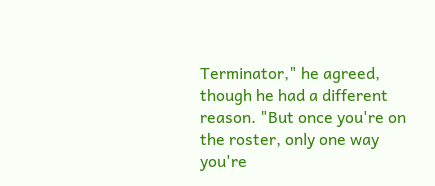Terminator," he agreed, though he had a different reason. "But once you're on the roster, only one way you're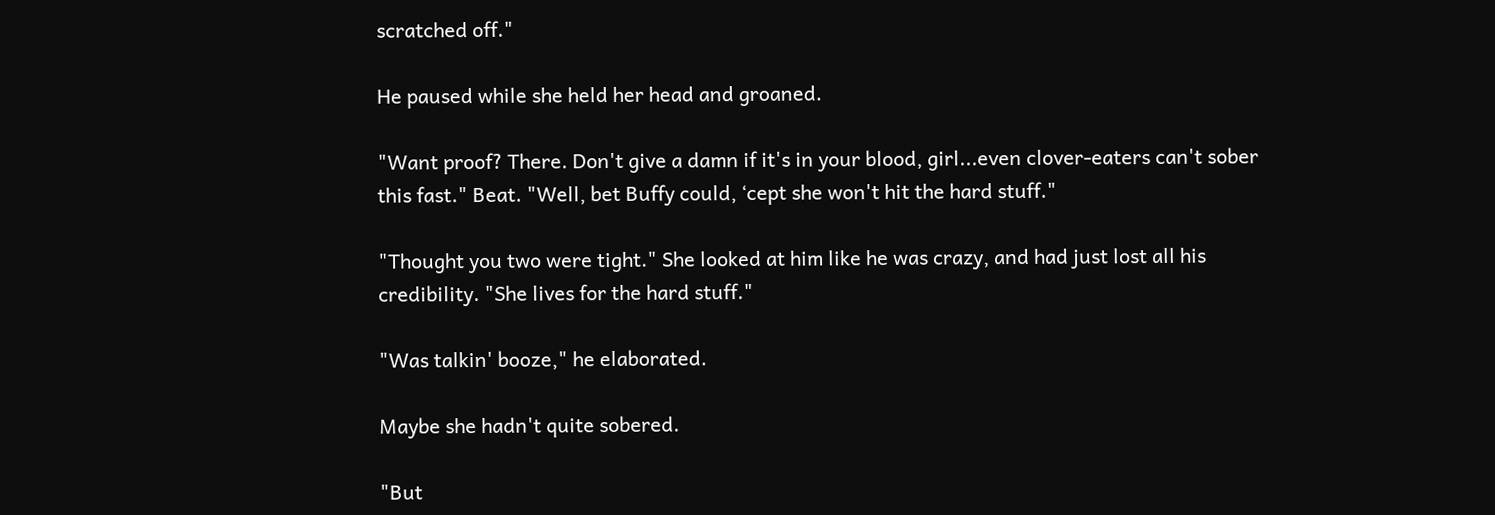scratched off."

He paused while she held her head and groaned.

"Want proof? There. Don't give a damn if it's in your blood, girl...even clover-eaters can't sober this fast." Beat. "Well, bet Buffy could, ‘cept she won't hit the hard stuff."

"Thought you two were tight." She looked at him like he was crazy, and had just lost all his credibility. "She lives for the hard stuff."

"Was talkin' booze," he elaborated.

Maybe she hadn't quite sobered.

"But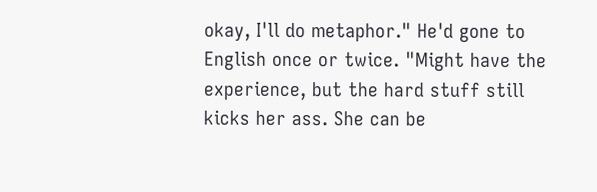okay, I'll do metaphor." He'd gone to English once or twice. "Might have the experience, but the hard stuff still kicks her ass. She can be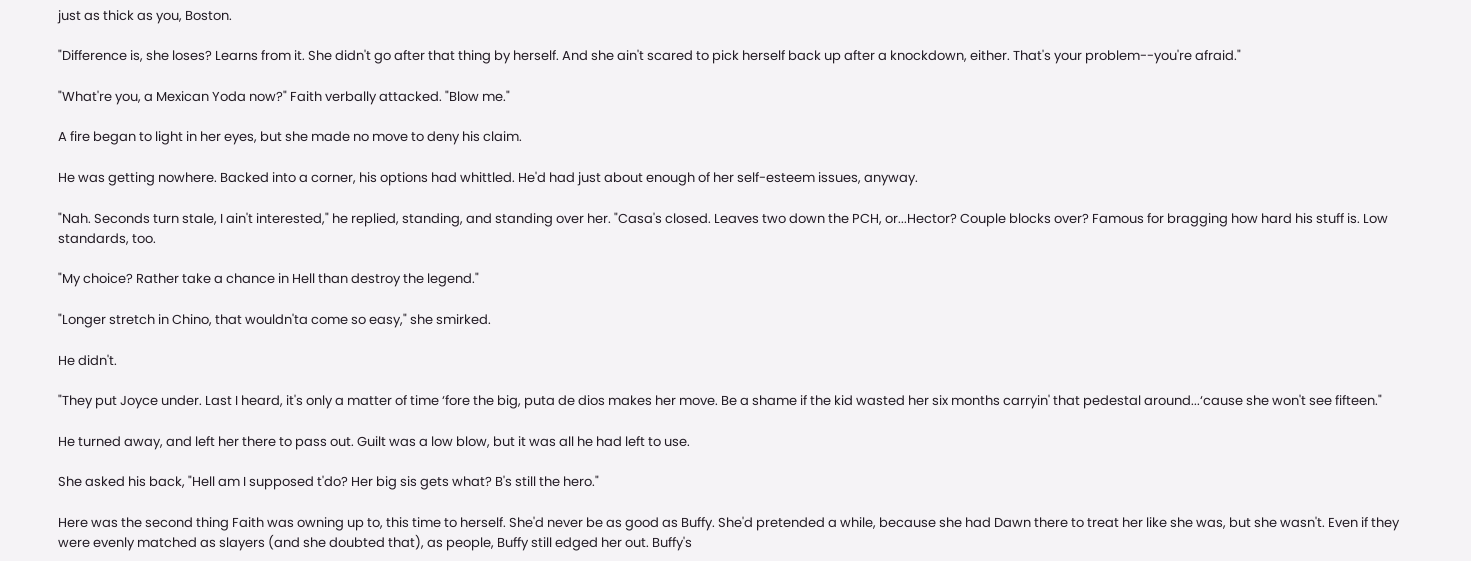just as thick as you, Boston.

"Difference is, she loses? Learns from it. She didn't go after that thing by herself. And she ain't scared to pick herself back up after a knockdown, either. That's your problem--you're afraid."

"What're you, a Mexican Yoda now?" Faith verbally attacked. "Blow me."

A fire began to light in her eyes, but she made no move to deny his claim.

He was getting nowhere. Backed into a corner, his options had whittled. He'd had just about enough of her self-esteem issues, anyway.

"Nah. Seconds turn stale, I ain't interested," he replied, standing, and standing over her. "Casa's closed. Leaves two down the PCH, or...Hector? Couple blocks over? Famous for bragging how hard his stuff is. Low standards, too.

"My choice? Rather take a chance in Hell than destroy the legend."

"Longer stretch in Chino, that wouldn'ta come so easy," she smirked.

He didn't.

"They put Joyce under. Last I heard, it's only a matter of time ‘fore the big, puta de dios makes her move. Be a shame if the kid wasted her six months carryin' that pedestal around...‘cause she won't see fifteen."

He turned away, and left her there to pass out. Guilt was a low blow, but it was all he had left to use.

She asked his back, "Hell am I supposed t'do? Her big sis gets what? B's still the hero."

Here was the second thing Faith was owning up to, this time to herself. She'd never be as good as Buffy. She'd pretended a while, because she had Dawn there to treat her like she was, but she wasn't. Even if they were evenly matched as slayers (and she doubted that), as people, Buffy still edged her out. Buffy's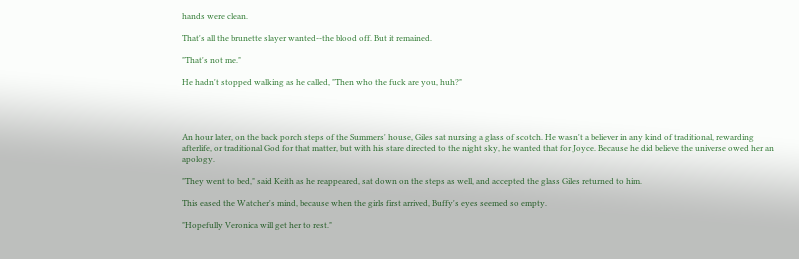hands were clean.

That's all the brunette slayer wanted--the blood off. But it remained.

"That's not me."

He hadn't stopped walking as he called, "Then who the fuck are you, huh?"




An hour later, on the back porch steps of the Summers' house, Giles sat nursing a glass of scotch. He wasn't a believer in any kind of traditional, rewarding afterlife, or traditional God for that matter, but with his stare directed to the night sky, he wanted that for Joyce. Because he did believe the universe owed her an apology.

"They went to bed," said Keith as he reappeared, sat down on the steps as well, and accepted the glass Giles returned to him.

This eased the Watcher's mind, because when the girls first arrived, Buffy's eyes seemed so empty.

"Hopefully Veronica will get her to rest."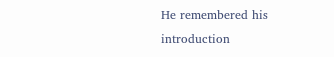He remembered his introduction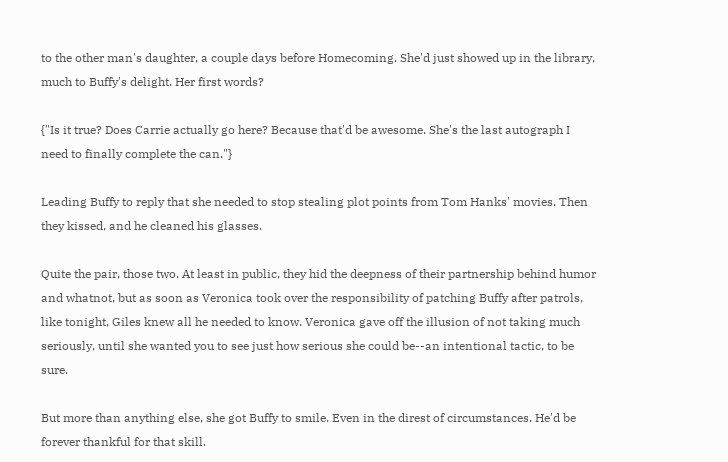to the other man's daughter, a couple days before Homecoming. She'd just showed up in the library, much to Buffy's delight. Her first words?

{"Is it true? Does Carrie actually go here? Because that'd be awesome. She's the last autograph I need to finally complete the can."}

Leading Buffy to reply that she needed to stop stealing plot points from Tom Hanks' movies. Then they kissed, and he cleaned his glasses.

Quite the pair, those two. At least in public, they hid the deepness of their partnership behind humor and whatnot, but as soon as Veronica took over the responsibility of patching Buffy after patrols, like tonight, Giles knew all he needed to know. Veronica gave off the illusion of not taking much seriously, until she wanted you to see just how serious she could be--an intentional tactic, to be sure.

But more than anything else, she got Buffy to smile. Even in the direst of circumstances. He'd be forever thankful for that skill.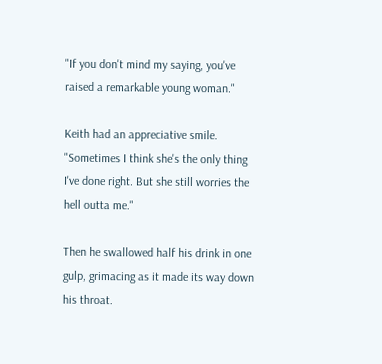"If you don't mind my saying, you've raised a remarkable young woman."

Keith had an appreciative smile. "Sometimes I think she's the only thing I've done right. But she still worries the hell outta me."

Then he swallowed half his drink in one gulp, grimacing as it made its way down his throat.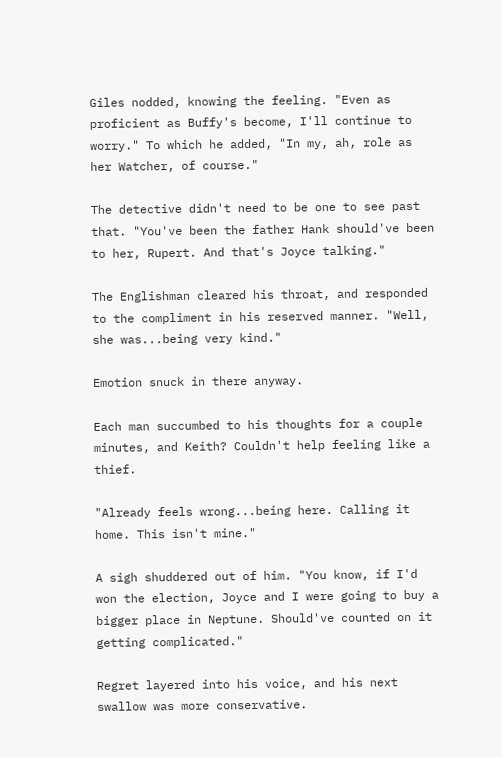Giles nodded, knowing the feeling. "Even as proficient as Buffy's become, I'll continue to worry." To which he added, "In my, ah, role as her Watcher, of course."

The detective didn't need to be one to see past that. "You've been the father Hank should've been to her, Rupert. And that's Joyce talking."

The Englishman cleared his throat, and responded to the compliment in his reserved manner. "Well, she was...being very kind."

Emotion snuck in there anyway.

Each man succumbed to his thoughts for a couple minutes, and Keith? Couldn't help feeling like a thief.

"Already feels wrong...being here. Calling it home. This isn't mine."

A sigh shuddered out of him. "You know, if I'd won the election, Joyce and I were going to buy a bigger place in Neptune. Should've counted on it getting complicated."

Regret layered into his voice, and his next swallow was more conservative.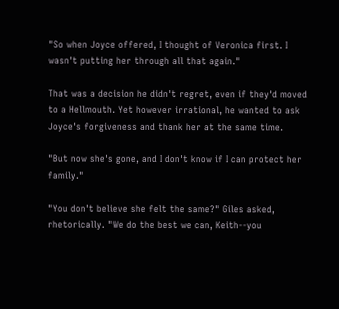"So when Joyce offered, I thought of Veronica first. I wasn't putting her through all that again."

That was a decision he didn't regret, even if they'd moved to a Hellmouth. Yet however irrational, he wanted to ask Joyce's forgiveness and thank her at the same time.

"But now she's gone, and I don't know if I can protect her family."

"You don't believe she felt the same?" Giles asked, rhetorically. "We do the best we can, Keith--you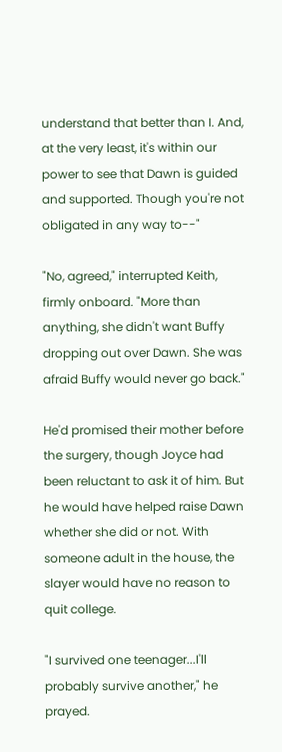understand that better than I. And, at the very least, it's within our power to see that Dawn is guided and supported. Though you're not obligated in any way to--"

"No, agreed," interrupted Keith, firmly onboard. "More than anything, she didn't want Buffy dropping out over Dawn. She was afraid Buffy would never go back."

He'd promised their mother before the surgery, though Joyce had been reluctant to ask it of him. But he would have helped raise Dawn whether she did or not. With someone adult in the house, the slayer would have no reason to quit college.

"I survived one teenager...I'll probably survive another," he prayed.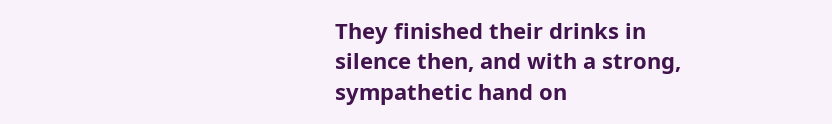They finished their drinks in silence then, and with a strong, sympathetic hand on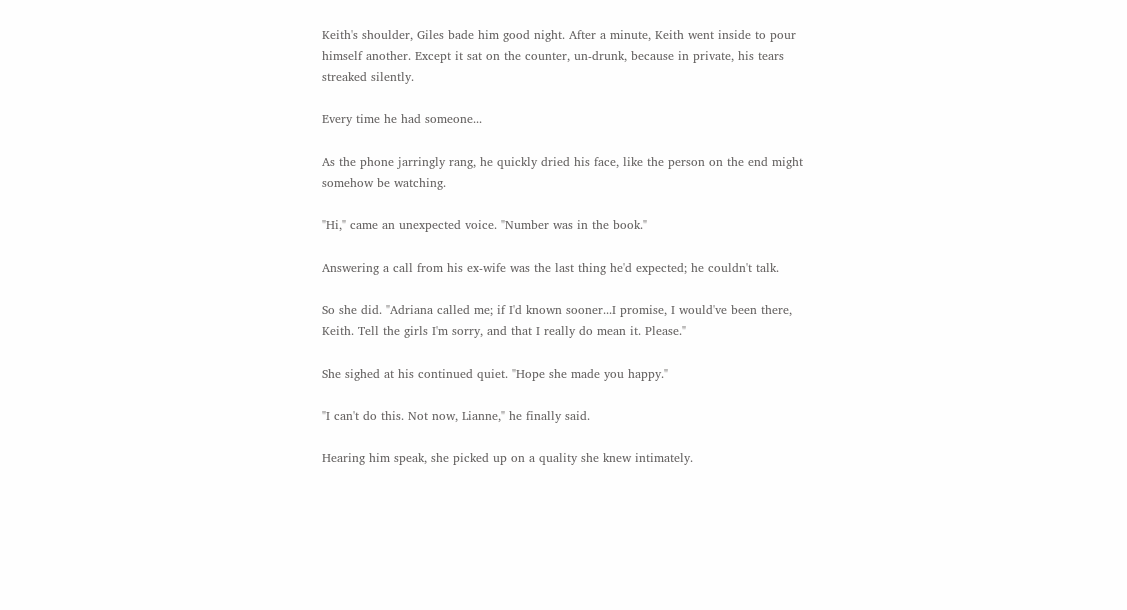Keith's shoulder, Giles bade him good night. After a minute, Keith went inside to pour himself another. Except it sat on the counter, un-drunk, because in private, his tears streaked silently.

Every time he had someone...

As the phone jarringly rang, he quickly dried his face, like the person on the end might somehow be watching.

"Hi," came an unexpected voice. "Number was in the book."

Answering a call from his ex-wife was the last thing he'd expected; he couldn't talk.

So she did. "Adriana called me; if I'd known sooner...I promise, I would've been there, Keith. Tell the girls I'm sorry, and that I really do mean it. Please."

She sighed at his continued quiet. "Hope she made you happy."

"I can't do this. Not now, Lianne," he finally said.

Hearing him speak, she picked up on a quality she knew intimately.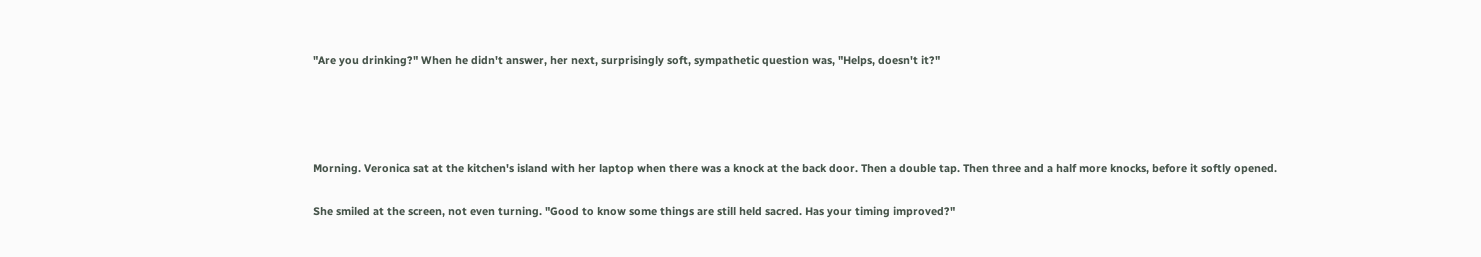"Are you drinking?" When he didn't answer, her next, surprisingly soft, sympathetic question was, "Helps, doesn't it?"




Morning. Veronica sat at the kitchen's island with her laptop when there was a knock at the back door. Then a double tap. Then three and a half more knocks, before it softly opened.

She smiled at the screen, not even turning. "Good to know some things are still held sacred. Has your timing improved?"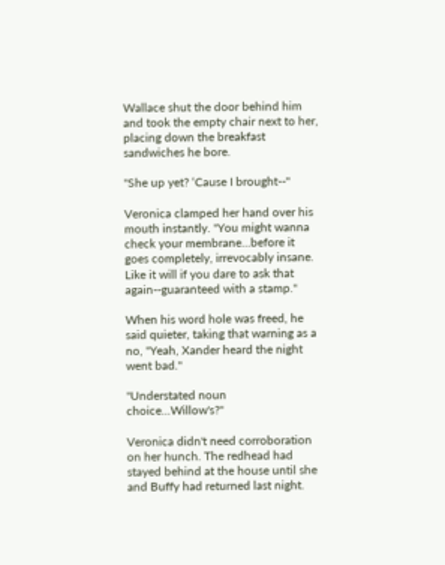Wallace shut the door behind him and took the empty chair next to her, placing down the breakfast sandwiches he bore.

"She up yet? ‘Cause I brought--"

Veronica clamped her hand over his mouth instantly. "You might wanna check your membrane...before it goes completely, irrevocably insane. Like it will if you dare to ask that again--guaranteed with a stamp."

When his word hole was freed, he said quieter, taking that warning as a no, "Yeah, Xander heard the night went bad."

"Understated noun choice...Willow's?"

Veronica didn't need corroboration on her hunch. The redhead had stayed behind at the house until she and Buffy had returned last night.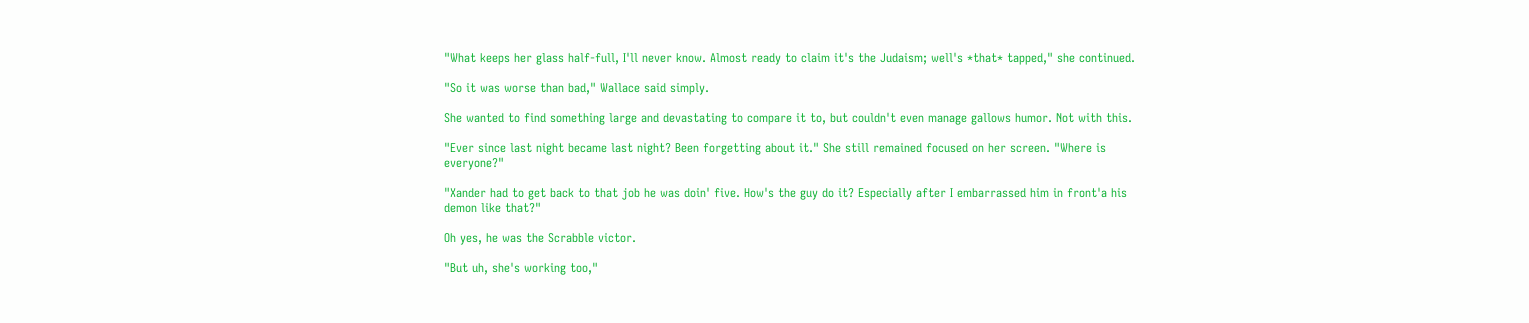"What keeps her glass half-full, I'll never know. Almost ready to claim it's the Judaism; well's *that* tapped," she continued.

"So it was worse than bad," Wallace said simply.

She wanted to find something large and devastating to compare it to, but couldn't even manage gallows humor. Not with this.

"Ever since last night became last night? Been forgetting about it." She still remained focused on her screen. "Where is everyone?"

"Xander had to get back to that job he was doin' five. How's the guy do it? Especially after I embarrassed him in front'a his demon like that?"

Oh yes, he was the Scrabble victor.

"But uh, she's working too,"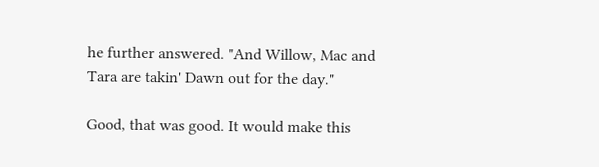he further answered. "And Willow, Mac and Tara are takin' Dawn out for the day."

Good, that was good. It would make this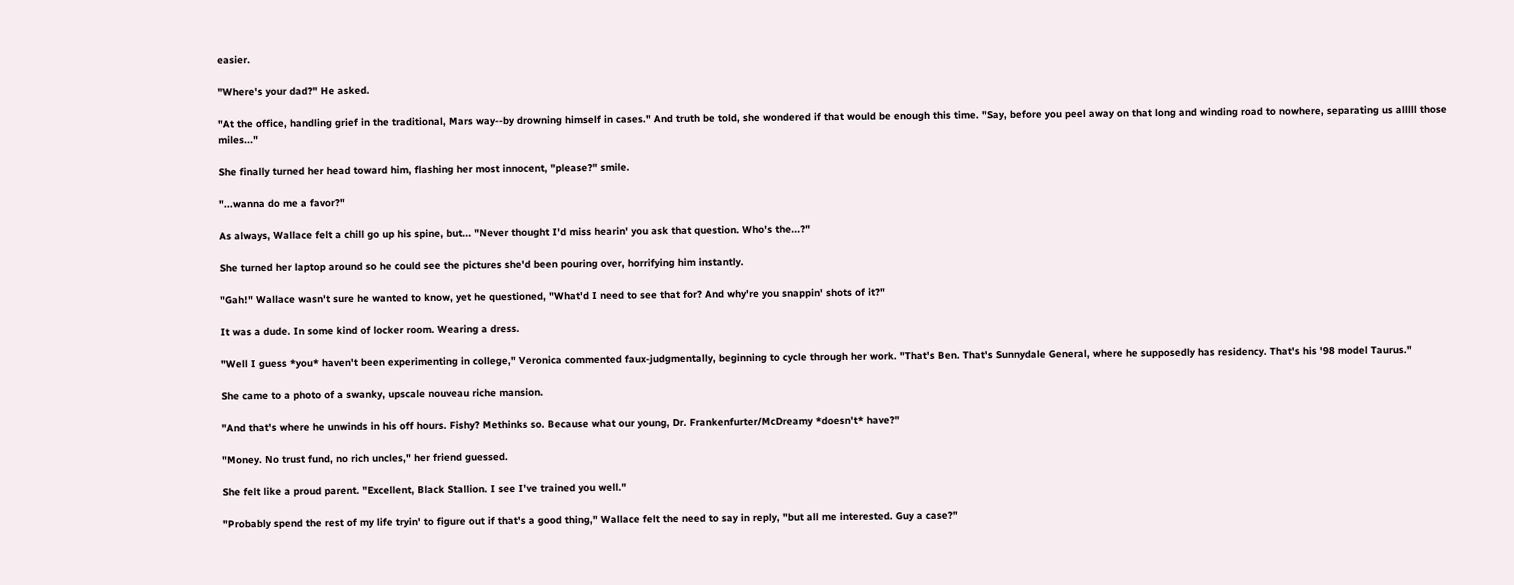easier.

"Where's your dad?" He asked.

"At the office, handling grief in the traditional, Mars way--by drowning himself in cases." And truth be told, she wondered if that would be enough this time. "Say, before you peel away on that long and winding road to nowhere, separating us alllll those miles..."

She finally turned her head toward him, flashing her most innocent, "please?" smile.

"...wanna do me a favor?"

As always, Wallace felt a chill go up his spine, but... "Never thought I'd miss hearin' you ask that question. Who's the...?"

She turned her laptop around so he could see the pictures she'd been pouring over, horrifying him instantly.

"Gah!" Wallace wasn't sure he wanted to know, yet he questioned, "What'd I need to see that for? And why're you snappin' shots of it?"

It was a dude. In some kind of locker room. Wearing a dress.

"Well I guess *you* haven't been experimenting in college," Veronica commented faux-judgmentally, beginning to cycle through her work. "That's Ben. That's Sunnydale General, where he supposedly has residency. That's his '98 model Taurus."

She came to a photo of a swanky, upscale nouveau riche mansion.

"And that's where he unwinds in his off hours. Fishy? Methinks so. Because what our young, Dr. Frankenfurter/McDreamy *doesn't* have?"

"Money. No trust fund, no rich uncles," her friend guessed.

She felt like a proud parent. "Excellent, Black Stallion. I see I've trained you well."

"Probably spend the rest of my life tryin' to figure out if that's a good thing," Wallace felt the need to say in reply, "but all me interested. Guy a case?"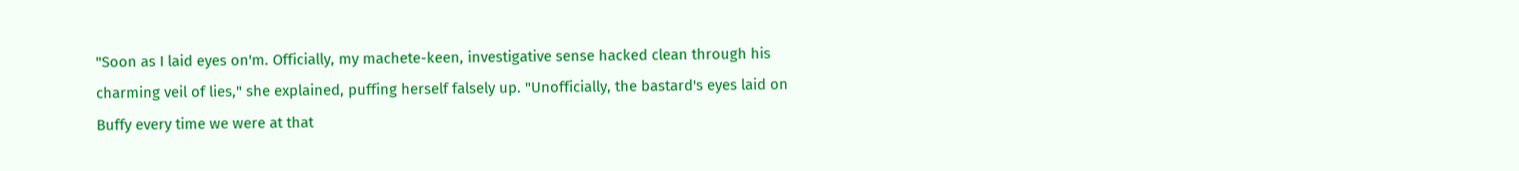"Soon as I laid eyes on'm. Officially, my machete-keen, investigative sense hacked clean through his charming veil of lies," she explained, puffing herself falsely up. "Unofficially, the bastard's eyes laid on Buffy every time we were at that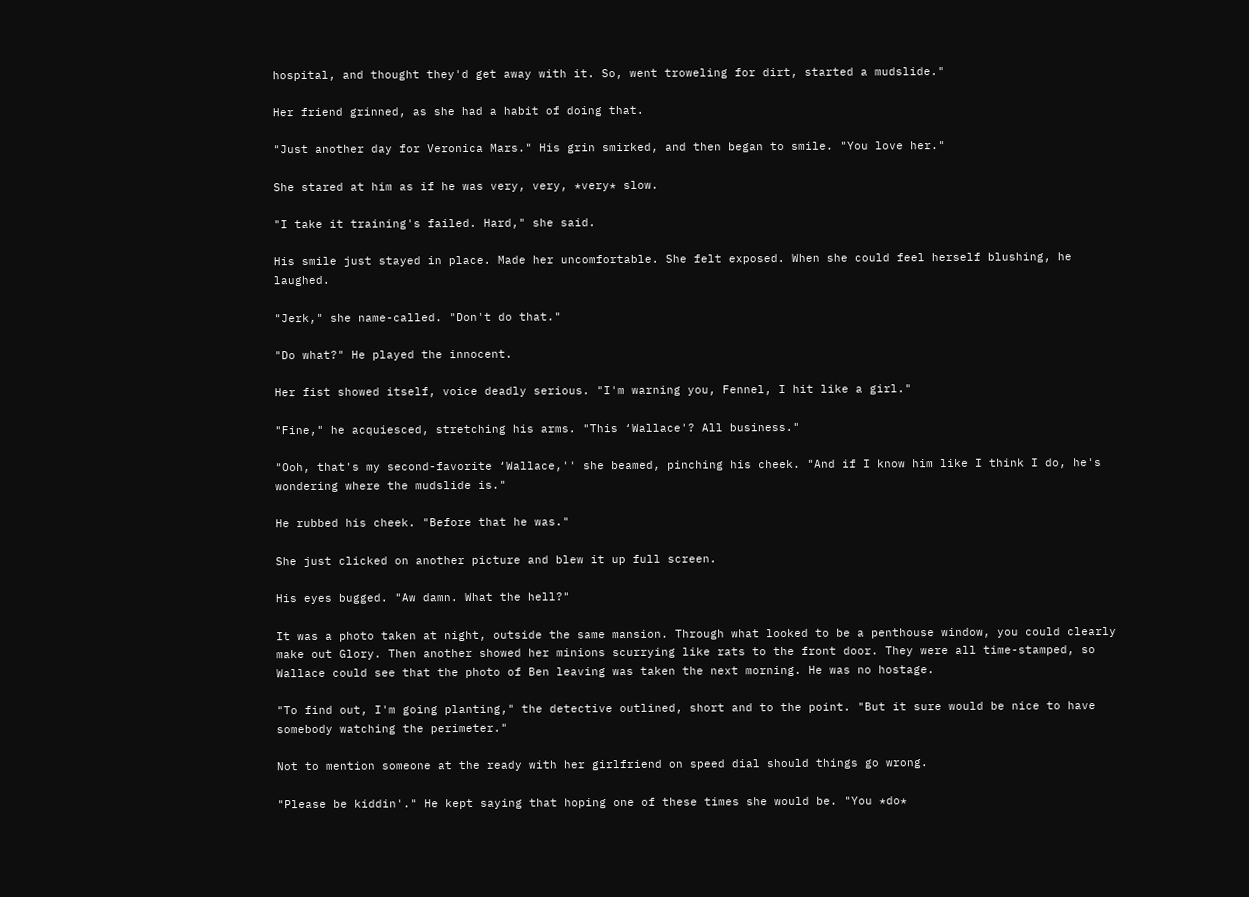hospital, and thought they'd get away with it. So, went troweling for dirt, started a mudslide."

Her friend grinned, as she had a habit of doing that.

"Just another day for Veronica Mars." His grin smirked, and then began to smile. "You love her."

She stared at him as if he was very, very, *very* slow.

"I take it training's failed. Hard," she said.

His smile just stayed in place. Made her uncomfortable. She felt exposed. When she could feel herself blushing, he laughed.

"Jerk," she name-called. "Don't do that."

"Do what?" He played the innocent.

Her fist showed itself, voice deadly serious. "I'm warning you, Fennel, I hit like a girl."

"Fine," he acquiesced, stretching his arms. "This ‘Wallace'? All business."

"Ooh, that's my second-favorite ‘Wallace,'' she beamed, pinching his cheek. "And if I know him like I think I do, he's wondering where the mudslide is."

He rubbed his cheek. "Before that he was."

She just clicked on another picture and blew it up full screen.

His eyes bugged. "Aw damn. What the hell?"

It was a photo taken at night, outside the same mansion. Through what looked to be a penthouse window, you could clearly make out Glory. Then another showed her minions scurrying like rats to the front door. They were all time-stamped, so Wallace could see that the photo of Ben leaving was taken the next morning. He was no hostage.

"To find out, I'm going planting," the detective outlined, short and to the point. "But it sure would be nice to have somebody watching the perimeter."

Not to mention someone at the ready with her girlfriend on speed dial should things go wrong.

"Please be kiddin'." He kept saying that hoping one of these times she would be. "You *do*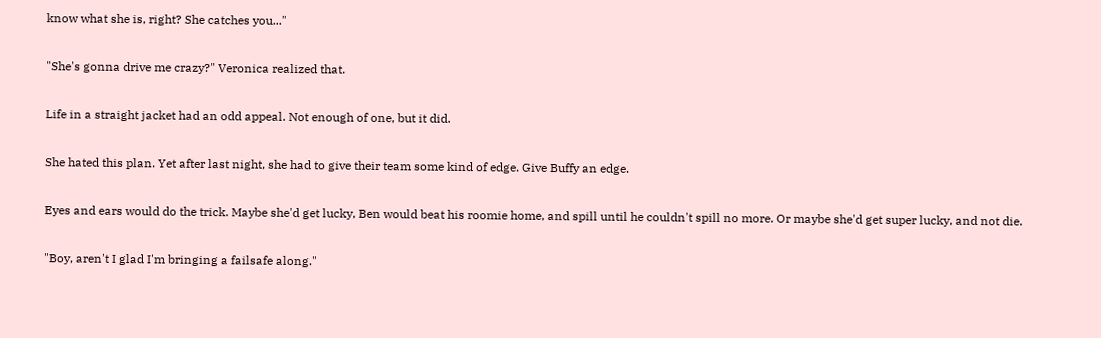know what she is, right? She catches you..."

"She's gonna drive me crazy?" Veronica realized that.

Life in a straight jacket had an odd appeal. Not enough of one, but it did.

She hated this plan. Yet after last night, she had to give their team some kind of edge. Give Buffy an edge.

Eyes and ears would do the trick. Maybe she'd get lucky, Ben would beat his roomie home, and spill until he couldn't spill no more. Or maybe she'd get super lucky, and not die.

"Boy, aren't I glad I'm bringing a failsafe along."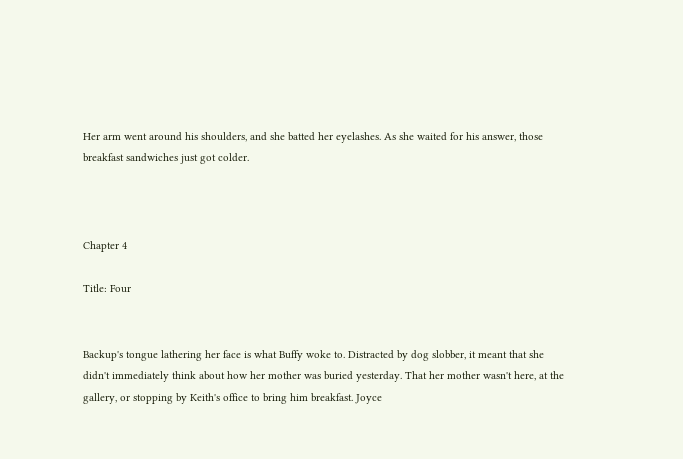Her arm went around his shoulders, and she batted her eyelashes. As she waited for his answer, those breakfast sandwiches just got colder.



Chapter 4

Title: Four


Backup's tongue lathering her face is what Buffy woke to. Distracted by dog slobber, it meant that she didn't immediately think about how her mother was buried yesterday. That her mother wasn't here, at the gallery, or stopping by Keith's office to bring him breakfast. Joyce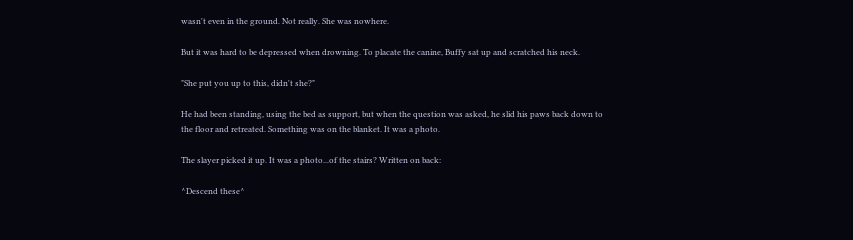wasn't even in the ground. Not really. She was nowhere.

But it was hard to be depressed when drowning. To placate the canine, Buffy sat up and scratched his neck.

"She put you up to this, didn't she?"

He had been standing, using the bed as support, but when the question was asked, he slid his paws back down to the floor and retreated. Something was on the blanket. It was a photo.

The slayer picked it up. It was a photo...of the stairs? Written on back:

^Descend these^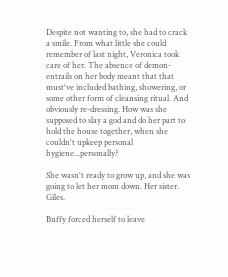Despite not wanting to, she had to crack a smile. From what little she could remember of last night, Veronica took care of her. The absence of demon-entrails on her body meant that that must've included bathing, showering, or some other form of cleansing ritual. And obviously re-dressing. How was she supposed to slay a god and do her part to hold the house together, when she couldn't upkeep personal hygiene...personally?

She wasn't ready to grow up, and she was going to let her mom down. Her sister. Giles.

Buffy forced herself to leave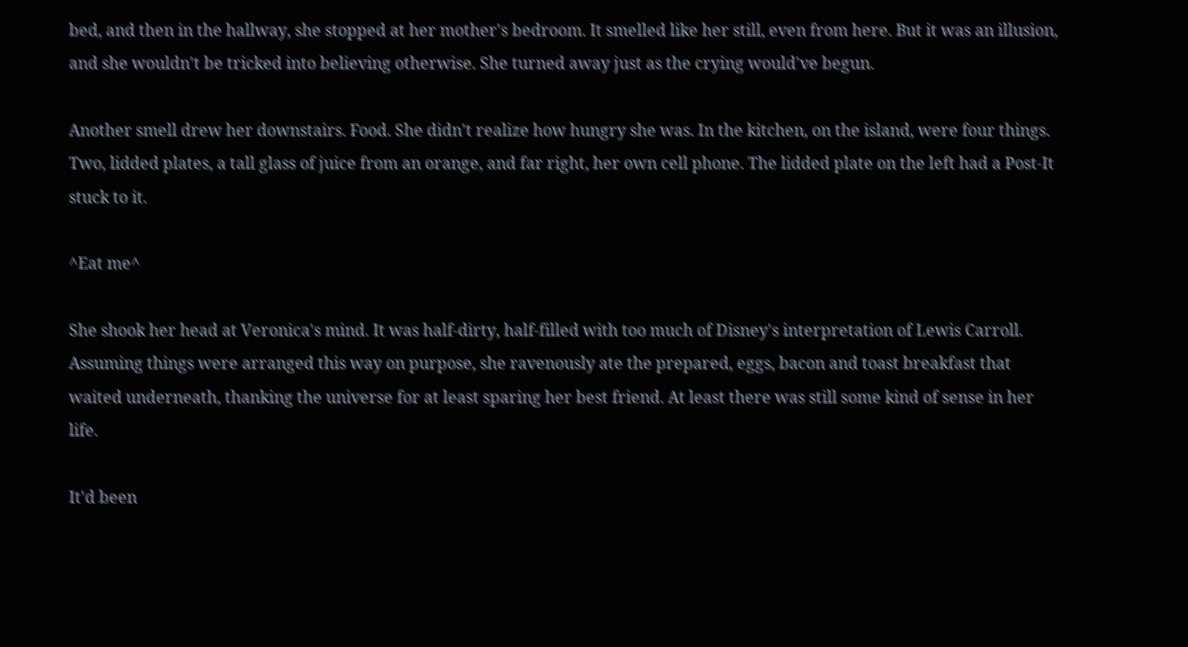bed, and then in the hallway, she stopped at her mother's bedroom. It smelled like her still, even from here. But it was an illusion, and she wouldn't be tricked into believing otherwise. She turned away just as the crying would've begun.

Another smell drew her downstairs. Food. She didn't realize how hungry she was. In the kitchen, on the island, were four things. Two, lidded plates, a tall glass of juice from an orange, and far right, her own cell phone. The lidded plate on the left had a Post-It stuck to it.

^Eat me^

She shook her head at Veronica's mind. It was half-dirty, half-filled with too much of Disney's interpretation of Lewis Carroll. Assuming things were arranged this way on purpose, she ravenously ate the prepared, eggs, bacon and toast breakfast that waited underneath, thanking the universe for at least sparing her best friend. At least there was still some kind of sense in her life.

It'd been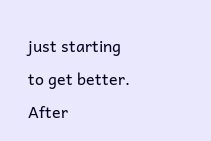just starting to get better. After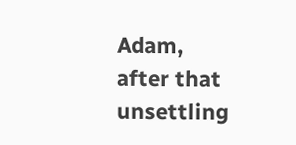Adam, after that unsettling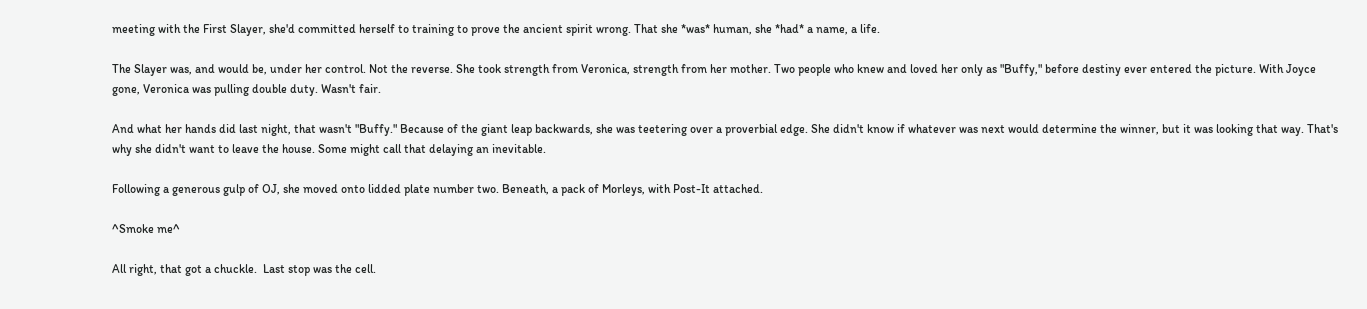meeting with the First Slayer, she'd committed herself to training to prove the ancient spirit wrong. That she *was* human, she *had* a name, a life.

The Slayer was, and would be, under her control. Not the reverse. She took strength from Veronica, strength from her mother. Two people who knew and loved her only as "Buffy," before destiny ever entered the picture. With Joyce gone, Veronica was pulling double duty. Wasn't fair.

And what her hands did last night, that wasn't "Buffy." Because of the giant leap backwards, she was teetering over a proverbial edge. She didn't know if whatever was next would determine the winner, but it was looking that way. That's why she didn't want to leave the house. Some might call that delaying an inevitable.

Following a generous gulp of OJ, she moved onto lidded plate number two. Beneath, a pack of Morleys, with Post-It attached.

^Smoke me^

All right, that got a chuckle.  Last stop was the cell.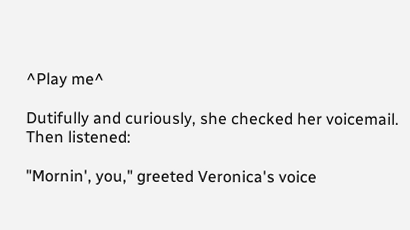^Play me^

Dutifully and curiously, she checked her voicemail. Then listened:

"Mornin', you," greeted Veronica's voice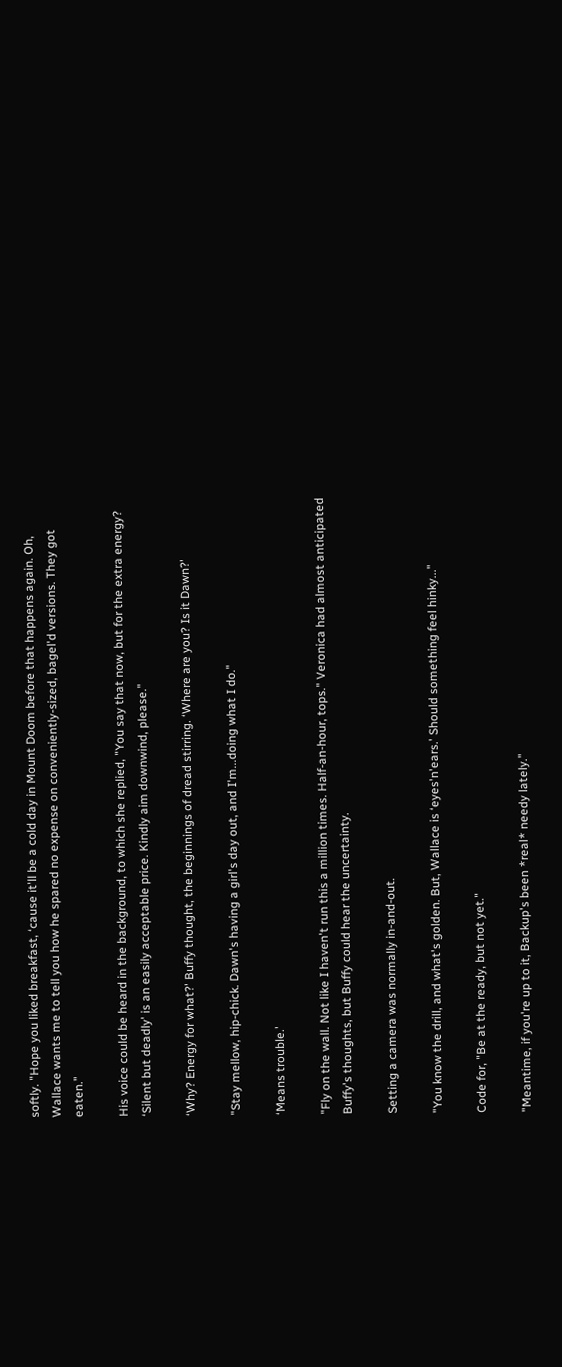softly. "Hope you liked breakfast, ‘cause it'll be a cold day in Mount Doom before that happens again. Oh, Wallace wants me to tell you how he spared no expense on conveniently-sized, bagel'd versions. They got eaten."

His voice could be heard in the background, to which she replied, "You say that now, but for the extra energy? ‘Silent but deadly' is an easily acceptable price. Kindly aim downwind, please."

‘Why? Energy for what?' Buffy thought, the beginnings of dread stirring. ‘Where are you? Is it Dawn?'

"Stay mellow, hip-chick. Dawn's having a girl's day out, and I'm...doing what I do."

‘Means trouble.'

"Fly on the wall. Not like I haven't run this a million times. Half-an-hour, tops." Veronica had almost anticipated Buffy's thoughts, but Buffy could hear the uncertainty.

Setting a camera was normally in-and-out.

"You know the drill, and what's golden. But, Wallace is ‘eyes'n'ears.' Should something feel hinky..."

Code for, "Be at the ready, but not yet."

"Meantime, if you're up to it, Backup's been *real* needy lately."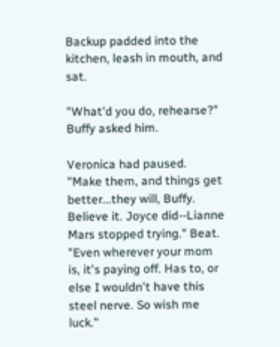Backup padded into the kitchen, leash in mouth, and sat.

"What'd you do, rehearse?" Buffy asked him.

Veronica had paused. "Make them, and things get better...they will, Buffy. Believe it. Joyce did--Lianne Mars stopped trying." Beat. "Even wherever your mom is, it's paying off. Has to, or else I wouldn't have this steel nerve. So wish me luck."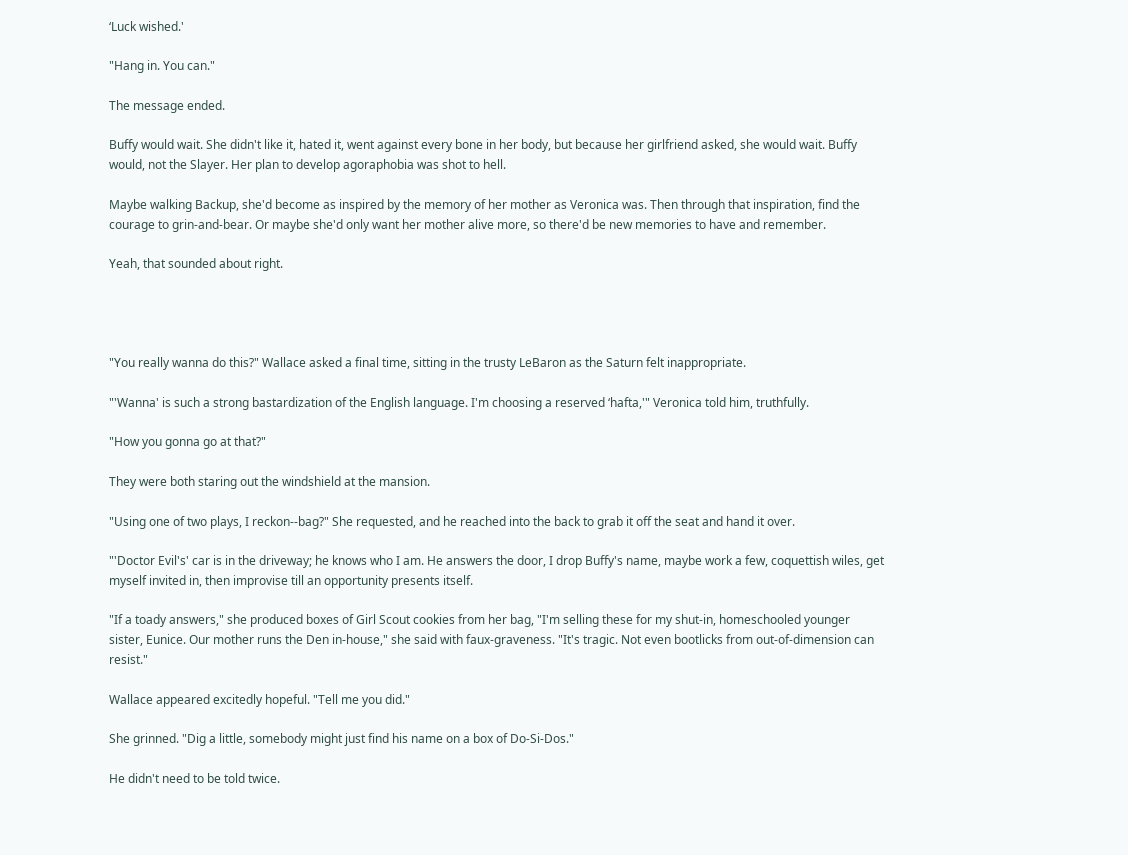‘Luck wished.'

"Hang in. You can."

The message ended.

Buffy would wait. She didn't like it, hated it, went against every bone in her body, but because her girlfriend asked, she would wait. Buffy would, not the Slayer. Her plan to develop agoraphobia was shot to hell.

Maybe walking Backup, she'd become as inspired by the memory of her mother as Veronica was. Then through that inspiration, find the courage to grin-and-bear. Or maybe she'd only want her mother alive more, so there'd be new memories to have and remember.

Yeah, that sounded about right.




"You really wanna do this?" Wallace asked a final time, sitting in the trusty LeBaron as the Saturn felt inappropriate.

"'Wanna' is such a strong bastardization of the English language. I'm choosing a reserved ‘hafta,'" Veronica told him, truthfully.

"How you gonna go at that?"

They were both staring out the windshield at the mansion.

"Using one of two plays, I reckon--bag?" She requested, and he reached into the back to grab it off the seat and hand it over.

"'Doctor Evil's' car is in the driveway; he knows who I am. He answers the door, I drop Buffy's name, maybe work a few, coquettish wiles, get myself invited in, then improvise till an opportunity presents itself.

"If a toady answers," she produced boxes of Girl Scout cookies from her bag, "I'm selling these for my shut-in, homeschooled younger sister, Eunice. Our mother runs the Den in-house," she said with faux-graveness. "It's tragic. Not even bootlicks from out-of-dimension can resist."

Wallace appeared excitedly hopeful. "Tell me you did."

She grinned. "Dig a little, somebody might just find his name on a box of Do-Si-Dos."

He didn't need to be told twice.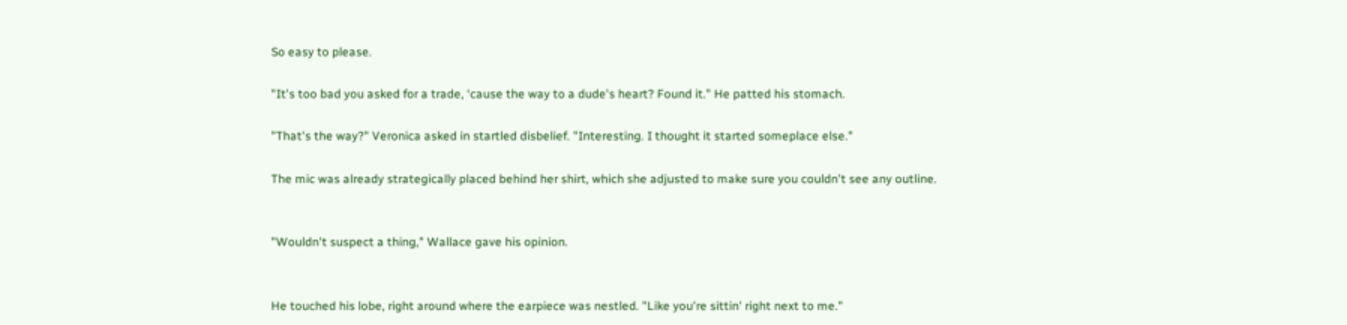So easy to please.

"It's too bad you asked for a trade, ‘cause the way to a dude's heart? Found it." He patted his stomach.

"That's the way?" Veronica asked in startled disbelief. "Interesting. I thought it started someplace else."

The mic was already strategically placed behind her shirt, which she adjusted to make sure you couldn't see any outline.


"Wouldn't suspect a thing," Wallace gave his opinion.


He touched his lobe, right around where the earpiece was nestled. "Like you're sittin' right next to me."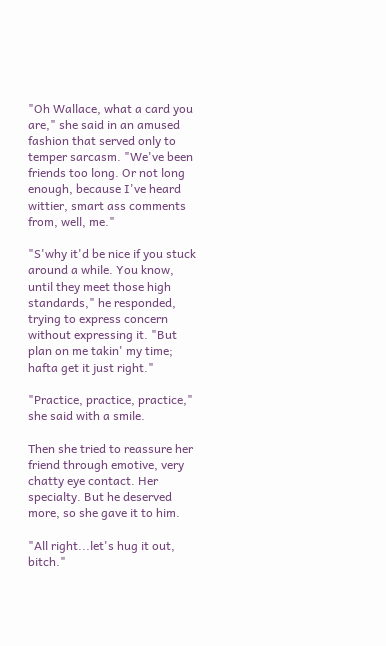"Oh Wallace, what a card you are," she said in an amused fashion that served only to temper sarcasm. "We've been friends too long. Or not long enough, because I've heard wittier, smart ass comments from, well, me."

"S'why it'd be nice if you stuck around a while. You know, until they meet those high standards," he responded, trying to express concern without expressing it. "But plan on me takin' my time; hafta get it just right."

"Practice, practice, practice," she said with a smile.

Then she tried to reassure her friend through emotive, very chatty eye contact. Her specialty. But he deserved more, so she gave it to him.

"All right...let's hug it out, bitch."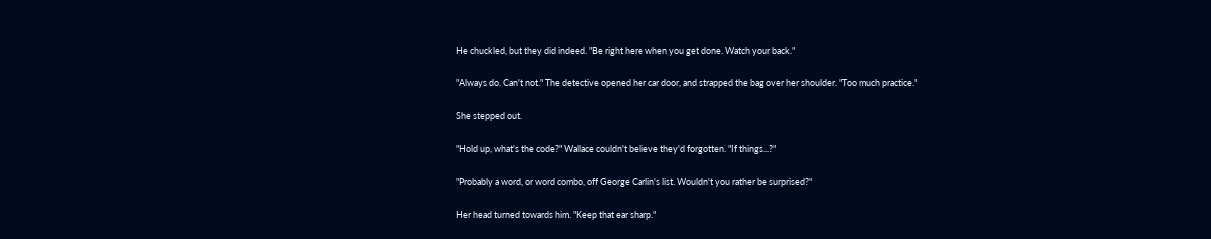He chuckled, but they did indeed. "Be right here when you get done. Watch your back."

"Always do. Can't not." The detective opened her car door, and strapped the bag over her shoulder. "Too much practice."

She stepped out.

"Hold up, what's the code?" Wallace couldn't believe they'd forgotten. "If things...?"

"Probably a word, or word combo, off George Carlin's list. Wouldn't you rather be surprised?"

Her head turned towards him. "Keep that ear sharp."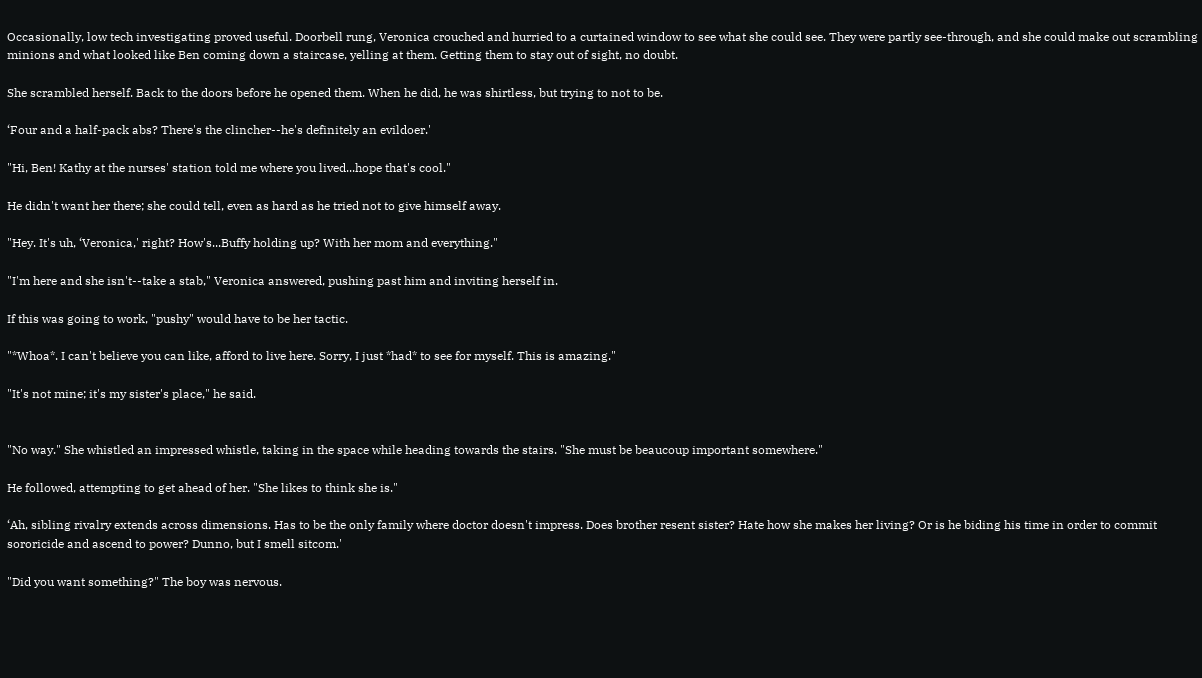Occasionally, low tech investigating proved useful. Doorbell rung, Veronica crouched and hurried to a curtained window to see what she could see. They were partly see-through, and she could make out scrambling minions and what looked like Ben coming down a staircase, yelling at them. Getting them to stay out of sight, no doubt.

She scrambled herself. Back to the doors before he opened them. When he did, he was shirtless, but trying to not to be.

‘Four and a half-pack abs? There's the clincher--he's definitely an evildoer.'

"Hi, Ben! Kathy at the nurses' station told me where you lived...hope that's cool."

He didn't want her there; she could tell, even as hard as he tried not to give himself away.

"Hey. It's uh, ‘Veronica,' right? How's...Buffy holding up? With her mom and everything."

"I'm here and she isn't--take a stab," Veronica answered, pushing past him and inviting herself in.

If this was going to work, "pushy" would have to be her tactic.

"*Whoa*. I can't believe you can like, afford to live here. Sorry, I just *had* to see for myself. This is amazing."

"It's not mine; it's my sister's place," he said.


"No way." She whistled an impressed whistle, taking in the space while heading towards the stairs. "She must be beaucoup important somewhere."

He followed, attempting to get ahead of her. "She likes to think she is."

‘Ah, sibling rivalry extends across dimensions. Has to be the only family where doctor doesn't impress. Does brother resent sister? Hate how she makes her living? Or is he biding his time in order to commit sororicide and ascend to power? Dunno, but I smell sitcom.'

"Did you want something?" The boy was nervous.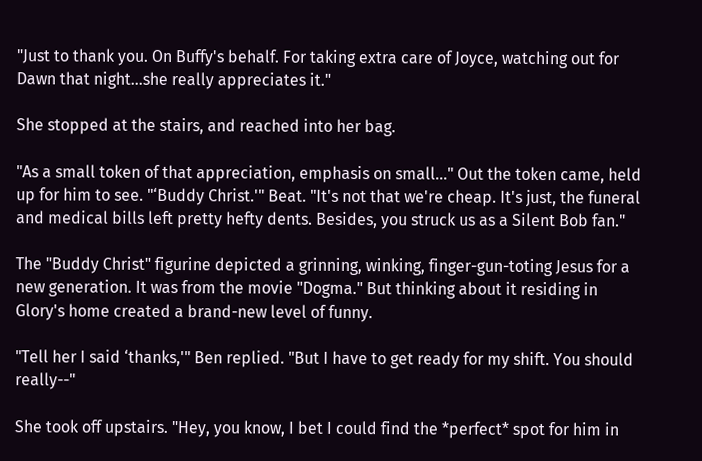"Just to thank you. On Buffy's behalf. For taking extra care of Joyce, watching out for Dawn that night...she really appreciates it."

She stopped at the stairs, and reached into her bag.

"As a small token of that appreciation, emphasis on small..." Out the token came, held up for him to see. "‘Buddy Christ.'" Beat. "It's not that we're cheap. It's just, the funeral and medical bills left pretty hefty dents. Besides, you struck us as a Silent Bob fan."

The "Buddy Christ" figurine depicted a grinning, winking, finger-gun-toting Jesus for a new generation. It was from the movie "Dogma." But thinking about it residing in Glory's home created a brand-new level of funny.

"Tell her I said ‘thanks,'" Ben replied. "But I have to get ready for my shift. You should really--"

She took off upstairs. "Hey, you know, I bet I could find the *perfect* spot for him in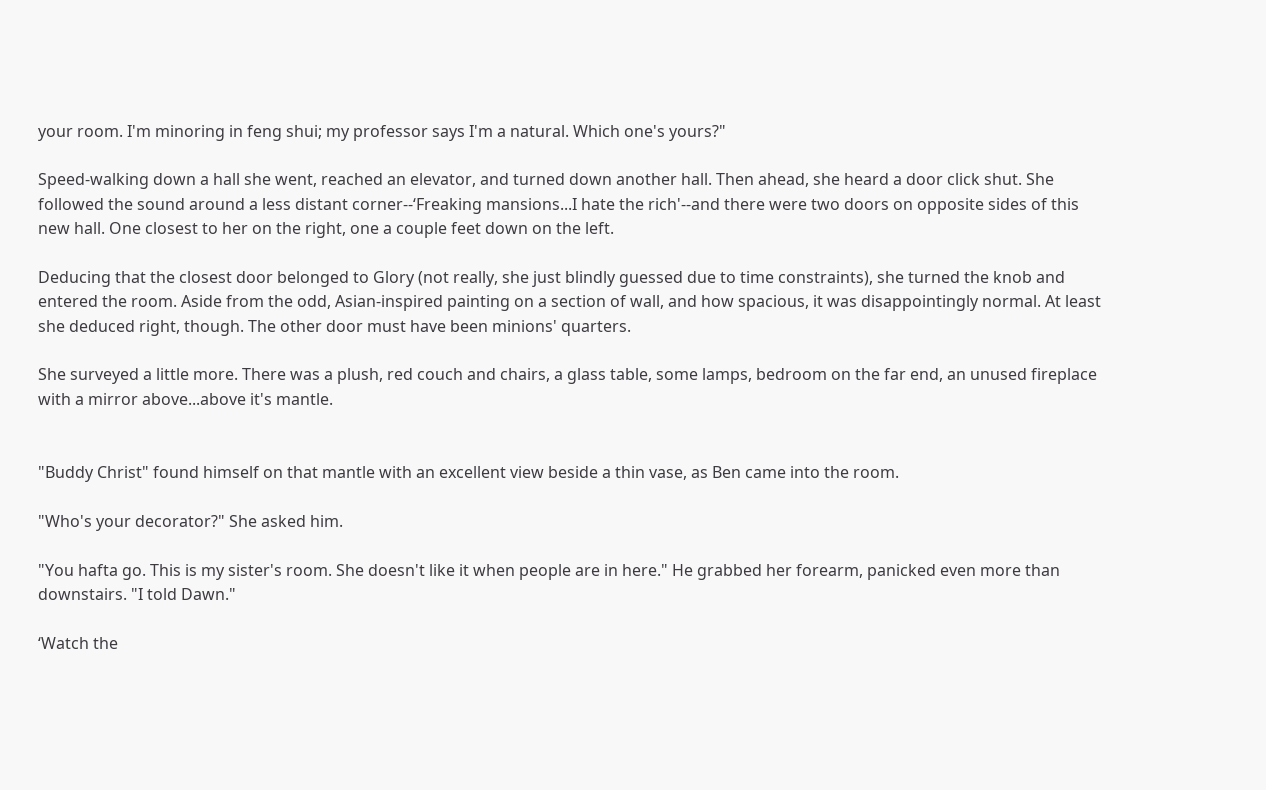your room. I'm minoring in feng shui; my professor says I'm a natural. Which one's yours?"

Speed-walking down a hall she went, reached an elevator, and turned down another hall. Then ahead, she heard a door click shut. She followed the sound around a less distant corner--‘Freaking mansions...I hate the rich'--and there were two doors on opposite sides of this new hall. One closest to her on the right, one a couple feet down on the left.

Deducing that the closest door belonged to Glory (not really, she just blindly guessed due to time constraints), she turned the knob and entered the room. Aside from the odd, Asian-inspired painting on a section of wall, and how spacious, it was disappointingly normal. At least she deduced right, though. The other door must have been minions' quarters.

She surveyed a little more. There was a plush, red couch and chairs, a glass table, some lamps, bedroom on the far end, an unused fireplace with a mirror above...above it's mantle.


"Buddy Christ" found himself on that mantle with an excellent view beside a thin vase, as Ben came into the room.

"Who's your decorator?" She asked him.

"You hafta go. This is my sister's room. She doesn't like it when people are in here." He grabbed her forearm, panicked even more than downstairs. "I told Dawn."

‘Watch the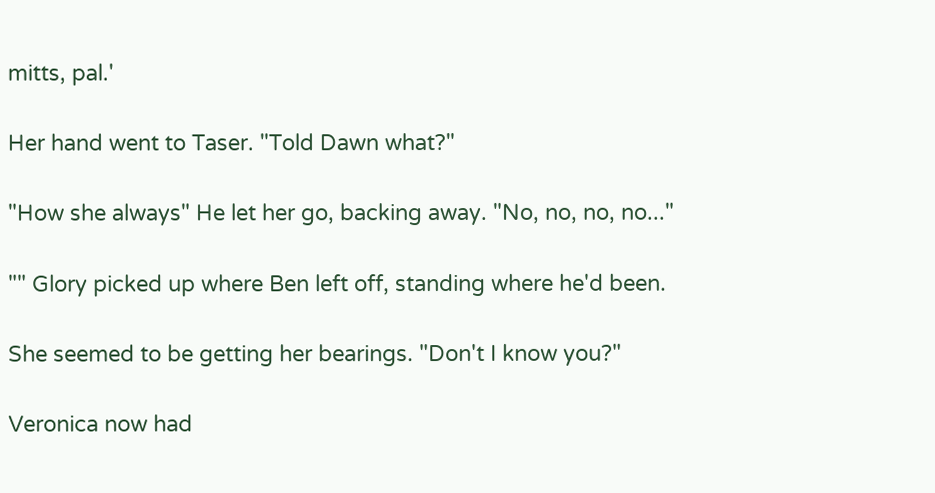mitts, pal.'

Her hand went to Taser. "Told Dawn what?"

"How she always" He let her go, backing away. "No, no, no, no..."

"" Glory picked up where Ben left off, standing where he'd been.

She seemed to be getting her bearings. "Don't I know you?"

Veronica now had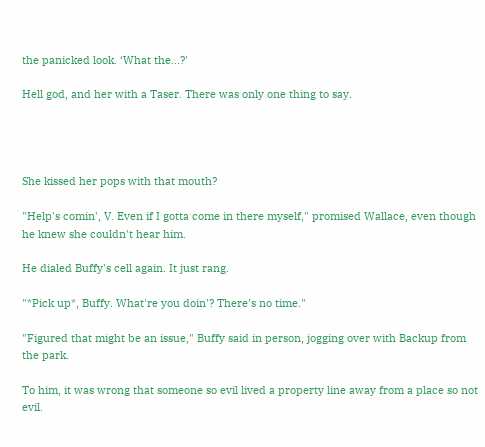the panicked look. ‘What the...?'

Hell god, and her with a Taser. There was only one thing to say.




She kissed her pops with that mouth?

"Help's comin', V. Even if I gotta come in there myself," promised Wallace, even though he knew she couldn't hear him.

He dialed Buffy's cell again. It just rang.

"*Pick up*, Buffy. What're you doin'? There's no time."

"Figured that might be an issue," Buffy said in person, jogging over with Backup from the park.

To him, it was wrong that someone so evil lived a property line away from a place so not evil.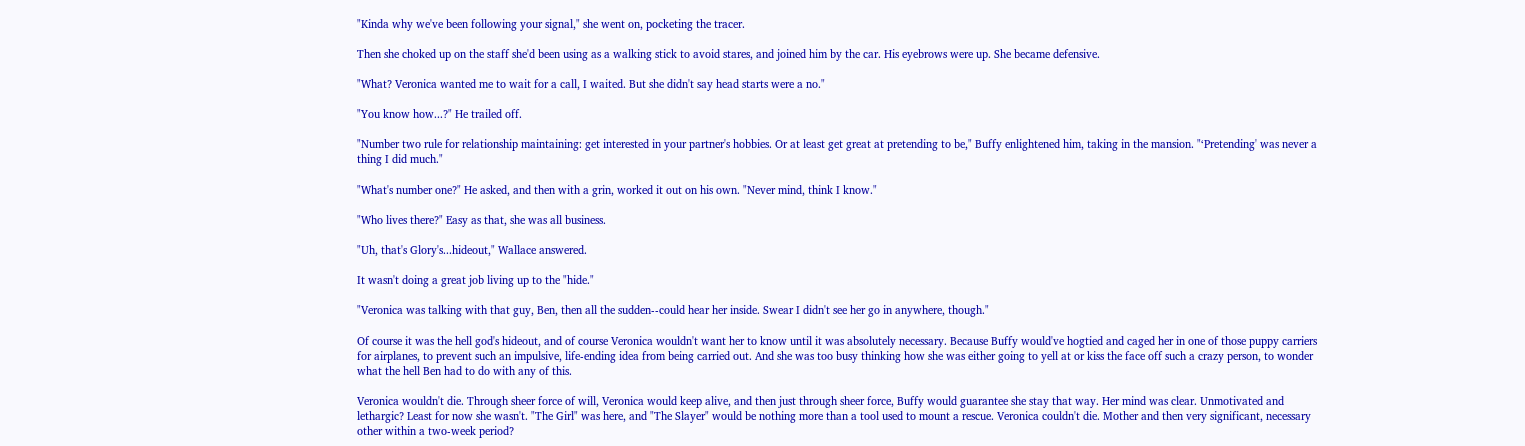"Kinda why we've been following your signal," she went on, pocketing the tracer.

Then she choked up on the staff she'd been using as a walking stick to avoid stares, and joined him by the car. His eyebrows were up. She became defensive.

"What? Veronica wanted me to wait for a call, I waited. But she didn't say head starts were a no."

"You know how...?" He trailed off.

"Number two rule for relationship maintaining: get interested in your partner's hobbies. Or at least get great at pretending to be," Buffy enlightened him, taking in the mansion. "‘Pretending' was never a thing I did much."

"What's number one?" He asked, and then with a grin, worked it out on his own. "Never mind, think I know."

"Who lives there?" Easy as that, she was all business.

"Uh, that's Glory's...hideout," Wallace answered.

It wasn't doing a great job living up to the "hide."

"Veronica was talking with that guy, Ben, then all the sudden--could hear her inside. Swear I didn't see her go in anywhere, though."

Of course it was the hell god's hideout, and of course Veronica wouldn't want her to know until it was absolutely necessary. Because Buffy would've hogtied and caged her in one of those puppy carriers for airplanes, to prevent such an impulsive, life-ending idea from being carried out. And she was too busy thinking how she was either going to yell at or kiss the face off such a crazy person, to wonder what the hell Ben had to do with any of this.

Veronica wouldn't die. Through sheer force of will, Veronica would keep alive, and then just through sheer force, Buffy would guarantee she stay that way. Her mind was clear. Unmotivated and lethargic? Least for now she wasn't. "The Girl" was here, and "The Slayer" would be nothing more than a tool used to mount a rescue. Veronica couldn't die. Mother and then very significant, necessary other within a two-week period?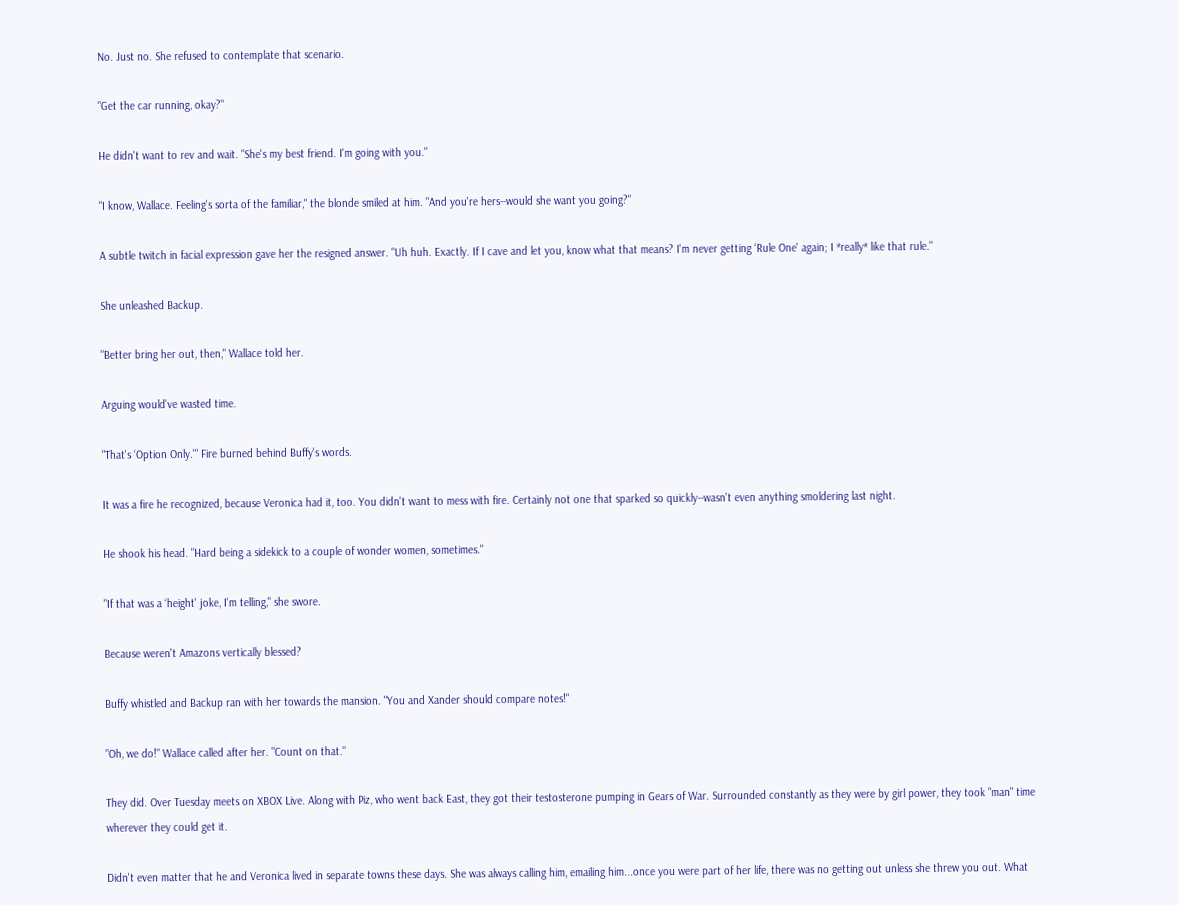No. Just no. She refused to contemplate that scenario.

"Get the car running, okay?"

He didn't want to rev and wait. "She's my best friend. I'm going with you."

"I know, Wallace. Feeling's sorta of the familiar," the blonde smiled at him. "And you're hers--would she want you going?"

A subtle twitch in facial expression gave her the resigned answer. "Uh huh. Exactly. If I cave and let you, know what that means? I'm never getting ‘Rule One' again; I *really* like that rule."

She unleashed Backup.

"Better bring her out, then," Wallace told her.

Arguing would've wasted time.

"That's ‘Option Only.'" Fire burned behind Buffy's words.

It was a fire he recognized, because Veronica had it, too. You didn't want to mess with fire. Certainly not one that sparked so quickly--wasn't even anything smoldering last night.

He shook his head. "Hard being a sidekick to a couple of wonder women, sometimes."

"If that was a ‘height' joke, I'm telling," she swore.

Because weren't Amazons vertically blessed?

Buffy whistled and Backup ran with her towards the mansion. "You and Xander should compare notes!"

"Oh, we do!" Wallace called after her. "Count on that."

They did. Over Tuesday meets on XBOX Live. Along with Piz, who went back East, they got their testosterone pumping in Gears of War. Surrounded constantly as they were by girl power, they took "man" time wherever they could get it.

Didn't even matter that he and Veronica lived in separate towns these days. She was always calling him, emailing him...once you were part of her life, there was no getting out unless she threw you out. What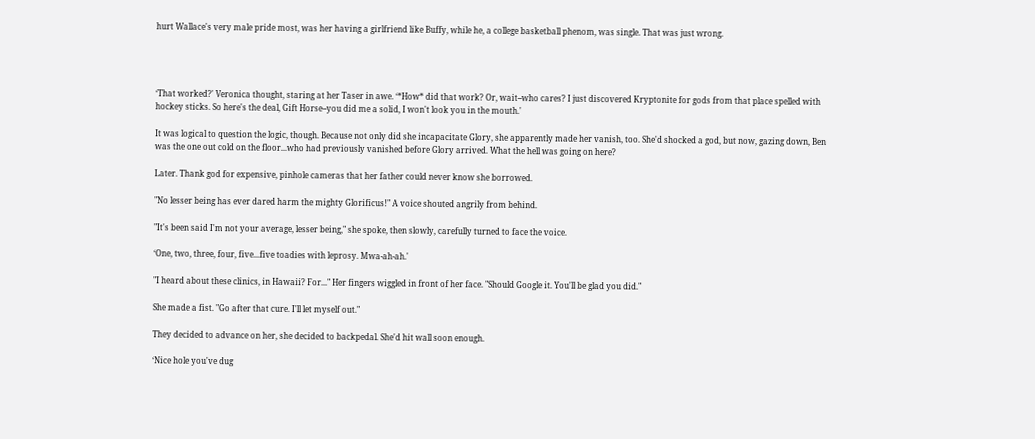hurt Wallace's very male pride most, was her having a girlfriend like Buffy, while he, a college basketball phenom, was single. That was just wrong.




‘That worked?' Veronica thought, staring at her Taser in awe. ‘*How* did that work? Or, wait--who cares? I just discovered Kryptonite for gods from that place spelled with hockey sticks. So here's the deal, Gift Horse--you did me a solid, I won't look you in the mouth.'

It was logical to question the logic, though. Because not only did she incapacitate Glory, she apparently made her vanish, too. She'd shocked a god, but now, gazing down, Ben was the one out cold on the floor...who had previously vanished before Glory arrived. What the hell was going on here?

Later. Thank god for expensive, pinhole cameras that her father could never know she borrowed.

"No lesser being has ever dared harm the mighty Glorificus!" A voice shouted angrily from behind.

"It's been said I'm not your average, lesser being," she spoke, then slowly, carefully turned to face the voice.

‘One, two, three, four, five...five toadies with leprosy. Mwa-ah-ah.'

"I heard about these clinics, in Hawaii? For..." Her fingers wiggled in front of her face. "Should Google it. You'll be glad you did."

She made a fist. "Go after that cure. I'll let myself out."

They decided to advance on her, she decided to backpedal. She'd hit wall soon enough.

‘Nice hole you've dug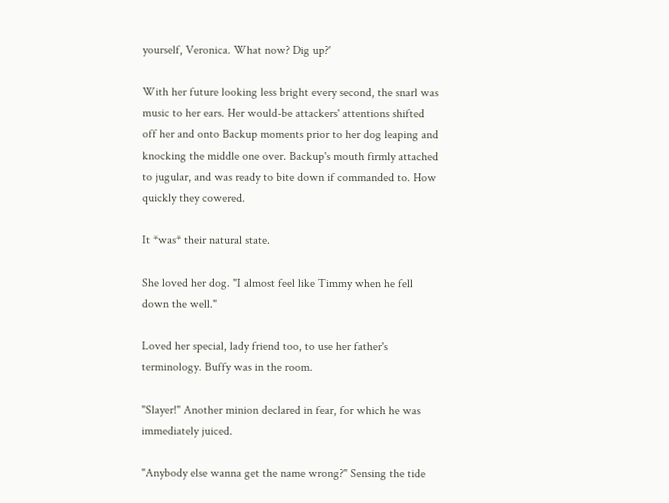yourself, Veronica. What now? Dig up?'

With her future looking less bright every second, the snarl was music to her ears. Her would-be attackers' attentions shifted off her and onto Backup moments prior to her dog leaping and knocking the middle one over. Backup's mouth firmly attached to jugular, and was ready to bite down if commanded to. How quickly they cowered.

It *was* their natural state.

She loved her dog. "I almost feel like Timmy when he fell down the well."

Loved her special, lady friend too, to use her father's terminology. Buffy was in the room.

"Slayer!" Another minion declared in fear, for which he was immediately juiced.

"Anybody else wanna get the name wrong?" Sensing the tide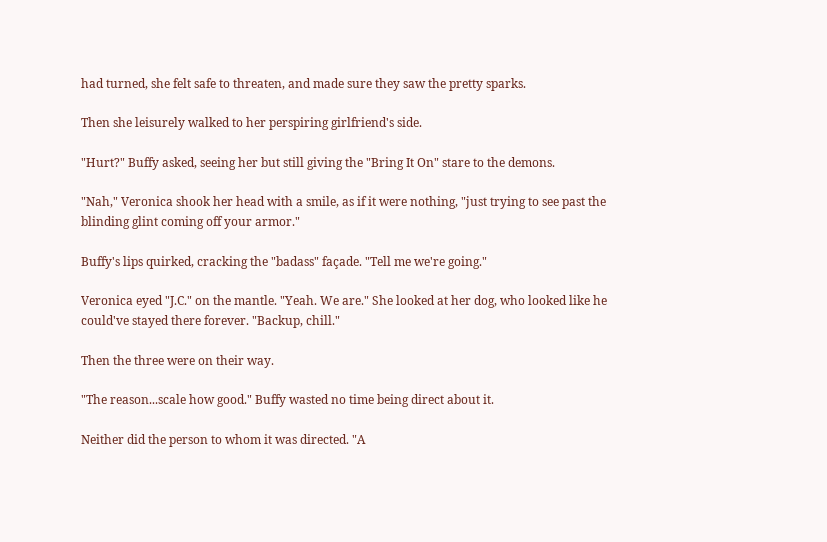had turned, she felt safe to threaten, and made sure they saw the pretty sparks.

Then she leisurely walked to her perspiring girlfriend's side.

"Hurt?" Buffy asked, seeing her but still giving the "Bring It On" stare to the demons.

"Nah," Veronica shook her head with a smile, as if it were nothing, "just trying to see past the blinding glint coming off your armor."

Buffy's lips quirked, cracking the "badass" façade. "Tell me we're going."

Veronica eyed "J.C." on the mantle. "Yeah. We are." She looked at her dog, who looked like he could've stayed there forever. "Backup, chill."

Then the three were on their way.

"The reason...scale how good." Buffy wasted no time being direct about it.

Neither did the person to whom it was directed. "A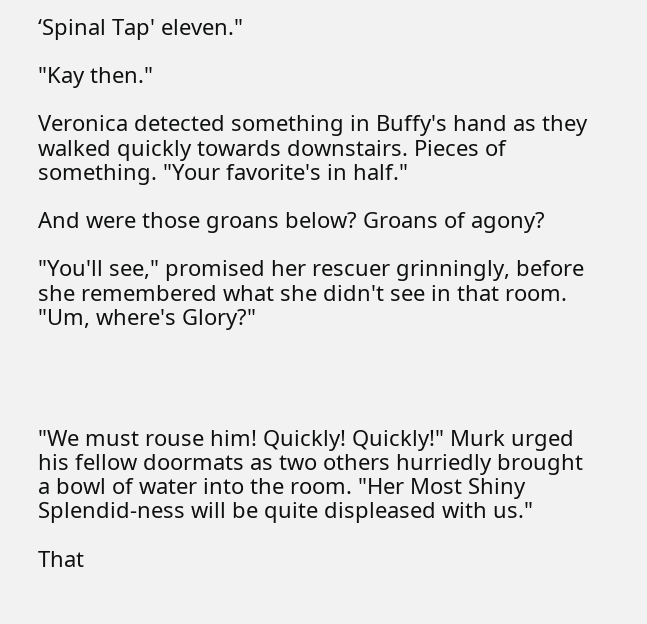‘Spinal Tap' eleven."

"Kay then."

Veronica detected something in Buffy's hand as they walked quickly towards downstairs. Pieces of something. "Your favorite's in half."

And were those groans below? Groans of agony?

"You'll see," promised her rescuer grinningly, before she remembered what she didn't see in that room. "Um, where's Glory?"




"We must rouse him! Quickly! Quickly!" Murk urged his fellow doormats as two others hurriedly brought a bowl of water into the room. "Her Most Shiny Splendid-ness will be quite displeased with us."

That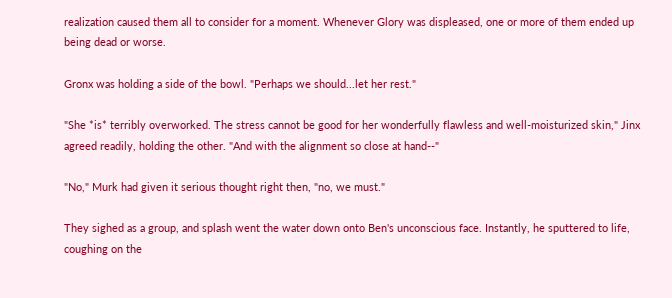realization caused them all to consider for a moment. Whenever Glory was displeased, one or more of them ended up being dead or worse.

Gronx was holding a side of the bowl. "Perhaps we should...let her rest."

"She *is* terribly overworked. The stress cannot be good for her wonderfully flawless and well-moisturized skin," Jinx agreed readily, holding the other. "And with the alignment so close at hand--"

"No," Murk had given it serious thought right then, "no, we must."

They sighed as a group, and splash went the water down onto Ben's unconscious face. Instantly, he sputtered to life, coughing on the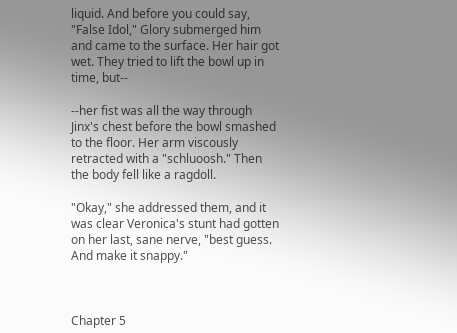liquid. And before you could say, "False Idol," Glory submerged him and came to the surface. Her hair got wet. They tried to lift the bowl up in time, but--

--her fist was all the way through Jinx's chest before the bowl smashed to the floor. Her arm viscously retracted with a "schluoosh." Then the body fell like a ragdoll.

"Okay," she addressed them, and it was clear Veronica's stunt had gotten on her last, sane nerve, "best guess. And make it snappy."



Chapter 5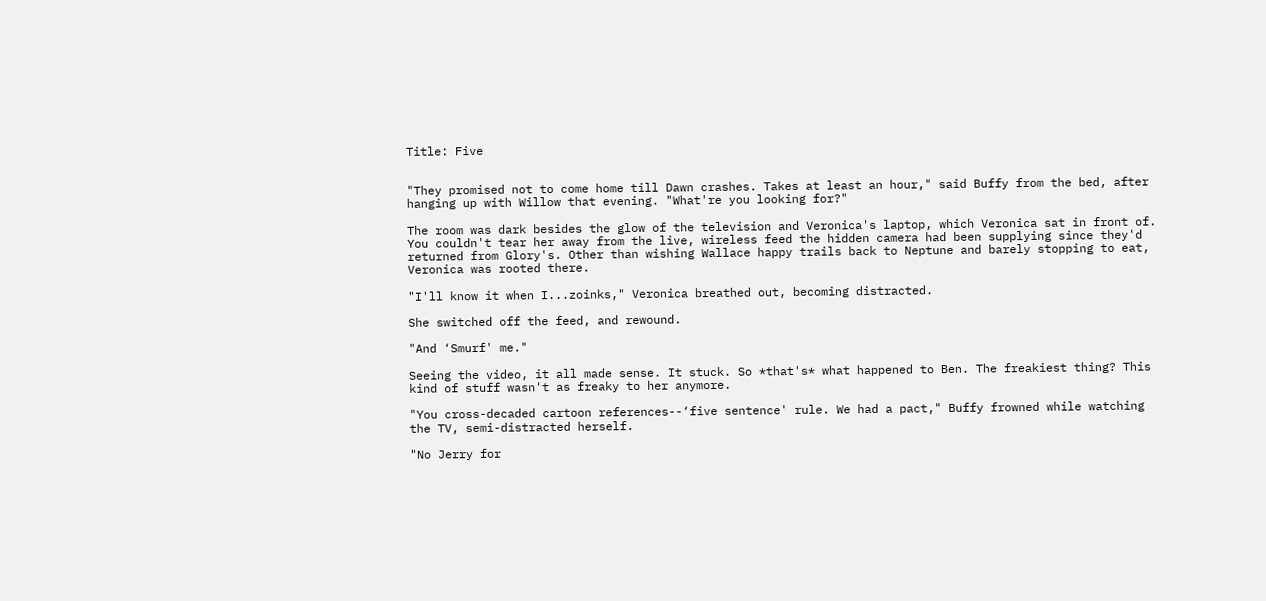Title: Five


"They promised not to come home till Dawn crashes. Takes at least an hour," said Buffy from the bed, after hanging up with Willow that evening. "What're you looking for?"

The room was dark besides the glow of the television and Veronica's laptop, which Veronica sat in front of. You couldn't tear her away from the live, wireless feed the hidden camera had been supplying since they'd returned from Glory's. Other than wishing Wallace happy trails back to Neptune and barely stopping to eat, Veronica was rooted there.

"I'll know it when I...zoinks," Veronica breathed out, becoming distracted.

She switched off the feed, and rewound.

"And ‘Smurf' me."

Seeing the video, it all made sense. It stuck. So *that's* what happened to Ben. The freakiest thing? This kind of stuff wasn't as freaky to her anymore.

"You cross-decaded cartoon references--‘five sentence' rule. We had a pact," Buffy frowned while watching the TV, semi-distracted herself.

"No Jerry for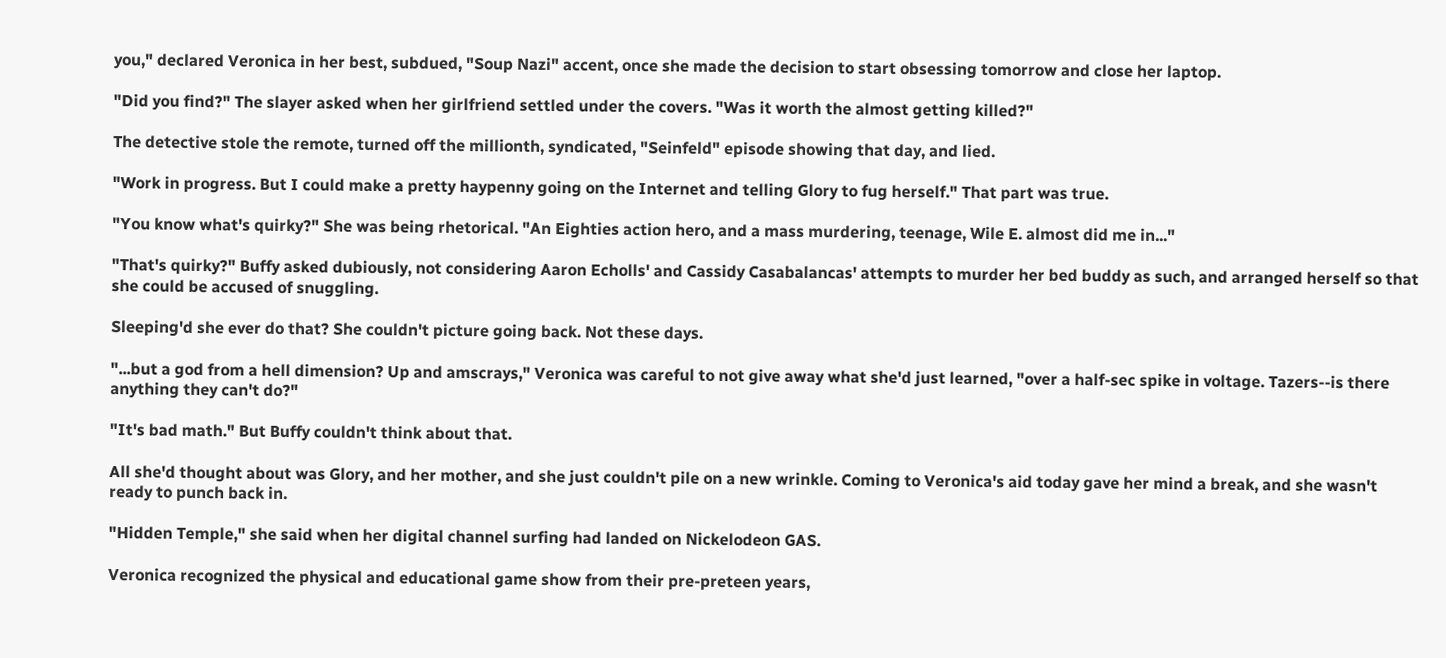you," declared Veronica in her best, subdued, "Soup Nazi" accent, once she made the decision to start obsessing tomorrow and close her laptop.

"Did you find?" The slayer asked when her girlfriend settled under the covers. "Was it worth the almost getting killed?"

The detective stole the remote, turned off the millionth, syndicated, "Seinfeld" episode showing that day, and lied.

"Work in progress. But I could make a pretty haypenny going on the Internet and telling Glory to fug herself." That part was true.

"You know what's quirky?" She was being rhetorical. "An Eighties action hero, and a mass murdering, teenage, Wile E. almost did me in..."

"That's quirky?" Buffy asked dubiously, not considering Aaron Echolls' and Cassidy Casabalancas' attempts to murder her bed buddy as such, and arranged herself so that she could be accused of snuggling.

Sleeping'd she ever do that? She couldn't picture going back. Not these days.

"...but a god from a hell dimension? Up and amscrays," Veronica was careful to not give away what she'd just learned, "over a half-sec spike in voltage. Tazers--is there anything they can't do?"

"It's bad math." But Buffy couldn't think about that.

All she'd thought about was Glory, and her mother, and she just couldn't pile on a new wrinkle. Coming to Veronica's aid today gave her mind a break, and she wasn't ready to punch back in.

"Hidden Temple," she said when her digital channel surfing had landed on Nickelodeon GAS.

Veronica recognized the physical and educational game show from their pre-preteen years,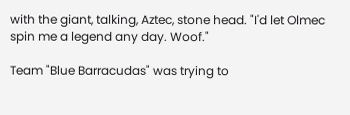with the giant, talking, Aztec, stone head. "I'd let Olmec spin me a legend any day. Woof."

Team "Blue Barracudas" was trying to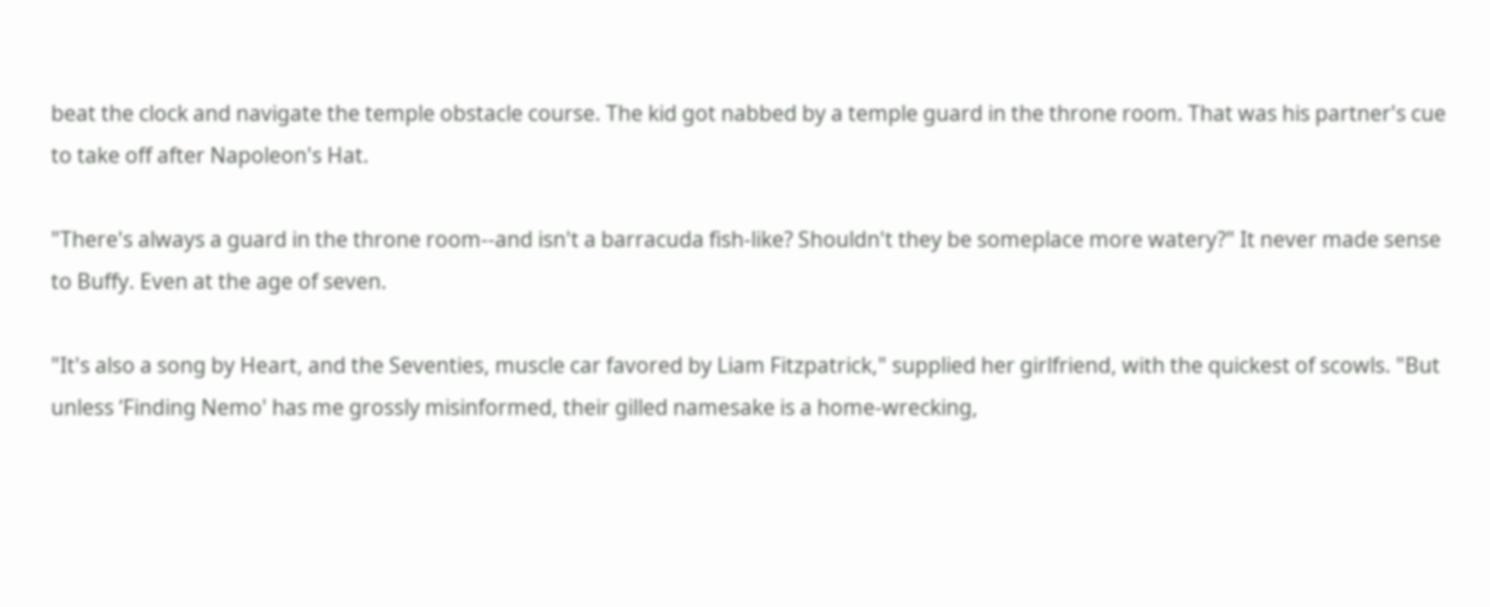beat the clock and navigate the temple obstacle course. The kid got nabbed by a temple guard in the throne room. That was his partner's cue to take off after Napoleon's Hat.

"There's always a guard in the throne room--and isn't a barracuda fish-like? Shouldn't they be someplace more watery?" It never made sense to Buffy. Even at the age of seven.

"It's also a song by Heart, and the Seventies, muscle car favored by Liam Fitzpatrick," supplied her girlfriend, with the quickest of scowls. "But unless ‘Finding Nemo' has me grossly misinformed, their gilled namesake is a home-wrecking,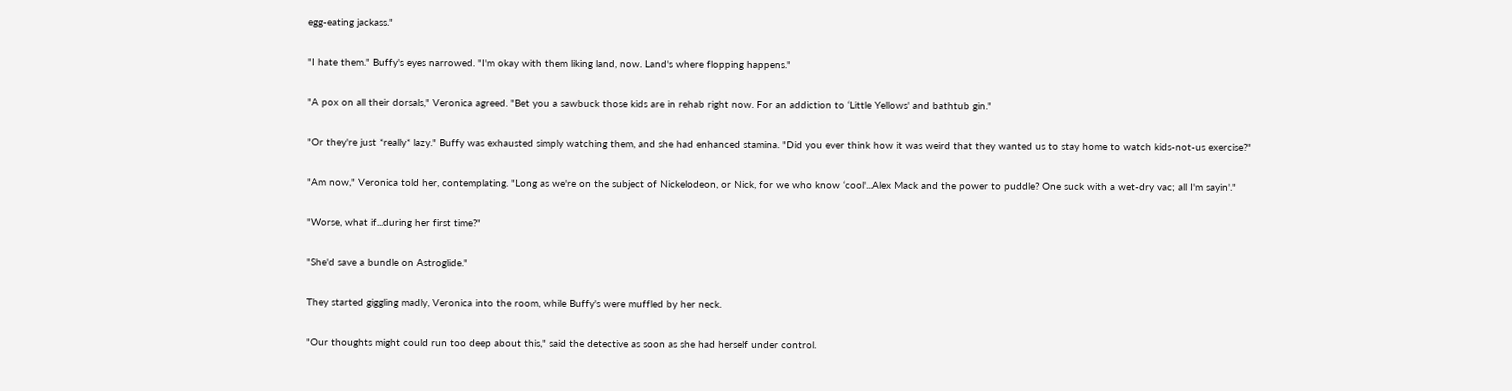egg-eating jackass."

"I hate them." Buffy's eyes narrowed. "I'm okay with them liking land, now. Land's where flopping happens."

"A pox on all their dorsals," Veronica agreed. "Bet you a sawbuck those kids are in rehab right now. For an addiction to ‘Little Yellows' and bathtub gin."

"Or they're just *really* lazy." Buffy was exhausted simply watching them, and she had enhanced stamina. "Did you ever think how it was weird that they wanted us to stay home to watch kids-not-us exercise?"

"Am now," Veronica told her, contemplating. "Long as we're on the subject of Nickelodeon, or Nick, for we who know ‘cool'...Alex Mack and the power to puddle? One suck with a wet-dry vac; all I'm sayin'."

"Worse, what if...during her first time?"

"She'd save a bundle on Astroglide."

They started giggling madly, Veronica into the room, while Buffy's were muffled by her neck.

"Our thoughts might could run too deep about this," said the detective as soon as she had herself under control.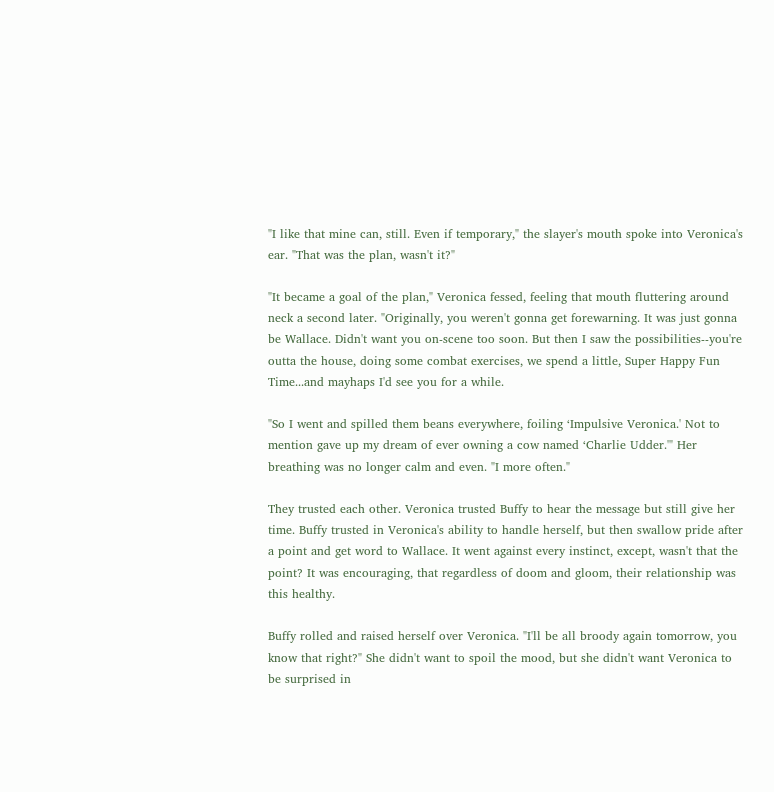"I like that mine can, still. Even if temporary," the slayer's mouth spoke into Veronica's ear. "That was the plan, wasn't it?"

"It became a goal of the plan," Veronica fessed, feeling that mouth fluttering around neck a second later. "Originally, you weren't gonna get forewarning. It was just gonna be Wallace. Didn't want you on-scene too soon. But then I saw the possibilities--you're outta the house, doing some combat exercises, we spend a little, Super Happy Fun Time...and mayhaps I'd see you for a while.

"So I went and spilled them beans everywhere, foiling ‘Impulsive Veronica.' Not to mention gave up my dream of ever owning a cow named ‘Charlie Udder.'" Her breathing was no longer calm and even. "I more often."

They trusted each other. Veronica trusted Buffy to hear the message but still give her time. Buffy trusted in Veronica's ability to handle herself, but then swallow pride after a point and get word to Wallace. It went against every instinct, except, wasn't that the point? It was encouraging, that regardless of doom and gloom, their relationship was this healthy.

Buffy rolled and raised herself over Veronica. "I'll be all broody again tomorrow, you know that right?" She didn't want to spoil the mood, but she didn't want Veronica to be surprised in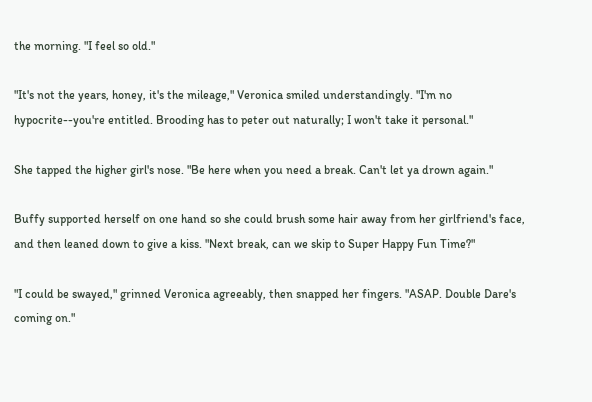the morning. "I feel so old."

"It's not the years, honey, it's the mileage," Veronica smiled understandingly. "I'm no hypocrite--you're entitled. Brooding has to peter out naturally; I won't take it personal."

She tapped the higher girl's nose. "Be here when you need a break. Can't let ya drown again."

Buffy supported herself on one hand so she could brush some hair away from her girlfriend's face, and then leaned down to give a kiss. "Next break, can we skip to Super Happy Fun Time?"

"I could be swayed," grinned Veronica agreeably, then snapped her fingers. "ASAP. Double Dare's coming on."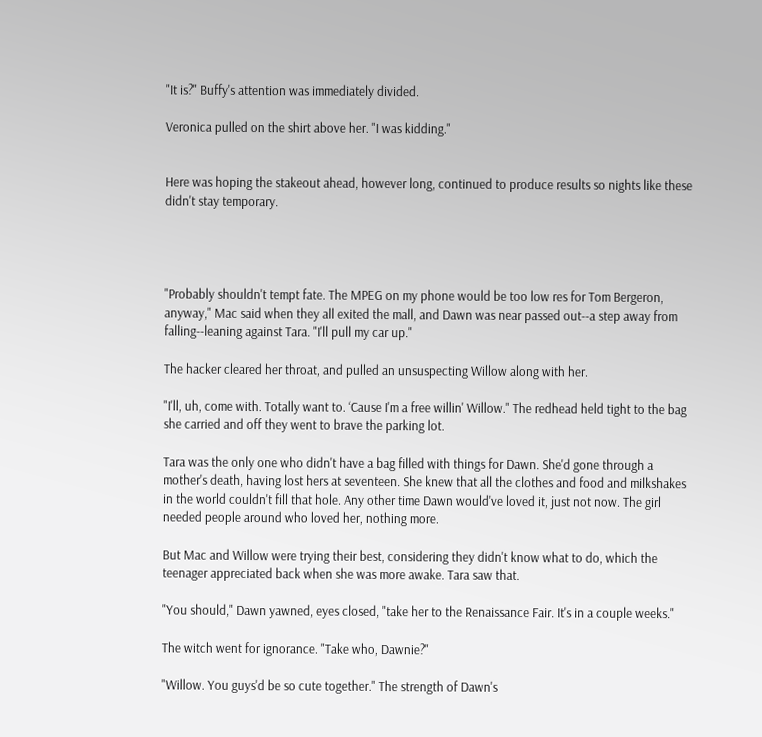"It is?" Buffy's attention was immediately divided.

Veronica pulled on the shirt above her. "I was kidding."


Here was hoping the stakeout ahead, however long, continued to produce results so nights like these didn't stay temporary.




"Probably shouldn't tempt fate. The MPEG on my phone would be too low res for Tom Bergeron, anyway," Mac said when they all exited the mall, and Dawn was near passed out--a step away from falling--leaning against Tara. "I'll pull my car up."

The hacker cleared her throat, and pulled an unsuspecting Willow along with her.

"I'll, uh, come with. Totally want to. ‘Cause I'm a free willin' Willow." The redhead held tight to the bag she carried and off they went to brave the parking lot.

Tara was the only one who didn't have a bag filled with things for Dawn. She'd gone through a mother's death, having lost hers at seventeen. She knew that all the clothes and food and milkshakes in the world couldn't fill that hole. Any other time Dawn would've loved it, just not now. The girl needed people around who loved her, nothing more.

But Mac and Willow were trying their best, considering they didn't know what to do, which the teenager appreciated back when she was more awake. Tara saw that.

"You should," Dawn yawned, eyes closed, "take her to the Renaissance Fair. It's in a couple weeks."

The witch went for ignorance. "Take who, Dawnie?"

"Willow. You guys'd be so cute together." The strength of Dawn's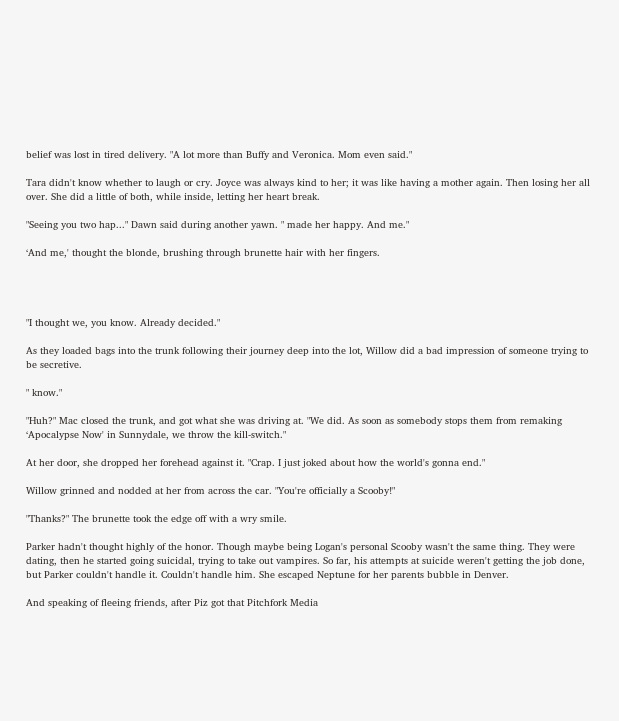belief was lost in tired delivery. "A lot more than Buffy and Veronica. Mom even said."

Tara didn't know whether to laugh or cry. Joyce was always kind to her; it was like having a mother again. Then losing her all over. She did a little of both, while inside, letting her heart break.

"Seeing you two hap..." Dawn said during another yawn. " made her happy. And me."

‘And me,' thought the blonde, brushing through brunette hair with her fingers.




"I thought we, you know. Already decided."

As they loaded bags into the trunk following their journey deep into the lot, Willow did a bad impression of someone trying to be secretive.

" know."

"Huh?" Mac closed the trunk, and got what she was driving at. "We did. As soon as somebody stops them from remaking ‘Apocalypse Now' in Sunnydale, we throw the kill-switch."

At her door, she dropped her forehead against it. "Crap. I just joked about how the world's gonna end."

Willow grinned and nodded at her from across the car. "You're officially a Scooby!"

"Thanks?" The brunette took the edge off with a wry smile.

Parker hadn't thought highly of the honor. Though maybe being Logan's personal Scooby wasn't the same thing. They were dating, then he started going suicidal, trying to take out vampires. So far, his attempts at suicide weren't getting the job done, but Parker couldn't handle it. Couldn't handle him. She escaped Neptune for her parents bubble in Denver.

And speaking of fleeing friends, after Piz got that Pitchfork Media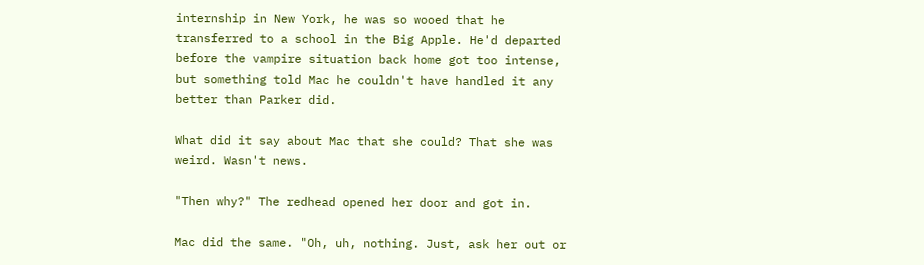internship in New York, he was so wooed that he transferred to a school in the Big Apple. He'd departed before the vampire situation back home got too intense, but something told Mac he couldn't have handled it any better than Parker did.

What did it say about Mac that she could? That she was weird. Wasn't news.

"Then why?" The redhead opened her door and got in.

Mac did the same. "Oh, uh, nothing. Just, ask her out or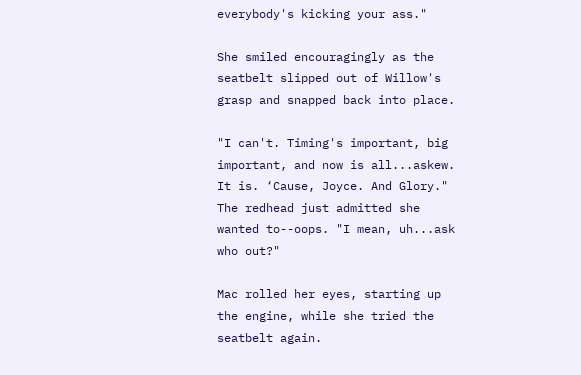everybody's kicking your ass."

She smiled encouragingly as the seatbelt slipped out of Willow's grasp and snapped back into place.

"I can't. Timing's important, big important, and now is all...askew. It is. ‘Cause, Joyce. And Glory." The redhead just admitted she wanted to--oops. "I mean, uh...ask who out?"

Mac rolled her eyes, starting up the engine, while she tried the seatbelt again.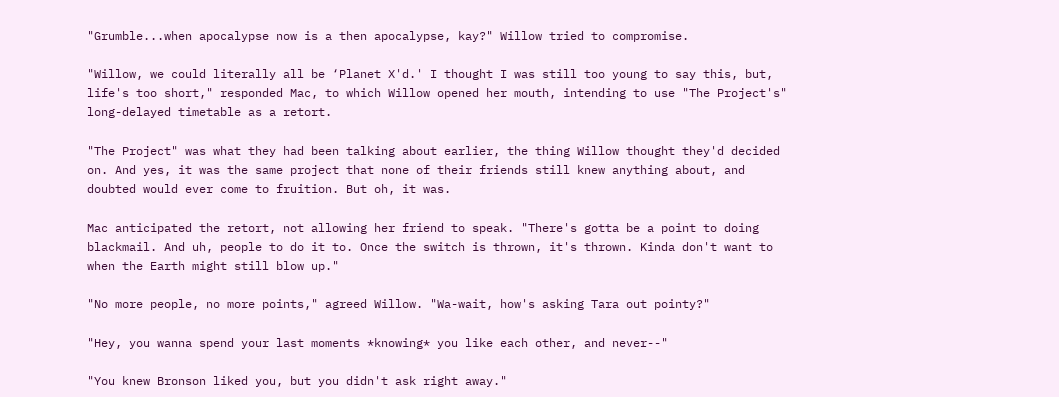"Grumble...when apocalypse now is a then apocalypse, kay?" Willow tried to compromise.

"Willow, we could literally all be ‘Planet X'd.' I thought I was still too young to say this, but, life's too short," responded Mac, to which Willow opened her mouth, intending to use "The Project's" long-delayed timetable as a retort.

"The Project" was what they had been talking about earlier, the thing Willow thought they'd decided on. And yes, it was the same project that none of their friends still knew anything about, and doubted would ever come to fruition. But oh, it was.

Mac anticipated the retort, not allowing her friend to speak. "There's gotta be a point to doing blackmail. And uh, people to do it to. Once the switch is thrown, it's thrown. Kinda don't want to when the Earth might still blow up."

"No more people, no more points," agreed Willow. "Wa-wait, how's asking Tara out pointy?"

"Hey, you wanna spend your last moments *knowing* you like each other, and never--"

"You knew Bronson liked you, but you didn't ask right away."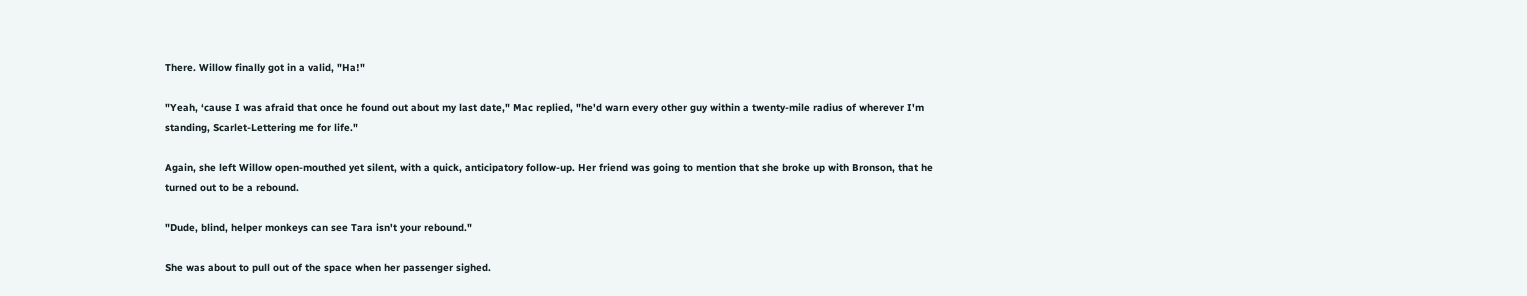There. Willow finally got in a valid, "Ha!"

"Yeah, ‘cause I was afraid that once he found out about my last date," Mac replied, "he'd warn every other guy within a twenty-mile radius of wherever I'm standing, Scarlet-Lettering me for life."

Again, she left Willow open-mouthed yet silent, with a quick, anticipatory follow-up. Her friend was going to mention that she broke up with Bronson, that he turned out to be a rebound.

"Dude, blind, helper monkeys can see Tara isn't your rebound."

She was about to pull out of the space when her passenger sighed.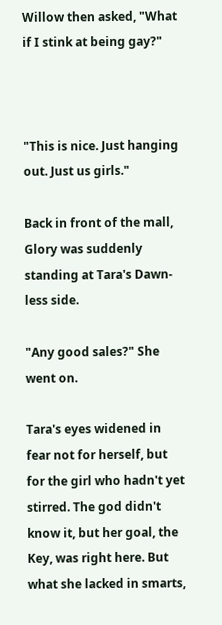Willow then asked, "What if I stink at being gay?"



"This is nice. Just hanging out. Just us girls."

Back in front of the mall, Glory was suddenly standing at Tara's Dawn-less side.

"Any good sales?" She went on.

Tara's eyes widened in fear not for herself, but for the girl who hadn't yet stirred. The god didn't know it, but her goal, the Key, was right here. But what she lacked in smarts,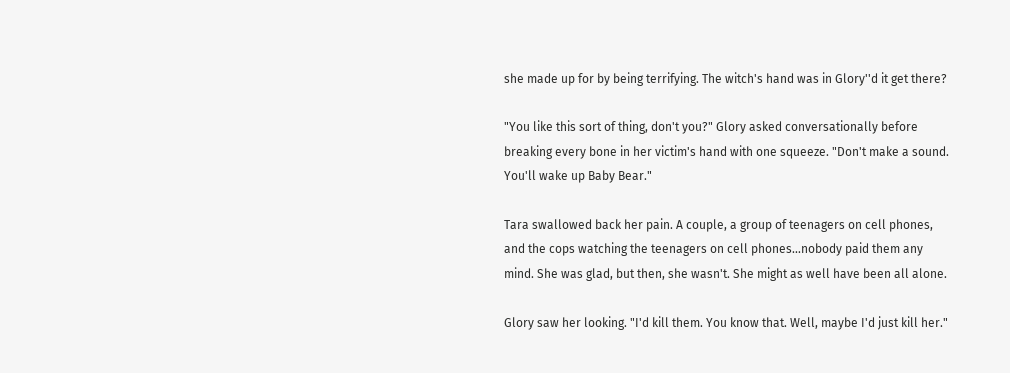she made up for by being terrifying. The witch's hand was in Glory''d it get there?

"You like this sort of thing, don't you?" Glory asked conversationally before breaking every bone in her victim's hand with one squeeze. "Don't make a sound. You'll wake up Baby Bear."

Tara swallowed back her pain. A couple, a group of teenagers on cell phones, and the cops watching the teenagers on cell phones...nobody paid them any mind. She was glad, but then, she wasn't. She might as well have been all alone.

Glory saw her looking. "I'd kill them. You know that. Well, maybe I'd just kill her."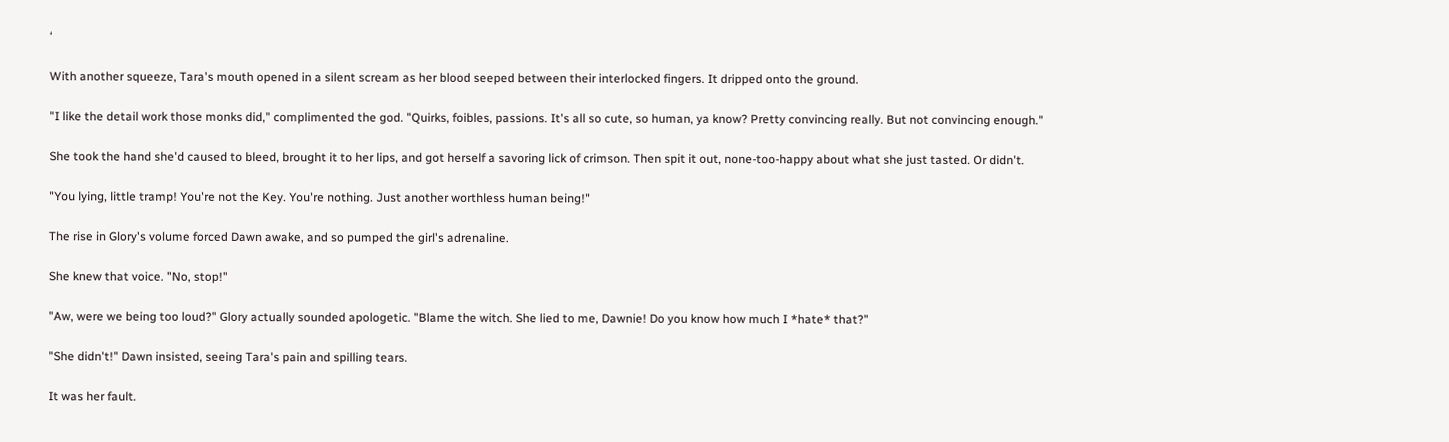‘

With another squeeze, Tara's mouth opened in a silent scream as her blood seeped between their interlocked fingers. It dripped onto the ground.

"I like the detail work those monks did," complimented the god. "Quirks, foibles, passions. It's all so cute, so human, ya know? Pretty convincing really. But not convincing enough."

She took the hand she'd caused to bleed, brought it to her lips, and got herself a savoring lick of crimson. Then spit it out, none-too-happy about what she just tasted. Or didn't.

"You lying, little tramp! You're not the Key. You're nothing. Just another worthless human being!"

The rise in Glory's volume forced Dawn awake, and so pumped the girl's adrenaline.

She knew that voice. "No, stop!"

"Aw, were we being too loud?" Glory actually sounded apologetic. "Blame the witch. She lied to me, Dawnie! Do you know how much I *hate* that?"

"She didn't!" Dawn insisted, seeing Tara's pain and spilling tears.

It was her fault.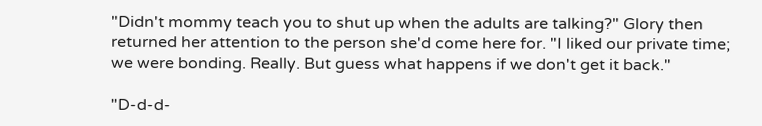"Didn't mommy teach you to shut up when the adults are talking?" Glory then returned her attention to the person she'd come here for. "I liked our private time; we were bonding. Really. But guess what happens if we don't get it back."

"D-d-d-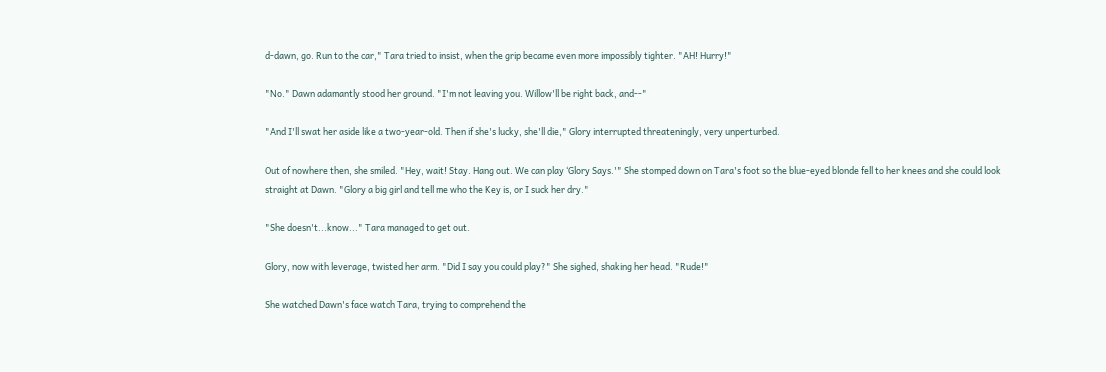d-dawn, go. Run to the car," Tara tried to insist, when the grip became even more impossibly tighter. "AH! Hurry!"

"No." Dawn adamantly stood her ground. "I'm not leaving you. Willow'll be right back, and--"

"And I'll swat her aside like a two-year-old. Then if she's lucky, she'll die," Glory interrupted threateningly, very unperturbed.

Out of nowhere then, she smiled. "Hey, wait! Stay. Hang out. We can play ‘Glory Says.'" She stomped down on Tara's foot so the blue-eyed blonde fell to her knees and she could look straight at Dawn. "Glory a big girl and tell me who the Key is, or I suck her dry."

"She doesn't...know..." Tara managed to get out.

Glory, now with leverage, twisted her arm. "Did I say you could play?" She sighed, shaking her head. "Rude!"

She watched Dawn's face watch Tara, trying to comprehend the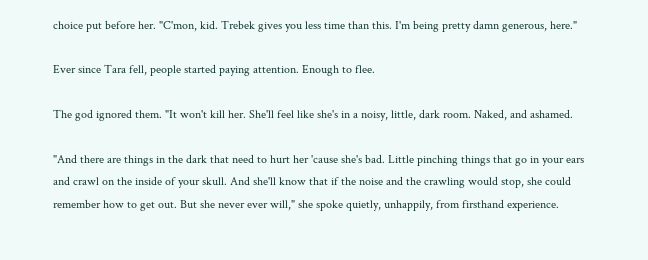choice put before her. "C'mon, kid. Trebek gives you less time than this. I'm being pretty damn generous, here."

Ever since Tara fell, people started paying attention. Enough to flee.

The god ignored them. "It won't kill her. She'll feel like she's in a noisy, little, dark room. Naked, and ashamed.

"And there are things in the dark that need to hurt her 'cause she's bad. Little pinching things that go in your ears and crawl on the inside of your skull. And she'll know that if the noise and the crawling would stop, she could remember how to get out. But she never ever will," she spoke quietly, unhappily, from firsthand experience.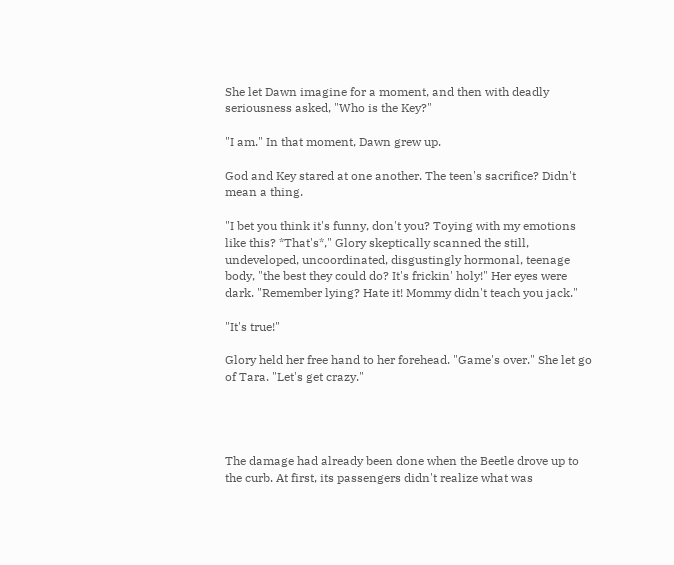She let Dawn imagine for a moment, and then with deadly seriousness asked, "Who is the Key?"

"I am." In that moment, Dawn grew up.

God and Key stared at one another. The teen's sacrifice? Didn't mean a thing.

"I bet you think it's funny, don't you? Toying with my emotions like this? *That's*," Glory skeptically scanned the still, undeveloped, uncoordinated, disgustingly hormonal, teenage body, "the best they could do? It's frickin' holy!" Her eyes were dark. "Remember lying? Hate it! Mommy didn't teach you jack."

"It's true!"

Glory held her free hand to her forehead. "Game's over." She let go of Tara. "Let's get crazy."




The damage had already been done when the Beetle drove up to the curb. At first, its passengers didn't realize what was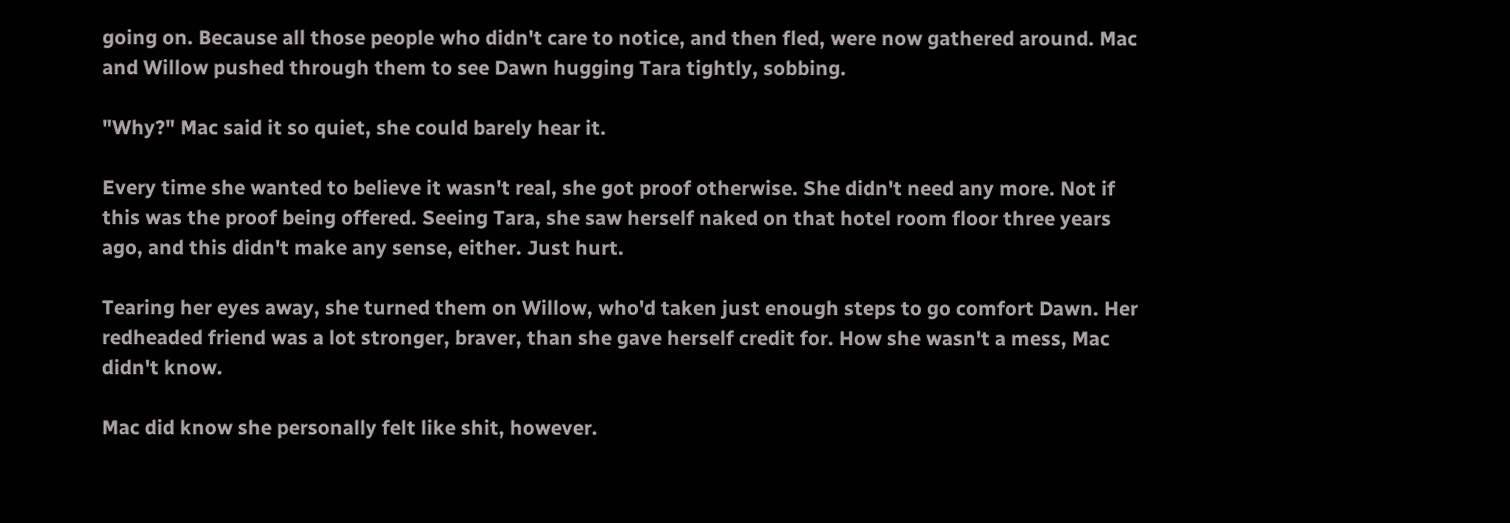going on. Because all those people who didn't care to notice, and then fled, were now gathered around. Mac and Willow pushed through them to see Dawn hugging Tara tightly, sobbing.

"Why?" Mac said it so quiet, she could barely hear it.

Every time she wanted to believe it wasn't real, she got proof otherwise. She didn't need any more. Not if this was the proof being offered. Seeing Tara, she saw herself naked on that hotel room floor three years ago, and this didn't make any sense, either. Just hurt.

Tearing her eyes away, she turned them on Willow, who'd taken just enough steps to go comfort Dawn. Her redheaded friend was a lot stronger, braver, than she gave herself credit for. How she wasn't a mess, Mac didn't know.

Mac did know she personally felt like shit, however.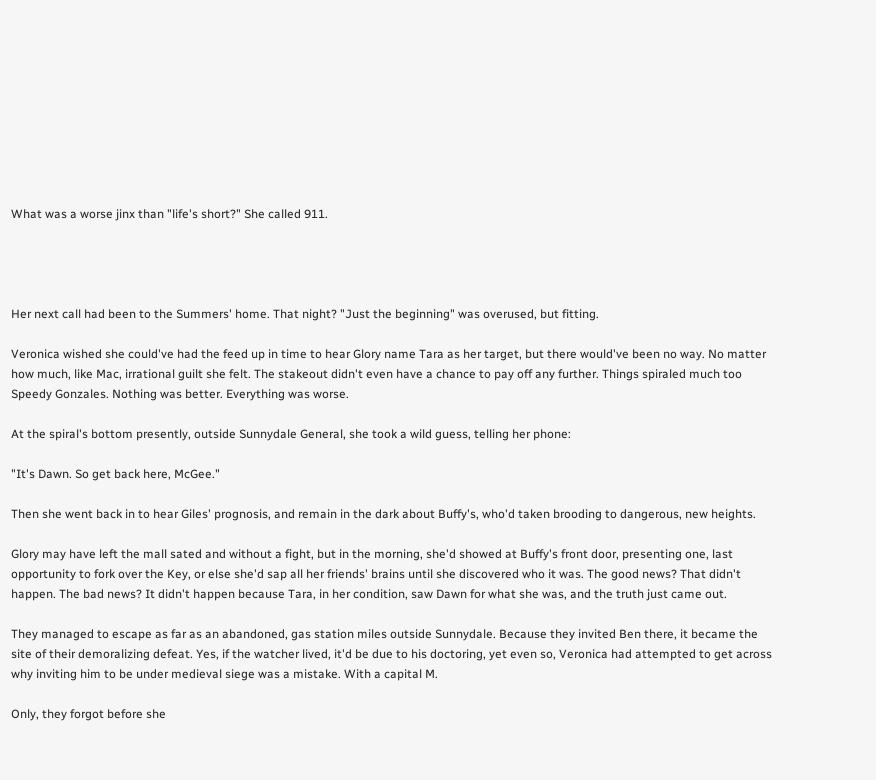What was a worse jinx than "life's short?" She called 911.




Her next call had been to the Summers' home. That night? "Just the beginning" was overused, but fitting.

Veronica wished she could've had the feed up in time to hear Glory name Tara as her target, but there would've been no way. No matter how much, like Mac, irrational guilt she felt. The stakeout didn't even have a chance to pay off any further. Things spiraled much too Speedy Gonzales. Nothing was better. Everything was worse.

At the spiral's bottom presently, outside Sunnydale General, she took a wild guess, telling her phone:

"It's Dawn. So get back here, McGee."

Then she went back in to hear Giles' prognosis, and remain in the dark about Buffy's, who'd taken brooding to dangerous, new heights.

Glory may have left the mall sated and without a fight, but in the morning, she'd showed at Buffy's front door, presenting one, last opportunity to fork over the Key, or else she'd sap all her friends' brains until she discovered who it was. The good news? That didn't happen. The bad news? It didn't happen because Tara, in her condition, saw Dawn for what she was, and the truth just came out.

They managed to escape as far as an abandoned, gas station miles outside Sunnydale. Because they invited Ben there, it became the site of their demoralizing defeat. Yes, if the watcher lived, it'd be due to his doctoring, yet even so, Veronica had attempted to get across why inviting him to be under medieval siege was a mistake. With a capital M.

Only, they forgot before she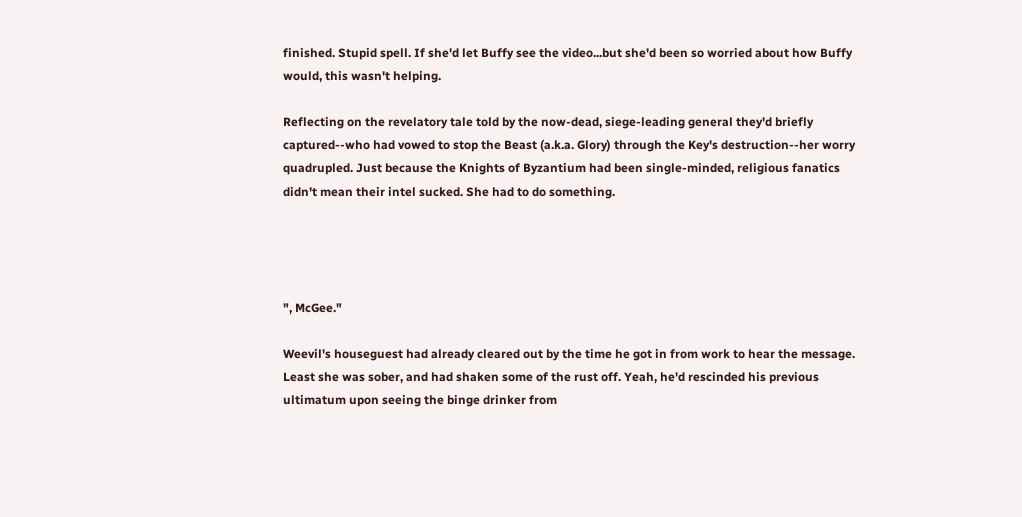finished. Stupid spell. If she'd let Buffy see the video...but she'd been so worried about how Buffy would, this wasn't helping.

Reflecting on the revelatory tale told by the now-dead, siege-leading general they'd briefly captured--who had vowed to stop the Beast (a.k.a. Glory) through the Key's destruction--her worry quadrupled. Just because the Knights of Byzantium had been single-minded, religious fanatics didn't mean their intel sucked. She had to do something.




", McGee."

Weevil's houseguest had already cleared out by the time he got in from work to hear the message. Least she was sober, and had shaken some of the rust off. Yeah, he'd rescinded his previous ultimatum upon seeing the binge drinker from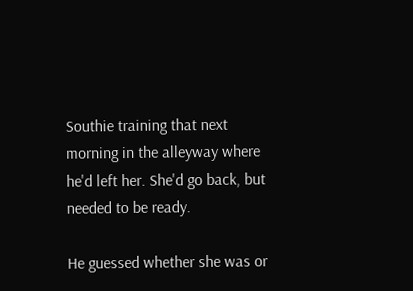Southie training that next morning in the alleyway where he'd left her. She'd go back, but needed to be ready.

He guessed whether she was or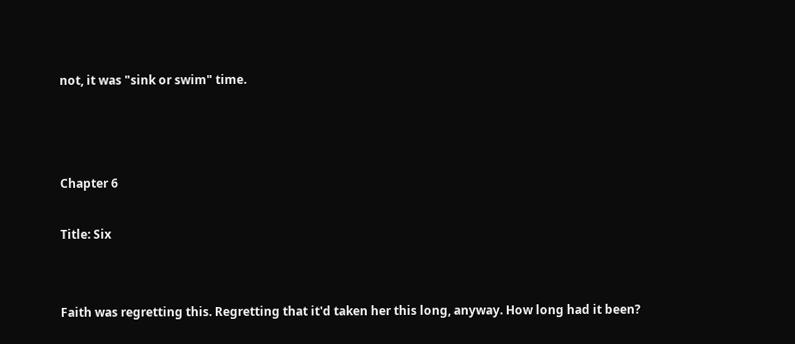not, it was "sink or swim" time.



Chapter 6

Title: Six


Faith was regretting this. Regretting that it'd taken her this long, anyway. How long had it been?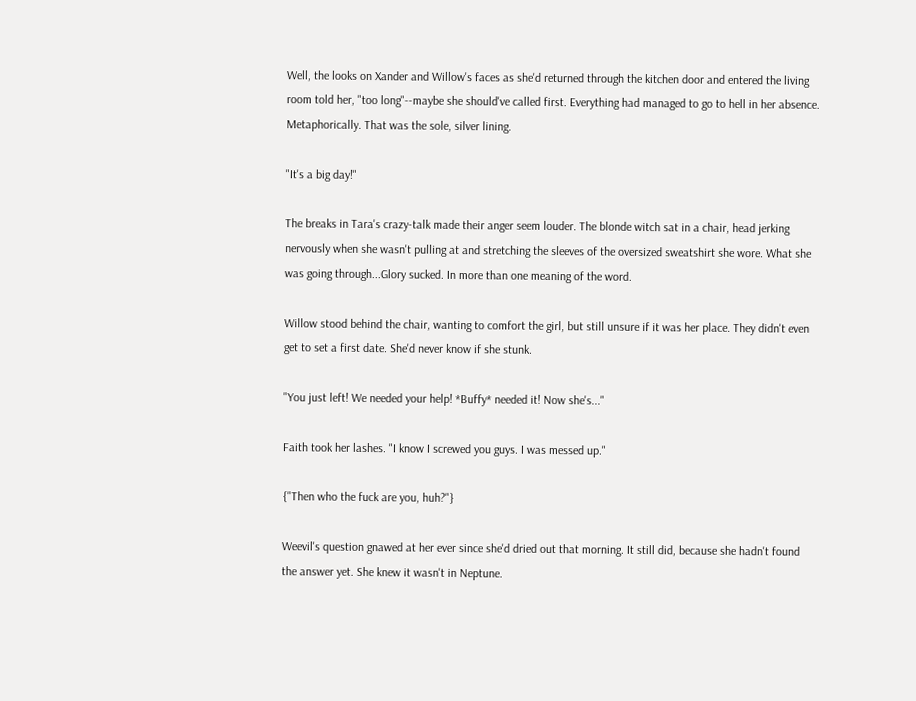Well, the looks on Xander and Willow's faces as she'd returned through the kitchen door and entered the living room told her, "too long"--maybe she should've called first. Everything had managed to go to hell in her absence. Metaphorically. That was the sole, silver lining.

"It's a big day!"

The breaks in Tara's crazy-talk made their anger seem louder. The blonde witch sat in a chair, head jerking nervously when she wasn't pulling at and stretching the sleeves of the oversized sweatshirt she wore. What she was going through...Glory sucked. In more than one meaning of the word.

Willow stood behind the chair, wanting to comfort the girl, but still unsure if it was her place. They didn't even get to set a first date. She'd never know if she stunk.

"You just left! We needed your help! *Buffy* needed it! Now she's..."

Faith took her lashes. "I know I screwed you guys. I was messed up."

{"Then who the fuck are you, huh?"}

Weevil's question gnawed at her ever since she'd dried out that morning. It still did, because she hadn't found the answer yet. She knew it wasn't in Neptune.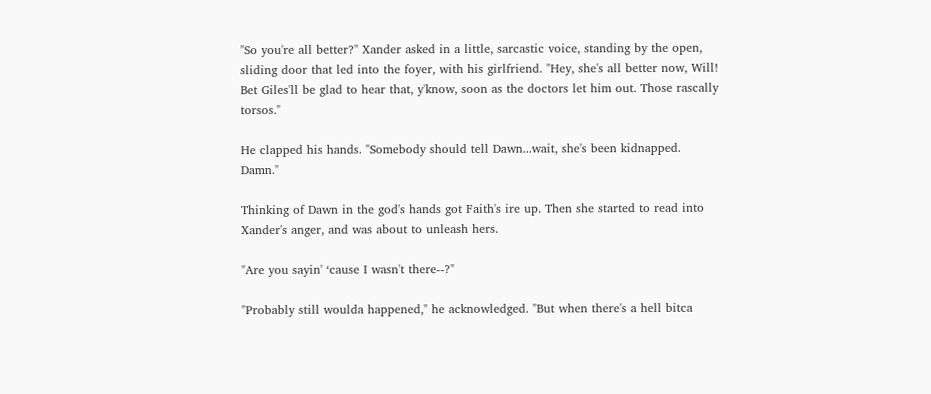"So you're all better?" Xander asked in a little, sarcastic voice, standing by the open, sliding door that led into the foyer, with his girlfriend. "Hey, she's all better now, Will! Bet Giles'll be glad to hear that, y'know, soon as the doctors let him out. Those rascally torsos."

He clapped his hands. "Somebody should tell Dawn...wait, she's been kidnapped. Damn."

Thinking of Dawn in the god's hands got Faith's ire up. Then she started to read into Xander's anger, and was about to unleash hers.

"Are you sayin' ‘cause I wasn't there--?"

"Probably still woulda happened," he acknowledged. "But when there's a hell bitca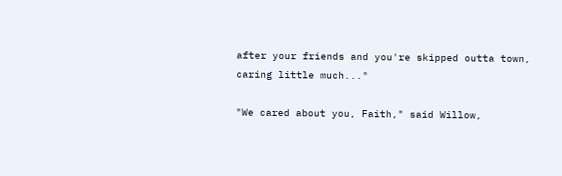after your friends and you're skipped outta town, caring little much..."

"We cared about you, Faith," said Willow,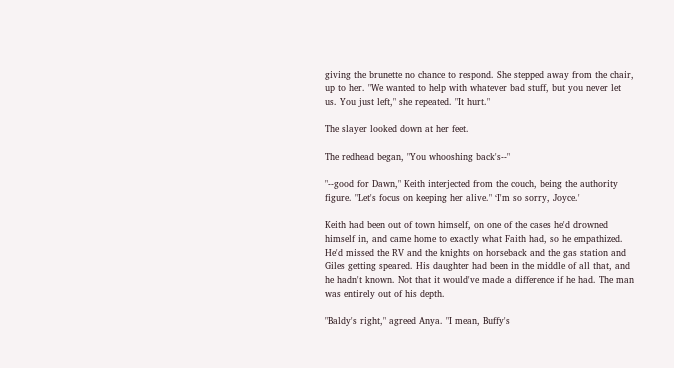giving the brunette no chance to respond. She stepped away from the chair, up to her. "We wanted to help with whatever bad stuff, but you never let us. You just left," she repeated. "It hurt."

The slayer looked down at her feet.

The redhead began, "You whooshing back's--"

"--good for Dawn," Keith interjected from the couch, being the authority figure. "Let's focus on keeping her alive." ‘I'm so sorry, Joyce.'

Keith had been out of town himself, on one of the cases he'd drowned himself in, and came home to exactly what Faith had, so he empathized. He'd missed the RV and the knights on horseback and the gas station and Giles getting speared. His daughter had been in the middle of all that, and he hadn't known. Not that it would've made a difference if he had. The man was entirely out of his depth.

"Baldy's right," agreed Anya. "I mean, Buffy's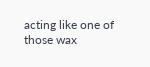acting like one of those wax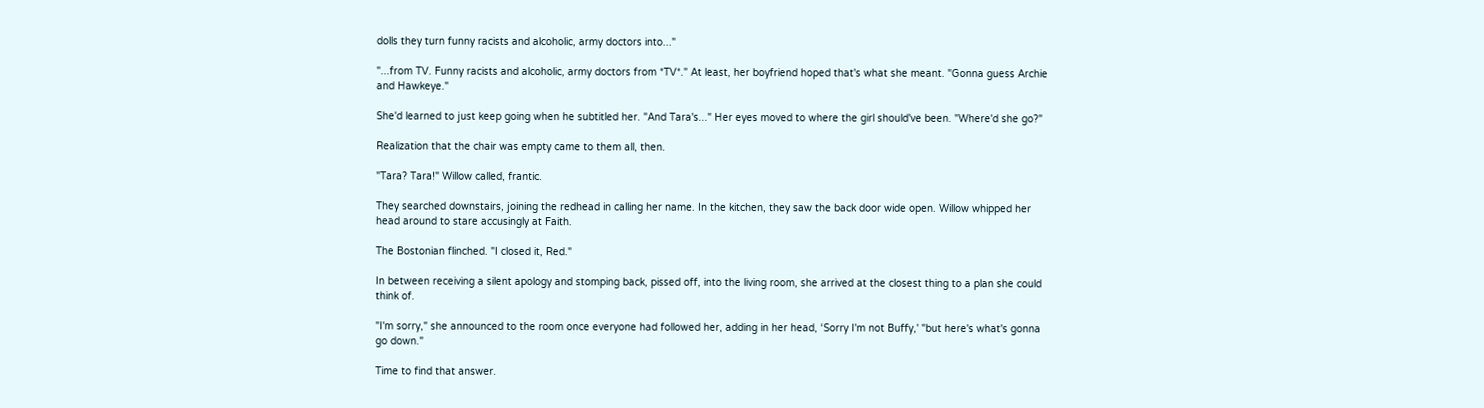dolls they turn funny racists and alcoholic, army doctors into..."

"...from TV. Funny racists and alcoholic, army doctors from *TV*." At least, her boyfriend hoped that's what she meant. "Gonna guess Archie and Hawkeye."

She'd learned to just keep going when he subtitled her. "And Tara's..." Her eyes moved to where the girl should've been. "Where'd she go?"

Realization that the chair was empty came to them all, then.

"Tara? Tara!" Willow called, frantic.

They searched downstairs, joining the redhead in calling her name. In the kitchen, they saw the back door wide open. Willow whipped her head around to stare accusingly at Faith.

The Bostonian flinched. "I closed it, Red."

In between receiving a silent apology and stomping back, pissed off, into the living room, she arrived at the closest thing to a plan she could think of.

"I'm sorry," she announced to the room once everyone had followed her, adding in her head, ‘Sorry I'm not Buffy,' "but here's what's gonna go down."

Time to find that answer.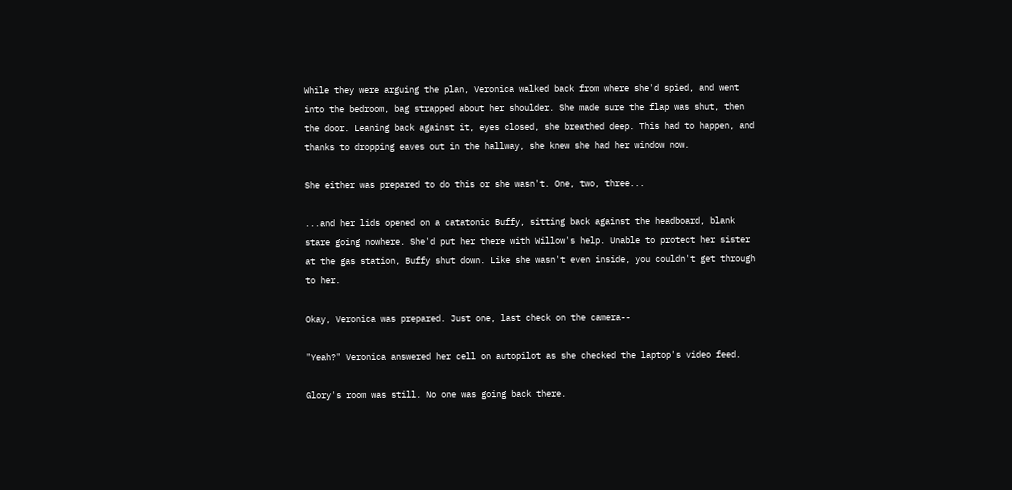While they were arguing the plan, Veronica walked back from where she'd spied, and went into the bedroom, bag strapped about her shoulder. She made sure the flap was shut, then the door. Leaning back against it, eyes closed, she breathed deep. This had to happen, and thanks to dropping eaves out in the hallway, she knew she had her window now.

She either was prepared to do this or she wasn't. One, two, three...

...and her lids opened on a catatonic Buffy, sitting back against the headboard, blank stare going nowhere. She'd put her there with Willow's help. Unable to protect her sister at the gas station, Buffy shut down. Like she wasn't even inside, you couldn't get through to her.

Okay, Veronica was prepared. Just one, last check on the camera--

"Yeah?" Veronica answered her cell on autopilot as she checked the laptop's video feed.

Glory's room was still. No one was going back there.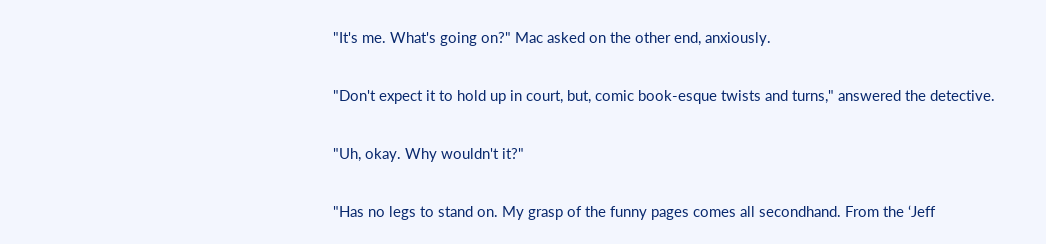"It's me. What's going on?" Mac asked on the other end, anxiously.

"Don't expect it to hold up in court, but, comic book-esque twists and turns," answered the detective.

"Uh, okay. Why wouldn't it?"

"Has no legs to stand on. My grasp of the funny pages comes all secondhand. From the ‘Jeff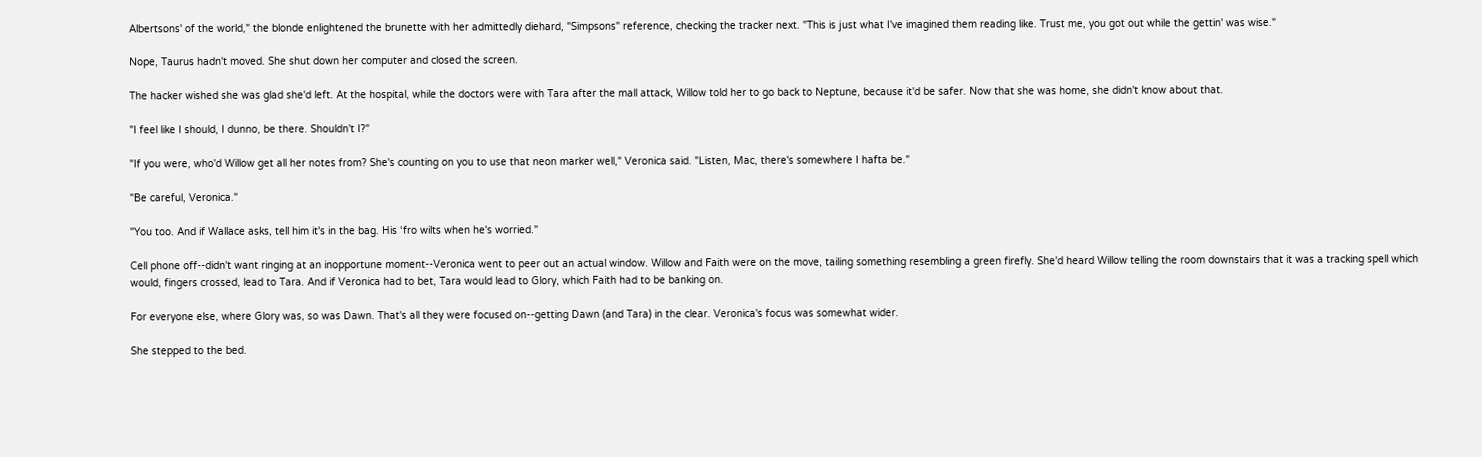Albertsons' of the world," the blonde enlightened the brunette with her admittedly diehard, "Simpsons" reference, checking the tracker next. "This is just what I've imagined them reading like. Trust me, you got out while the gettin' was wise."

Nope, Taurus hadn't moved. She shut down her computer and closed the screen.

The hacker wished she was glad she'd left. At the hospital, while the doctors were with Tara after the mall attack, Willow told her to go back to Neptune, because it'd be safer. Now that she was home, she didn't know about that.

"I feel like I should, I dunno, be there. Shouldn't I?"

"If you were, who'd Willow get all her notes from? She's counting on you to use that neon marker well," Veronica said. "Listen, Mac, there's somewhere I hafta be."

"Be careful, Veronica."

"You too. And if Wallace asks, tell him it's in the bag. His ‘fro wilts when he's worried."

Cell phone off--didn't want ringing at an inopportune moment--Veronica went to peer out an actual window. Willow and Faith were on the move, tailing something resembling a green firefly. She'd heard Willow telling the room downstairs that it was a tracking spell which would, fingers crossed, lead to Tara. And if Veronica had to bet, Tara would lead to Glory, which Faith had to be banking on.

For everyone else, where Glory was, so was Dawn. That's all they were focused on--getting Dawn (and Tara) in the clear. Veronica's focus was somewhat wider.

She stepped to the bed.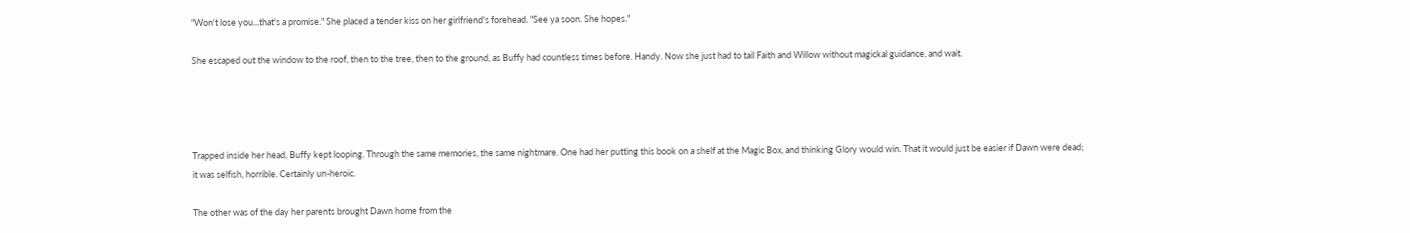"Won't lose you...that's a promise." She placed a tender kiss on her girlfriend's forehead. "See ya soon. She hopes."

She escaped out the window to the roof, then to the tree, then to the ground, as Buffy had countless times before. Handy. Now she just had to tail Faith and Willow without magickal guidance, and wait.




Trapped inside her head, Buffy kept looping. Through the same memories, the same nightmare. One had her putting this book on a shelf at the Magic Box, and thinking Glory would win. That it would just be easier if Dawn were dead; it was selfish, horrible. Certainly un-heroic.

The other was of the day her parents brought Dawn home from the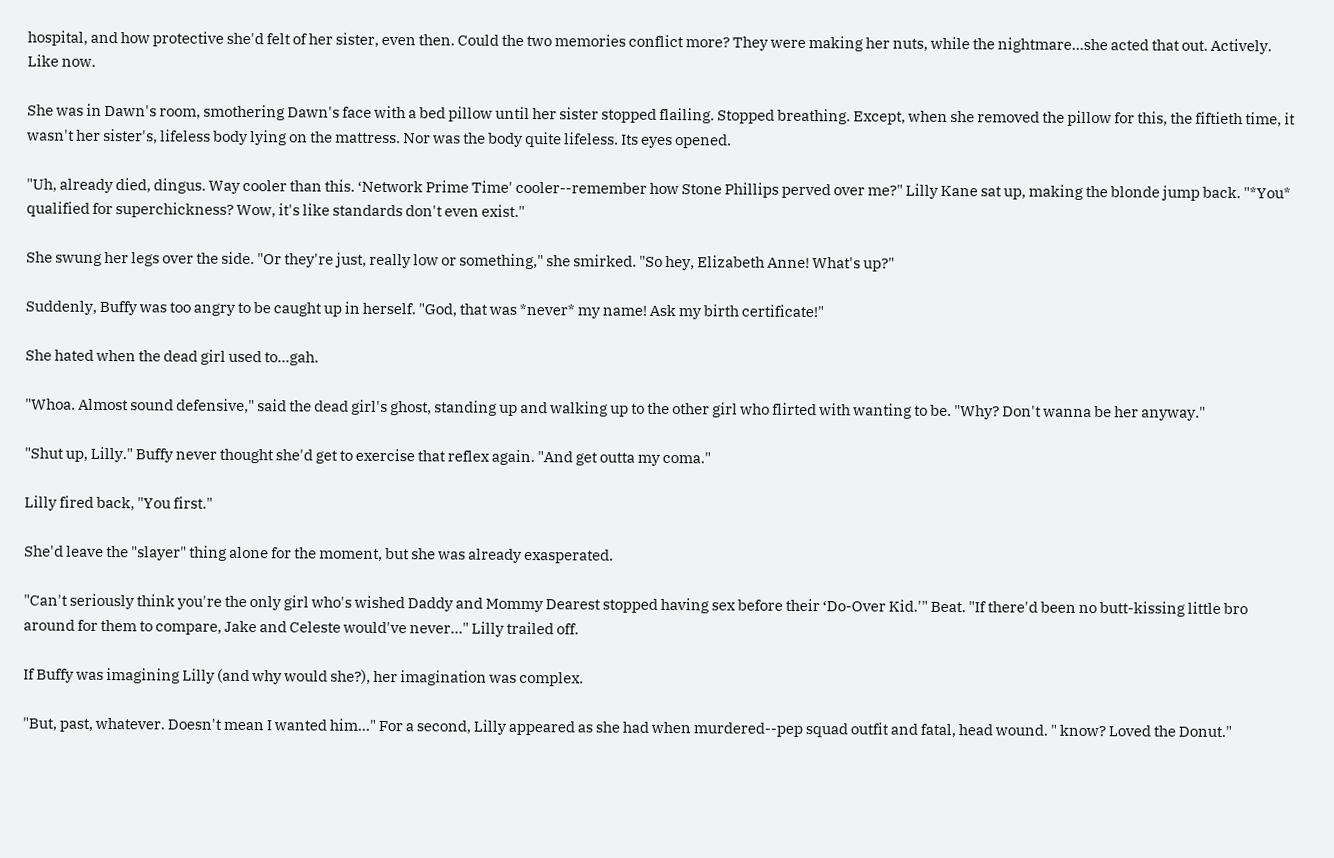hospital, and how protective she'd felt of her sister, even then. Could the two memories conflict more? They were making her nuts, while the nightmare...she acted that out. Actively. Like now.

She was in Dawn's room, smothering Dawn's face with a bed pillow until her sister stopped flailing. Stopped breathing. Except, when she removed the pillow for this, the fiftieth time, it wasn't her sister's, lifeless body lying on the mattress. Nor was the body quite lifeless. Its eyes opened.

"Uh, already died, dingus. Way cooler than this. ‘Network Prime Time' cooler--remember how Stone Phillips perved over me?" Lilly Kane sat up, making the blonde jump back. "*You* qualified for superchickness? Wow, it's like standards don't even exist."

She swung her legs over the side. "Or they're just, really low or something," she smirked. "So hey, Elizabeth Anne! What's up?"

Suddenly, Buffy was too angry to be caught up in herself. "God, that was *never* my name! Ask my birth certificate!"

She hated when the dead girl used to...gah.

"Whoa. Almost sound defensive," said the dead girl's ghost, standing up and walking up to the other girl who flirted with wanting to be. "Why? Don't wanna be her anyway."

"Shut up, Lilly." Buffy never thought she'd get to exercise that reflex again. "And get outta my coma."

Lilly fired back, "You first."

She'd leave the "slayer" thing alone for the moment, but she was already exasperated.

"Can't seriously think you're the only girl who's wished Daddy and Mommy Dearest stopped having sex before their ‘Do-Over Kid.'" Beat. "If there'd been no butt-kissing little bro around for them to compare, Jake and Celeste would've never..." Lilly trailed off.

If Buffy was imagining Lilly (and why would she?), her imagination was complex.

"But, past, whatever. Doesn't mean I wanted him..." For a second, Lilly appeared as she had when murdered--pep squad outfit and fatal, head wound. " know? Loved the Donut."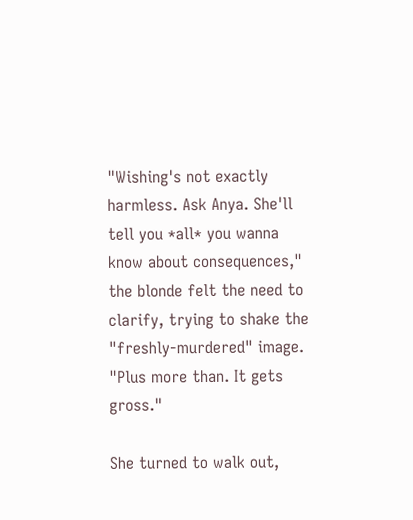"Wishing's not exactly harmless. Ask Anya. She'll tell you *all* you wanna know about consequences," the blonde felt the need to clarify, trying to shake the "freshly-murdered" image. "Plus more than. It gets gross."

She turned to walk out,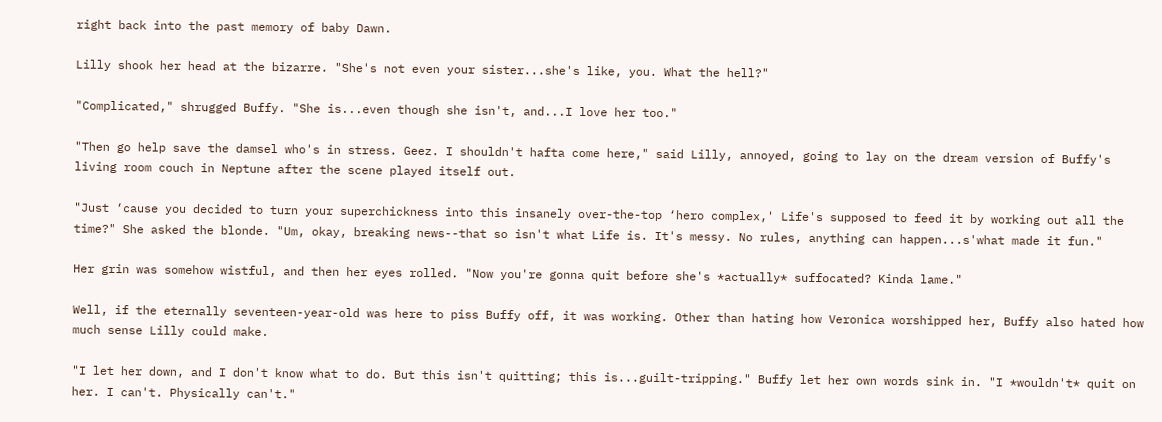right back into the past memory of baby Dawn.

Lilly shook her head at the bizarre. "She's not even your sister...she's like, you. What the hell?"

"Complicated," shrugged Buffy. "She is...even though she isn't, and...I love her too."

"Then go help save the damsel who's in stress. Geez. I shouldn't hafta come here," said Lilly, annoyed, going to lay on the dream version of Buffy's living room couch in Neptune after the scene played itself out.

"Just ‘cause you decided to turn your superchickness into this insanely over-the-top ‘hero complex,' Life's supposed to feed it by working out all the time?" She asked the blonde. "Um, okay, breaking news--that so isn't what Life is. It's messy. No rules, anything can happen...s'what made it fun."

Her grin was somehow wistful, and then her eyes rolled. "Now you're gonna quit before she's *actually* suffocated? Kinda lame."

Well, if the eternally seventeen-year-old was here to piss Buffy off, it was working. Other than hating how Veronica worshipped her, Buffy also hated how much sense Lilly could make.

"I let her down, and I don't know what to do. But this isn't quitting; this is...guilt-tripping." Buffy let her own words sink in. "I *wouldn't* quit on her. I can't. Physically can't."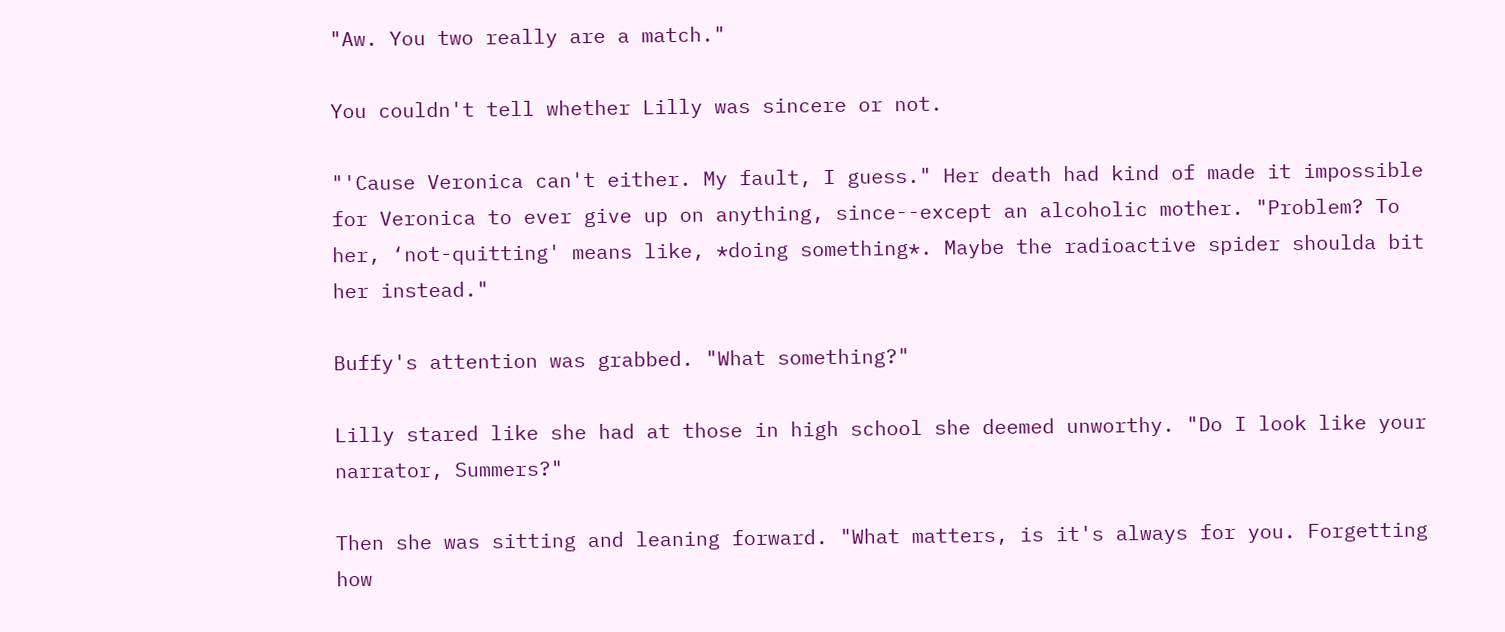"Aw. You two really are a match."

You couldn't tell whether Lilly was sincere or not.

"'Cause Veronica can't either. My fault, I guess." Her death had kind of made it impossible for Veronica to ever give up on anything, since--except an alcoholic mother. "Problem? To her, ‘not-quitting' means like, *doing something*. Maybe the radioactive spider shoulda bit her instead."

Buffy's attention was grabbed. "What something?"

Lilly stared like she had at those in high school she deemed unworthy. "Do I look like your narrator, Summers?"

Then she was sitting and leaning forward. "What matters, is it's always for you. Forgetting how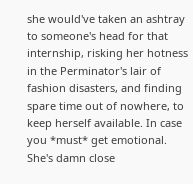she would've taken an ashtray to someone's head for that internship, risking her hotness in the Perminator's lair of fashion disasters, and finding spare time out of nowhere, to keep herself available. In case you *must* get emotional. She's damn close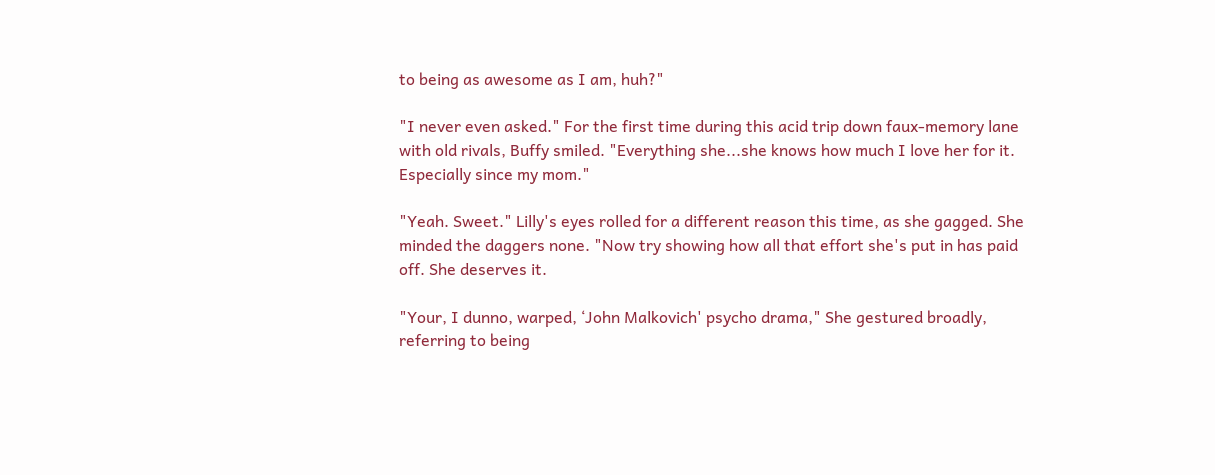to being as awesome as I am, huh?"

"I never even asked." For the first time during this acid trip down faux-memory lane with old rivals, Buffy smiled. "Everything she...she knows how much I love her for it. Especially since my mom."

"Yeah. Sweet." Lilly's eyes rolled for a different reason this time, as she gagged. She minded the daggers none. "Now try showing how all that effort she's put in has paid off. She deserves it.

"Your, I dunno, warped, ‘John Malkovich' psycho drama," She gestured broadly, referring to being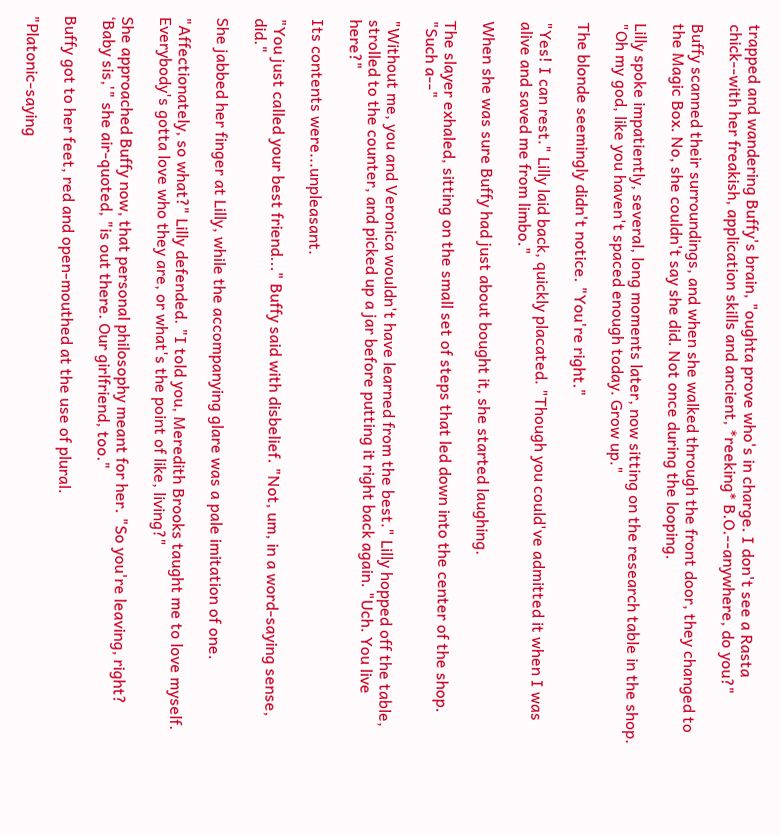trapped and wandering Buffy's brain, "oughta prove who's in charge. I don't see a Rasta chick--with her freakish, application skills and ancient, *reeking* B.O.--anywhere, do you?"

Buffy scanned their surroundings, and when she walked through the front door, they changed to the Magic Box. No, she couldn't say she did. Not once during the looping.

Lilly spoke impatiently, several, long moments later, now sitting on the research table in the shop. "Oh my god, like you haven't spaced enough today. Grow up."

The blonde seemingly didn't notice. "You're right."

"Yes! I can rest." Lilly laid back, quickly placated. "Though you could've admitted it when I was alive and saved me from limbo."

When she was sure Buffy had just about bought it, she started laughing.

The slayer exhaled, sitting on the small set of steps that led down into the center of the shop. "Such a--"

"Without me, you and Veronica wouldn't have learned from the best." Lilly hopped off the table, strolled to the counter, and picked up a jar before putting it right back again. "Uch. You live here?"

Its contents were...unpleasant.

"You just called your best friend..." Buffy said with disbelief. "Not, um, in a word-saying sense, did."

She jabbed her finger at Lilly, while the accompanying glare was a pale imitation of one.

"Affectionately, so what?" Lilly defended. "I told you, Meredith Brooks taught me to love myself. Everybody's gotta love who they are, or what's the point of like, living?"

She approached Buffy now, that personal philosophy meant for her. "So you're leaving, right? ‘Baby sis,'" she air-quoted, "is out there. Our girlfriend, too."

Buffy got to her feet, red and open-mouthed at the use of plural.

"Platonic-saying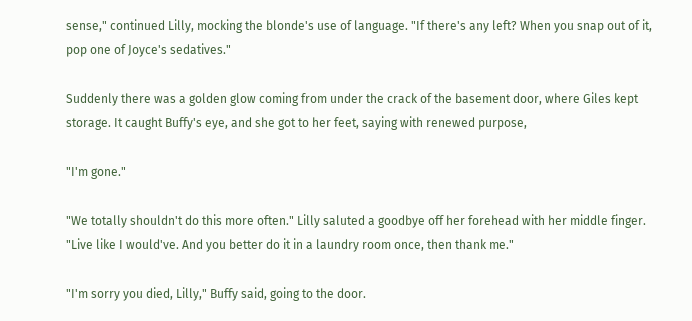sense," continued Lilly, mocking the blonde's use of language. "If there's any left? When you snap out of it, pop one of Joyce's sedatives."

Suddenly there was a golden glow coming from under the crack of the basement door, where Giles kept storage. It caught Buffy's eye, and she got to her feet, saying with renewed purpose,

"I'm gone."

"We totally shouldn't do this more often." Lilly saluted a goodbye off her forehead with her middle finger. "Live like I would've. And you better do it in a laundry room once, then thank me."

"I'm sorry you died, Lilly," Buffy said, going to the door.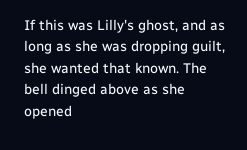If this was Lilly's ghost, and as long as she was dropping guilt, she wanted that known. The bell dinged above as she opened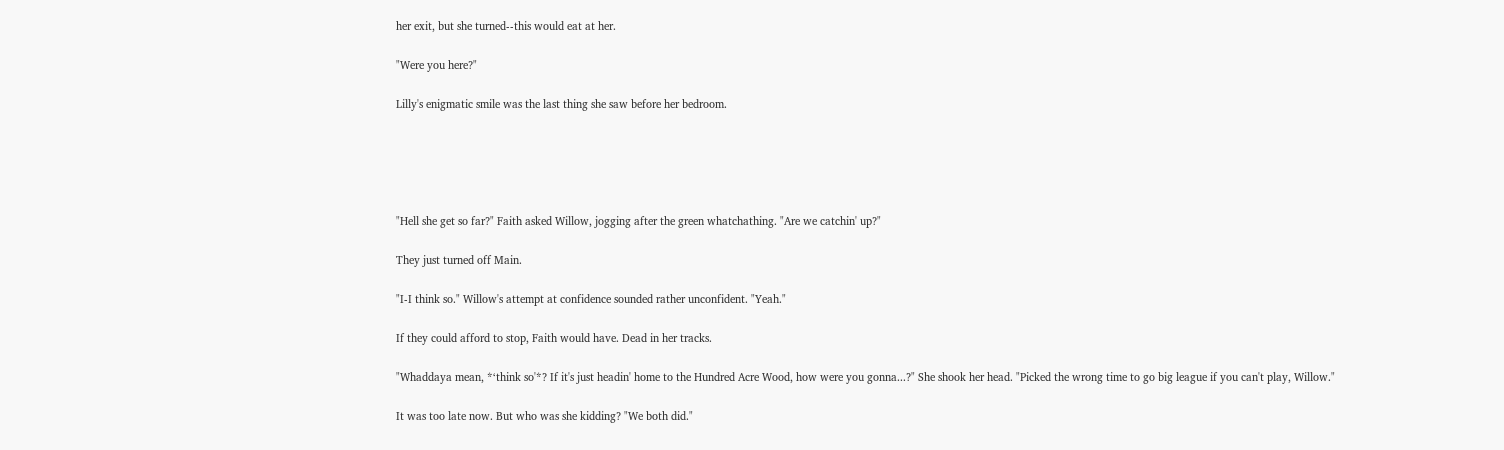her exit, but she turned--this would eat at her.

"Were you here?"

Lilly's enigmatic smile was the last thing she saw before her bedroom.





"Hell she get so far?" Faith asked Willow, jogging after the green whatchathing. "Are we catchin' up?"

They just turned off Main.

"I-I think so." Willow's attempt at confidence sounded rather unconfident. "Yeah."

If they could afford to stop, Faith would have. Dead in her tracks.

"Whaddaya mean, *‘think so'*? If it's just headin' home to the Hundred Acre Wood, how were you gonna...?" She shook her head. "Picked the wrong time to go big league if you can't play, Willow."

It was too late now. But who was she kidding? "We both did."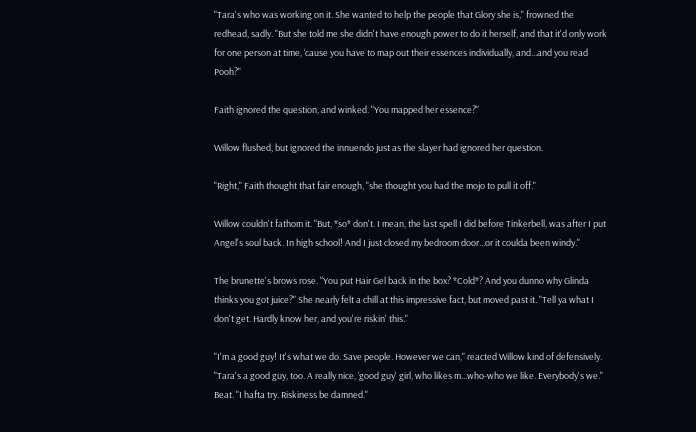"Tara's who was working on it. She wanted to help the people that Glory she is," frowned the redhead, sadly. "But she told me she didn't have enough power to do it herself, and that it'd only work for one person at time, ‘cause you have to map out their essences individually, and...and you read Pooh?"

Faith ignored the question, and winked. "You mapped her essence?"

Willow flushed, but ignored the innuendo just as the slayer had ignored her question.

"Right," Faith thought that fair enough, "she thought you had the mojo to pull it off."

Willow couldn't fathom it. "But, *so* don't. I mean, the last spell I did before Tinkerbell, was after I put Angel's soul back. In high school! And I just closed my bedroom door...or it coulda been windy."

The brunette's brows rose. "You put Hair Gel back in the box? *Cold*? And you dunno why Glinda thinks you got juice?" She nearly felt a chill at this impressive fact, but moved past it. "Tell ya what I don't get. Hardly know her, and you're riskin' this."

"I'm a good guy! It's what we do. Save people. However we can," reacted Willow kind of defensively. "Tara's a good guy, too. A really nice, ‘good guy' girl, who likes m...who-who we like. Everybody's we." Beat. "I hafta try. Riskiness be damned."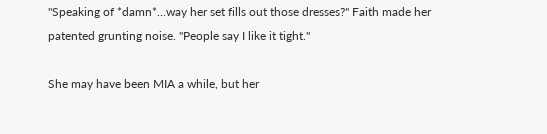"Speaking of *damn*...way her set fills out those dresses?" Faith made her patented grunting noise. "People say I like it tight."

She may have been MIA a while, but her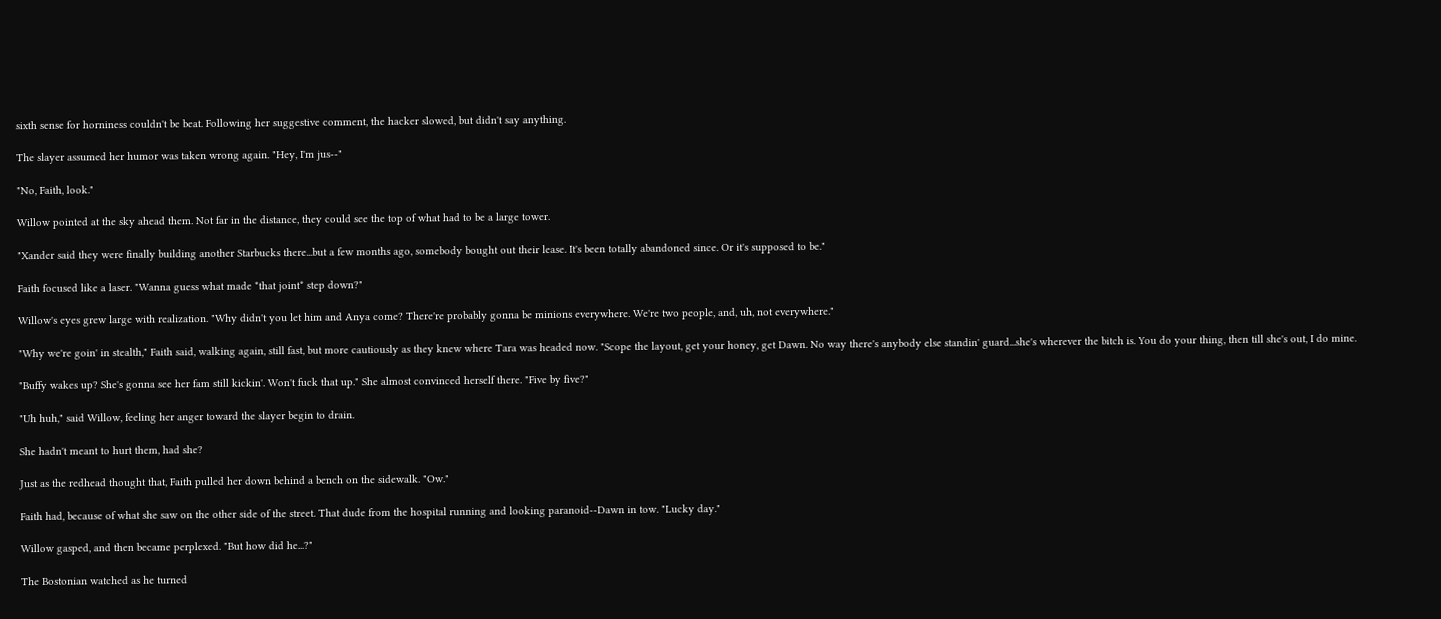sixth sense for horniness couldn't be beat. Following her suggestive comment, the hacker slowed, but didn't say anything.

The slayer assumed her humor was taken wrong again. "Hey, I'm jus--"

"No, Faith, look."

Willow pointed at the sky ahead them. Not far in the distance, they could see the top of what had to be a large tower.

"Xander said they were finally building another Starbucks there...but a few months ago, somebody bought out their lease. It's been totally abandoned since. Or it's supposed to be."

Faith focused like a laser. "Wanna guess what made *that joint* step down?"

Willow's eyes grew large with realization. "Why didn't you let him and Anya come? There're probably gonna be minions everywhere. We're two people, and, uh, not everywhere."

"Why we're goin' in stealth," Faith said, walking again, still fast, but more cautiously as they knew where Tara was headed now. "Scope the layout, get your honey, get Dawn. No way there's anybody else standin' guard...she's wherever the bitch is. You do your thing, then till she's out, I do mine.

"Buffy wakes up? She's gonna see her fam still kickin'. Won't fuck that up." She almost convinced herself there. "Five by five?"

"Uh huh," said Willow, feeling her anger toward the slayer begin to drain.

She hadn't meant to hurt them, had she?

Just as the redhead thought that, Faith pulled her down behind a bench on the sidewalk. "Ow."

Faith had, because of what she saw on the other side of the street. That dude from the hospital running and looking paranoid--Dawn in tow. "Lucky day."

Willow gasped, and then became perplexed. "But how did he...?"

The Bostonian watched as he turned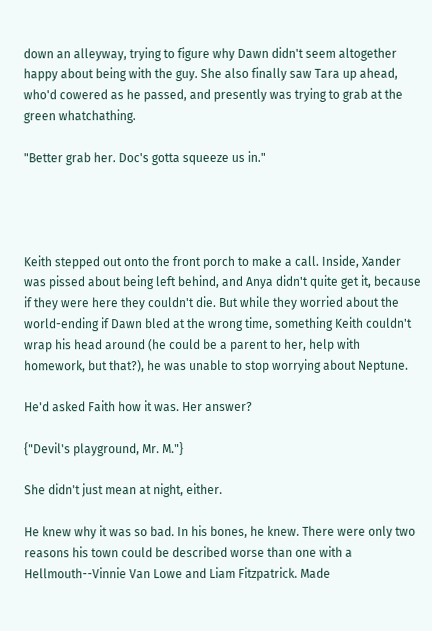down an alleyway, trying to figure why Dawn didn't seem altogether happy about being with the guy. She also finally saw Tara up ahead, who'd cowered as he passed, and presently was trying to grab at the green whatchathing.

"Better grab her. Doc's gotta squeeze us in."




Keith stepped out onto the front porch to make a call. Inside, Xander was pissed about being left behind, and Anya didn't quite get it, because if they were here they couldn't die. But while they worried about the world-ending if Dawn bled at the wrong time, something Keith couldn't wrap his head around (he could be a parent to her, help with homework, but that?), he was unable to stop worrying about Neptune.

He'd asked Faith how it was. Her answer?

{"Devil's playground, Mr. M."}

She didn't just mean at night, either.

He knew why it was so bad. In his bones, he knew. There were only two reasons his town could be described worse than one with a Hellmouth--Vinnie Van Lowe and Liam Fitzpatrick. Made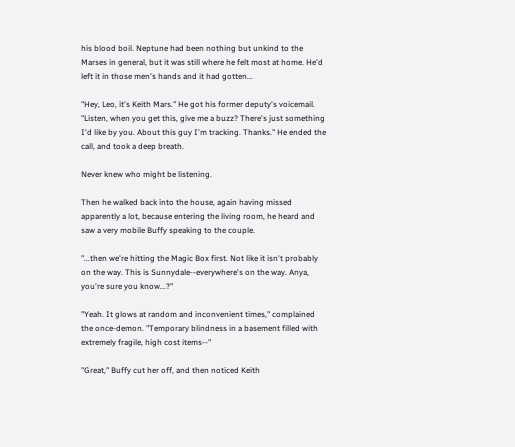his blood boil. Neptune had been nothing but unkind to the Marses in general, but it was still where he felt most at home. He'd left it in those men's hands and it had gotten...

"Hey, Leo, it's Keith Mars." He got his former deputy's voicemail. "Listen, when you get this, give me a buzz? There's just something I'd like by you. About this guy I'm tracking. Thanks." He ended the call, and took a deep breath.

Never knew who might be listening.

Then he walked back into the house, again having missed apparently a lot, because entering the living room, he heard and saw a very mobile Buffy speaking to the couple.

"...then we're hitting the Magic Box first. Not like it isn't probably on the way. This is Sunnydale--everywhere's on the way. Anya, you're sure you know...?"

"Yeah. It glows at random and inconvenient times," complained the once-demon. "Temporary blindness in a basement filled with extremely fragile, high cost items--"

"Great," Buffy cut her off, and then noticed Keith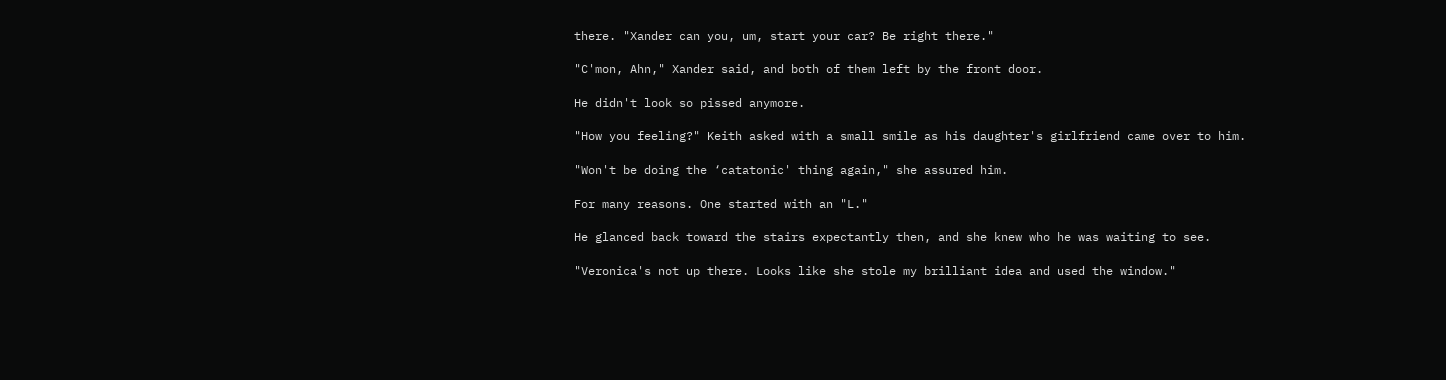there. "Xander can you, um, start your car? Be right there."

"C'mon, Ahn," Xander said, and both of them left by the front door.

He didn't look so pissed anymore.

"How you feeling?" Keith asked with a small smile as his daughter's girlfriend came over to him.

"Won't be doing the ‘catatonic' thing again," she assured him.

For many reasons. One started with an "L."

He glanced back toward the stairs expectantly then, and she knew who he was waiting to see.

"Veronica's not up there. Looks like she stole my brilliant idea and used the window."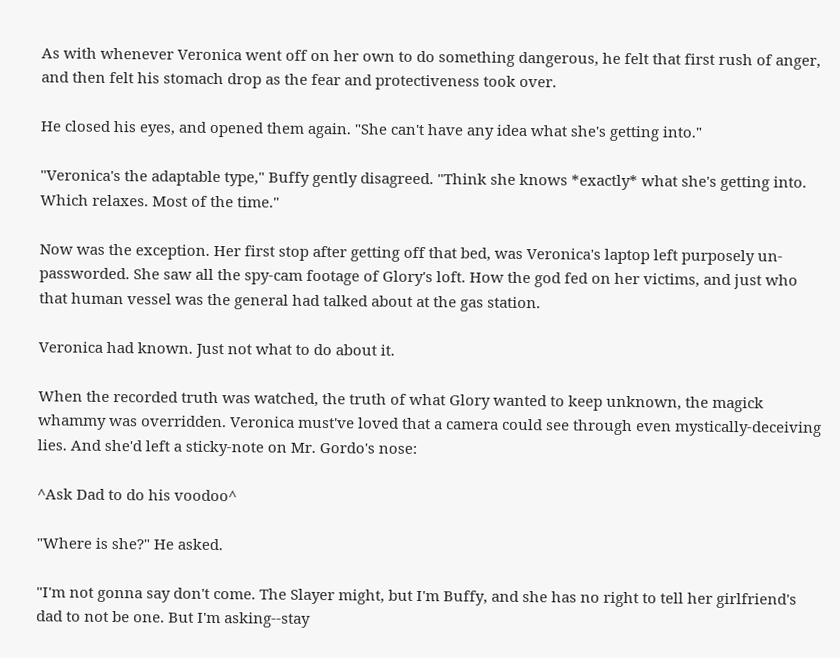As with whenever Veronica went off on her own to do something dangerous, he felt that first rush of anger, and then felt his stomach drop as the fear and protectiveness took over.

He closed his eyes, and opened them again. "She can't have any idea what she's getting into."

"Veronica's the adaptable type," Buffy gently disagreed. "Think she knows *exactly* what she's getting into. Which relaxes. Most of the time."

Now was the exception. Her first stop after getting off that bed, was Veronica's laptop left purposely un-passworded. She saw all the spy-cam footage of Glory's loft. How the god fed on her victims, and just who that human vessel was the general had talked about at the gas station.

Veronica had known. Just not what to do about it.

When the recorded truth was watched, the truth of what Glory wanted to keep unknown, the magick whammy was overridden. Veronica must've loved that a camera could see through even mystically-deceiving lies. And she'd left a sticky-note on Mr. Gordo's nose:

^Ask Dad to do his voodoo^

"Where is she?" He asked.

"I'm not gonna say don't come. The Slayer might, but I'm Buffy, and she has no right to tell her girlfriend's dad to not be one. But I'm asking--stay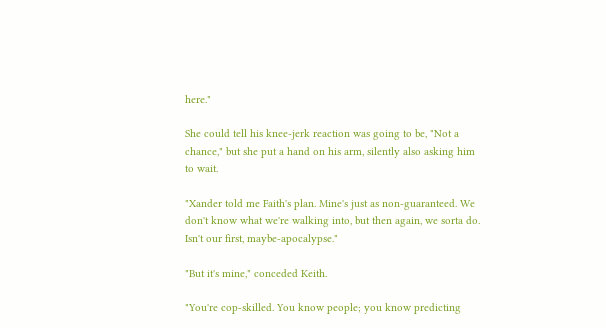here."

She could tell his knee-jerk reaction was going to be, "Not a chance," but she put a hand on his arm, silently also asking him to wait.

"Xander told me Faith's plan. Mine's just as non-guaranteed. We don't know what we're walking into, but then again, we sorta do. Isn't our first, maybe-apocalypse."

"But it's mine," conceded Keith.

"You're cop-skilled. You know people; you know predicting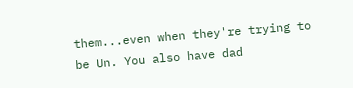them...even when they're trying to be Un. You also have dad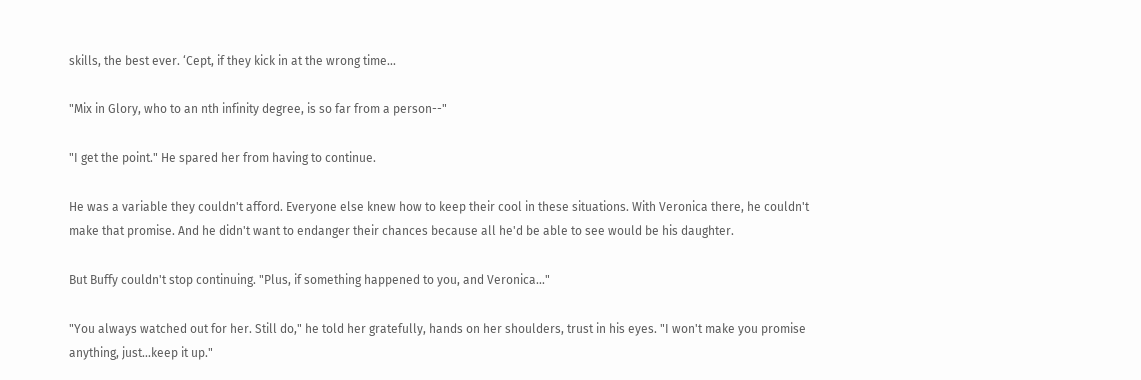skills, the best ever. ‘Cept, if they kick in at the wrong time...

"Mix in Glory, who to an nth infinity degree, is so far from a person--"

"I get the point." He spared her from having to continue.

He was a variable they couldn't afford. Everyone else knew how to keep their cool in these situations. With Veronica there, he couldn't make that promise. And he didn't want to endanger their chances because all he'd be able to see would be his daughter.

But Buffy couldn't stop continuing. "Plus, if something happened to you, and Veronica..."

"You always watched out for her. Still do," he told her gratefully, hands on her shoulders, trust in his eyes. "I won't make you promise anything, just...keep it up."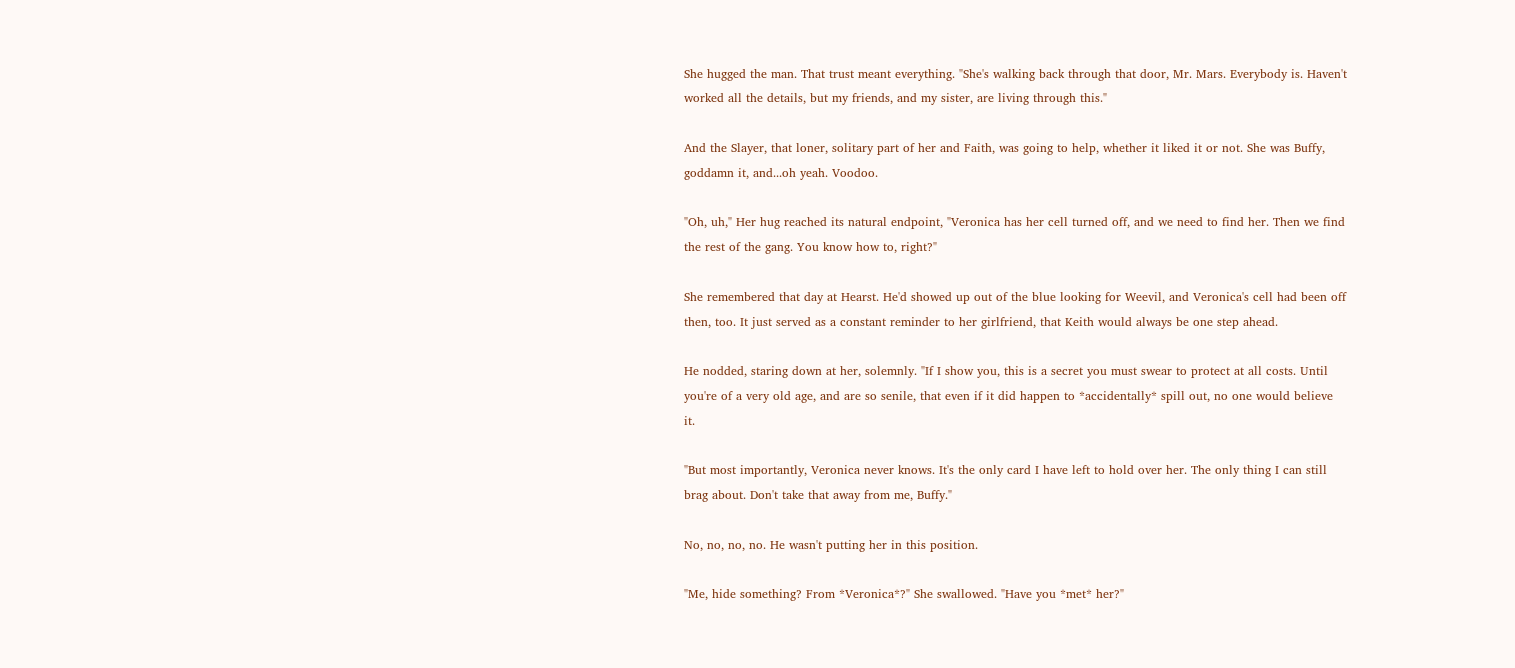She hugged the man. That trust meant everything. "She's walking back through that door, Mr. Mars. Everybody is. Haven't worked all the details, but my friends, and my sister, are living through this."

And the Slayer, that loner, solitary part of her and Faith, was going to help, whether it liked it or not. She was Buffy, goddamn it, and...oh yeah. Voodoo.

"Oh, uh," Her hug reached its natural endpoint, "Veronica has her cell turned off, and we need to find her. Then we find the rest of the gang. You know how to, right?"

She remembered that day at Hearst. He'd showed up out of the blue looking for Weevil, and Veronica's cell had been off then, too. It just served as a constant reminder to her girlfriend, that Keith would always be one step ahead.

He nodded, staring down at her, solemnly. "If I show you, this is a secret you must swear to protect at all costs. Until you're of a very old age, and are so senile, that even if it did happen to *accidentally* spill out, no one would believe it.

"But most importantly, Veronica never knows. It's the only card I have left to hold over her. The only thing I can still brag about. Don't take that away from me, Buffy."

No, no, no, no. He wasn't putting her in this position.

"Me, hide something? From *Veronica*?" She swallowed. "Have you *met* her?"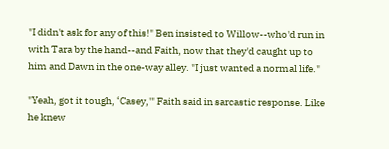"I didn't ask for any of this!" Ben insisted to Willow--who'd run in with Tara by the hand--and Faith, now that they'd caught up to him and Dawn in the one-way alley. "I just wanted a normal life."

"Yeah, got it tough, ‘Casey,'" Faith said in sarcastic response. Like he knew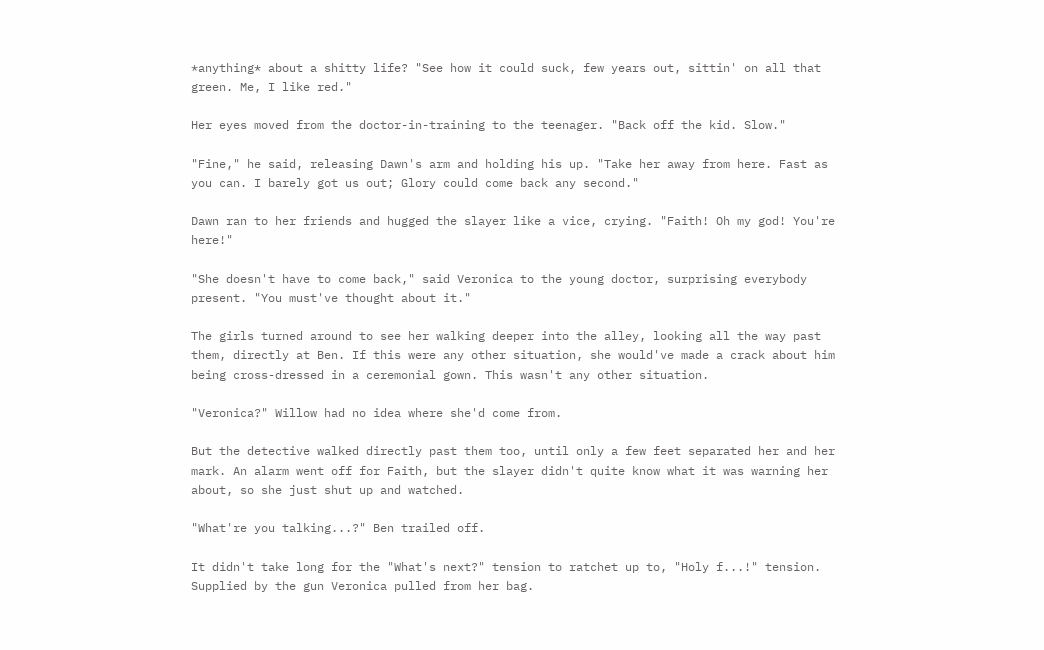*anything* about a shitty life? "See how it could suck, few years out, sittin' on all that green. Me, I like red."

Her eyes moved from the doctor-in-training to the teenager. "Back off the kid. Slow."

"Fine," he said, releasing Dawn's arm and holding his up. "Take her away from here. Fast as you can. I barely got us out; Glory could come back any second."

Dawn ran to her friends and hugged the slayer like a vice, crying. "Faith! Oh my god! You're here!"

"She doesn't have to come back," said Veronica to the young doctor, surprising everybody present. "You must've thought about it."

The girls turned around to see her walking deeper into the alley, looking all the way past them, directly at Ben. If this were any other situation, she would've made a crack about him being cross-dressed in a ceremonial gown. This wasn't any other situation.

"Veronica?" Willow had no idea where she'd come from.

But the detective walked directly past them too, until only a few feet separated her and her mark. An alarm went off for Faith, but the slayer didn't quite know what it was warning her about, so she just shut up and watched.

"What're you talking...?" Ben trailed off.

It didn't take long for the "What's next?" tension to ratchet up to, "Holy f...!" tension. Supplied by the gun Veronica pulled from her bag.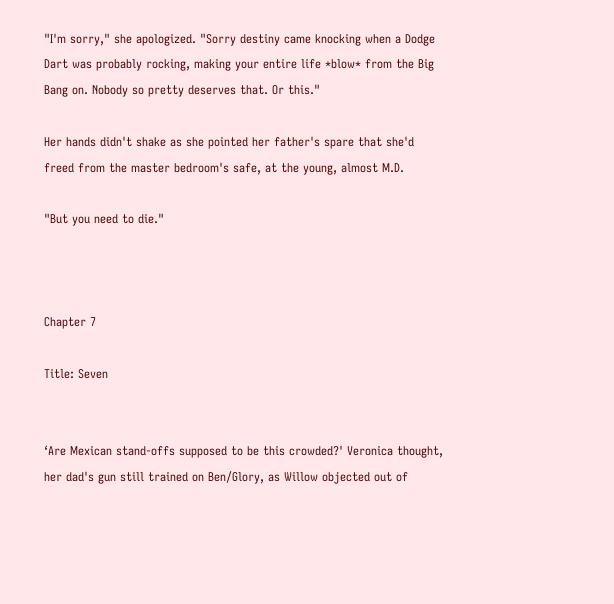"I'm sorry," she apologized. "Sorry destiny came knocking when a Dodge Dart was probably rocking, making your entire life *blow* from the Big Bang on. Nobody so pretty deserves that. Or this."

Her hands didn't shake as she pointed her father's spare that she'd freed from the master bedroom's safe, at the young, almost M.D.

"But you need to die."



Chapter 7

Title: Seven


‘Are Mexican stand-offs supposed to be this crowded?' Veronica thought, her dad's gun still trained on Ben/Glory, as Willow objected out of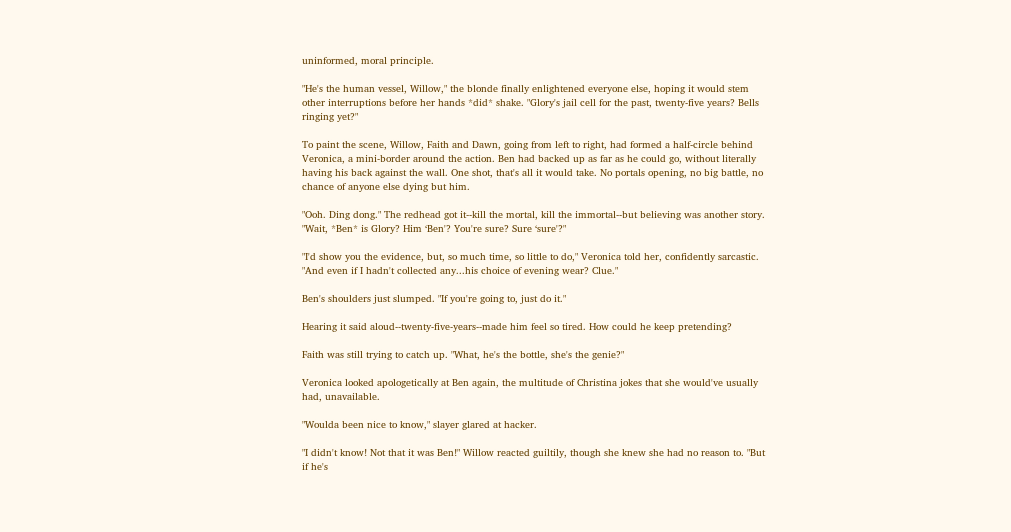uninformed, moral principle.

"He's the human vessel, Willow," the blonde finally enlightened everyone else, hoping it would stem other interruptions before her hands *did* shake. "Glory's jail cell for the past, twenty-five years? Bells ringing yet?"

To paint the scene, Willow, Faith and Dawn, going from left to right, had formed a half-circle behind Veronica, a mini-border around the action. Ben had backed up as far as he could go, without literally having his back against the wall. One shot, that's all it would take. No portals opening, no big battle, no chance of anyone else dying but him.

"Ooh. Ding dong." The redhead got it--kill the mortal, kill the immortal--but believing was another story. "Wait, *Ben* is Glory? Him ‘Ben'? You're sure? Sure ‘sure'?"

"I'd show you the evidence, but, so much time, so little to do," Veronica told her, confidently sarcastic. "And even if I hadn't collected any...his choice of evening wear? Clue."

Ben's shoulders just slumped. "If you're going to, just do it."

Hearing it said aloud--twenty-five-years--made him feel so tired. How could he keep pretending?

Faith was still trying to catch up. "What, he's the bottle, she's the genie?"

Veronica looked apologetically at Ben again, the multitude of Christina jokes that she would've usually had, unavailable.

"Woulda been nice to know," slayer glared at hacker.

"I didn't know! Not that it was Ben!" Willow reacted guiltily, though she knew she had no reason to. "But if he's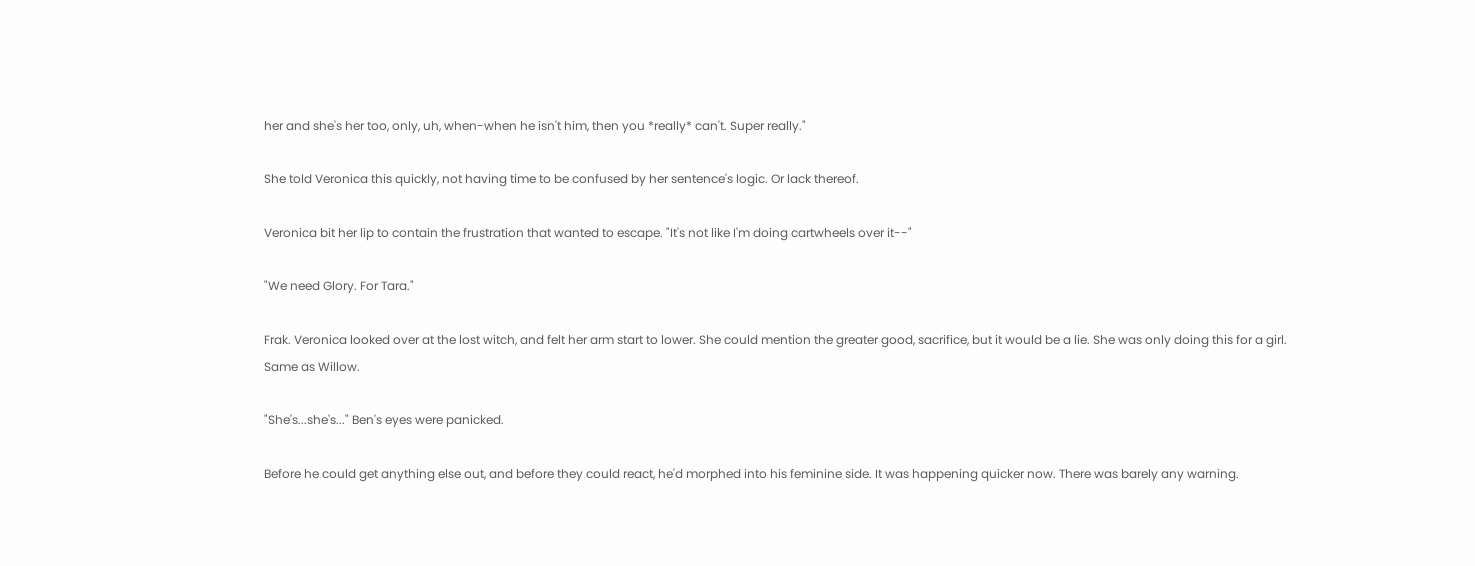her and she's her too, only, uh, when-when he isn't him, then you *really* can't. Super really."

She told Veronica this quickly, not having time to be confused by her sentence's logic. Or lack thereof.

Veronica bit her lip to contain the frustration that wanted to escape. "It's not like I'm doing cartwheels over it--"

"We need Glory. For Tara."

Frak. Veronica looked over at the lost witch, and felt her arm start to lower. She could mention the greater good, sacrifice, but it would be a lie. She was only doing this for a girl. Same as Willow.

"She's...she's..." Ben's eyes were panicked.

Before he could get anything else out, and before they could react, he'd morphed into his feminine side. It was happening quicker now. There was barely any warning.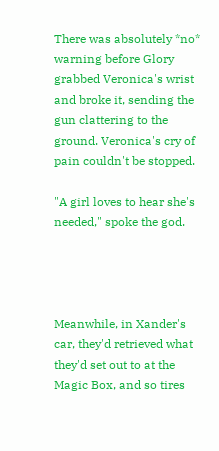There was absolutely *no* warning before Glory grabbed Veronica's wrist and broke it, sending the gun clattering to the ground. Veronica's cry of pain couldn't be stopped.

"A girl loves to hear she's needed," spoke the god.




Meanwhile, in Xander's car, they'd retrieved what they'd set out to at the Magic Box, and so tires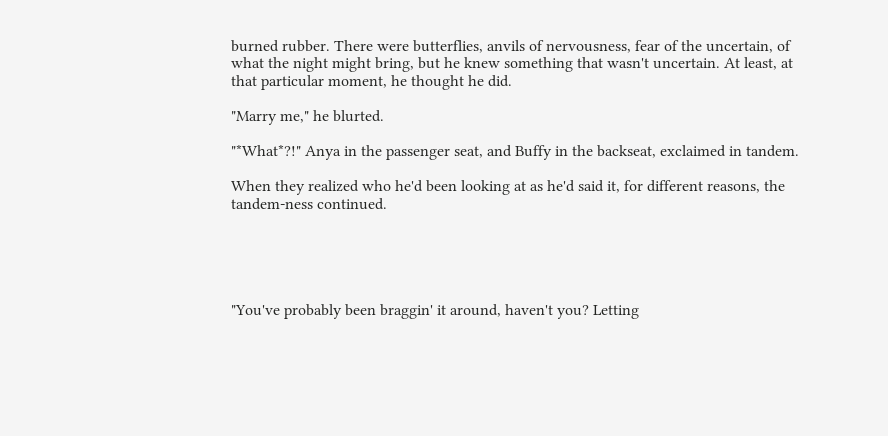burned rubber. There were butterflies, anvils of nervousness, fear of the uncertain, of what the night might bring, but he knew something that wasn't uncertain. At least, at that particular moment, he thought he did.

"Marry me," he blurted.

"*What*?!" Anya in the passenger seat, and Buffy in the backseat, exclaimed in tandem.

When they realized who he'd been looking at as he'd said it, for different reasons, the tandem-ness continued.





"You've probably been braggin' it around, haven't you? Letting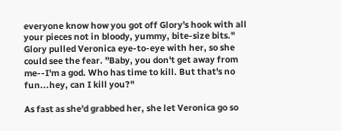everyone know how you got off Glory's hook with all your pieces not in bloody, yummy, bite-size bits." Glory pulled Veronica eye-to-eye with her, so she could see the fear. "Baby, you don't get away from me--I'm a god. Who has time to kill. But that's no fun...hey, can I kill you?"

As fast as she'd grabbed her, she let Veronica go so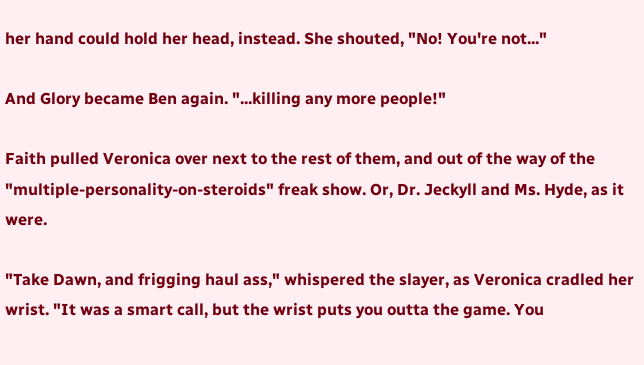her hand could hold her head, instead. She shouted, "No! You're not..."

And Glory became Ben again. "...killing any more people!"

Faith pulled Veronica over next to the rest of them, and out of the way of the "multiple-personality-on-steroids" freak show. Or, Dr. Jeckyll and Ms. Hyde, as it were.

"Take Dawn, and frigging haul ass," whispered the slayer, as Veronica cradled her wrist. "It was a smart call, but the wrist puts you outta the game. You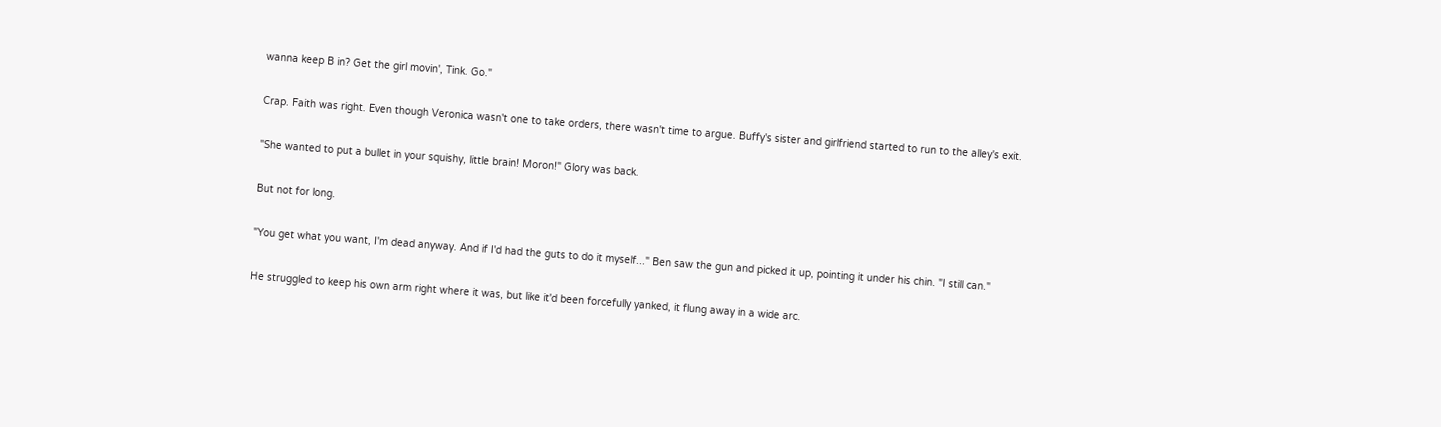wanna keep B in? Get the girl movin', Tink. Go."

Crap. Faith was right. Even though Veronica wasn't one to take orders, there wasn't time to argue. Buffy's sister and girlfriend started to run to the alley's exit.

"She wanted to put a bullet in your squishy, little brain! Moron!" Glory was back.

But not for long.

"You get what you want, I'm dead anyway. And if I'd had the guts to do it myself..." Ben saw the gun and picked it up, pointing it under his chin. "I still can."

He struggled to keep his own arm right where it was, but like it'd been forcefully yanked, it flung away in a wide arc.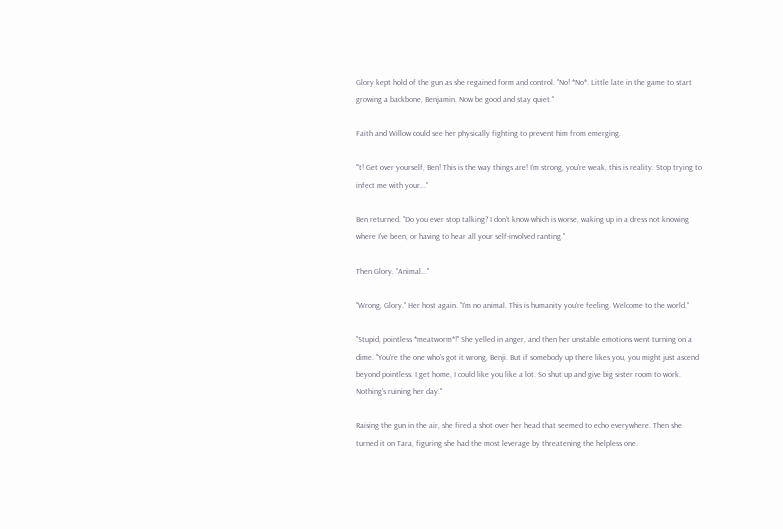Glory kept hold of the gun as she regained form and control. "No! *No*. Little late in the game to start growing a backbone, Benjamin. Now be good and stay quiet."

Faith and Willow could see her physically fighting to prevent him from emerging.

"'t! Get over yourself, Ben! This is the way things are! I'm strong, you're weak, this is reality. Stop trying to infect me with your..."

Ben returned. "Do you ever stop talking? I don't know which is worse, waking up in a dress not knowing where I've been, or having to hear all your self-involved ranting."

Then Glory. "Animal..."

"Wrong, Glory." Her host again. "I'm no animal. This is humanity you're feeling. Welcome to the world."

"Stupid, pointless *meatworm*!" She yelled in anger, and then her unstable emotions went turning on a dime. "You're the one who's got it wrong, Benji. But if somebody up there likes you, you might just ascend beyond pointless. I get home, I could like you like a lot. So shut up and give big sister room to work. Nothing's ruining her day."

Raising the gun in the air, she fired a shot over her head that seemed to echo everywhere. Then she turned it on Tara, figuring she had the most leverage by threatening the helpless one.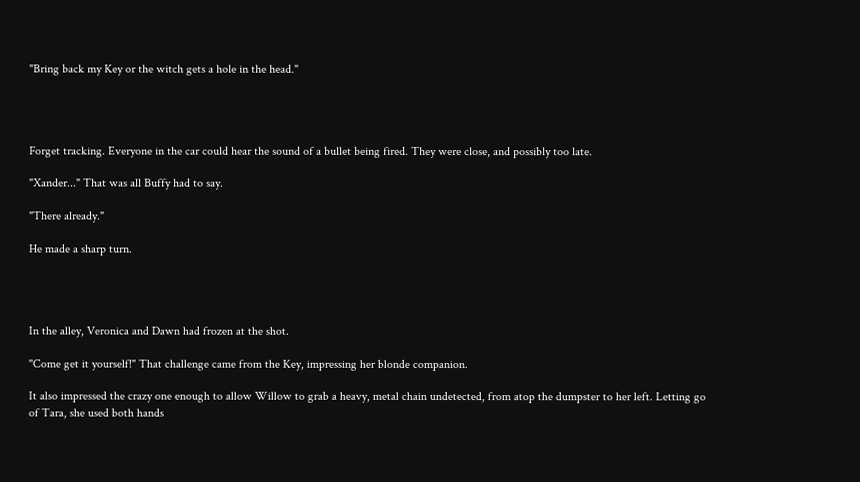"Bring back my Key or the witch gets a hole in the head."




Forget tracking. Everyone in the car could hear the sound of a bullet being fired. They were close, and possibly too late.

"Xander..." That was all Buffy had to say.

"There already."

He made a sharp turn.




In the alley, Veronica and Dawn had frozen at the shot.

"Come get it yourself!" That challenge came from the Key, impressing her blonde companion.

It also impressed the crazy one enough to allow Willow to grab a heavy, metal chain undetected, from atop the dumpster to her left. Letting go of Tara, she used both hands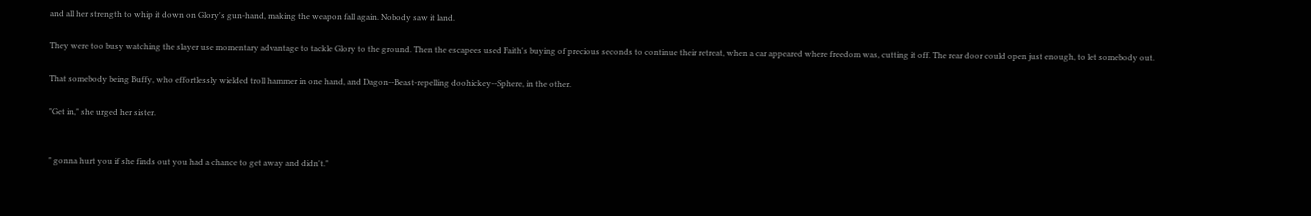and all her strength to whip it down on Glory's gun-hand, making the weapon fall again. Nobody saw it land.

They were too busy watching the slayer use momentary advantage to tackle Glory to the ground. Then the escapees used Faith's buying of precious seconds to continue their retreat, when a car appeared where freedom was, cutting it off. The rear door could open just enough, to let somebody out.

That somebody being Buffy, who effortlessly wielded troll hammer in one hand, and Dagon--Beast-repelling doohickey--Sphere, in the other.

"Get in," she urged her sister.


" gonna hurt you if she finds out you had a chance to get away and didn't."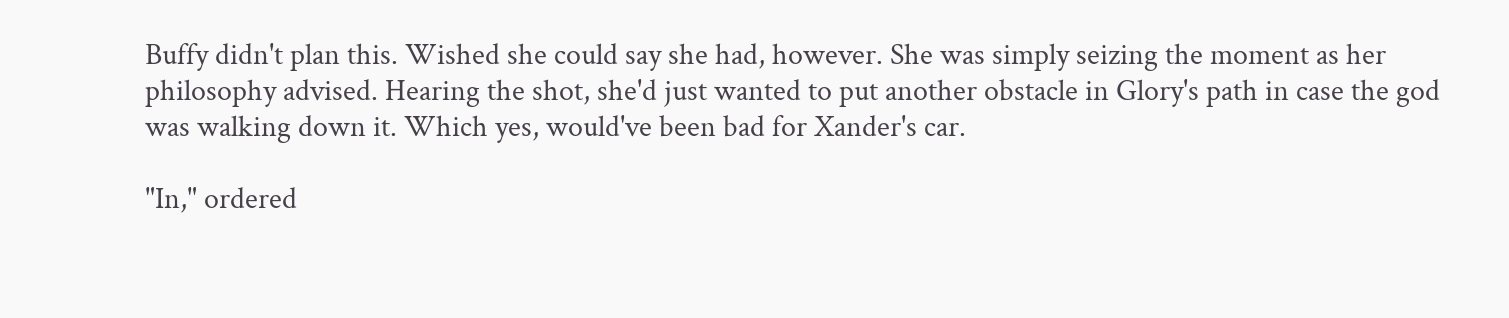Buffy didn't plan this. Wished she could say she had, however. She was simply seizing the moment as her philosophy advised. Hearing the shot, she'd just wanted to put another obstacle in Glory's path in case the god was walking down it. Which yes, would've been bad for Xander's car.

"In," ordered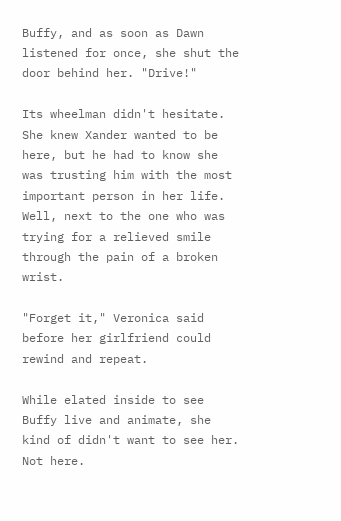Buffy, and as soon as Dawn listened for once, she shut the door behind her. "Drive!"

Its wheelman didn't hesitate. She knew Xander wanted to be here, but he had to know she was trusting him with the most important person in her life. Well, next to the one who was trying for a relieved smile through the pain of a broken wrist.

"Forget it," Veronica said before her girlfriend could rewind and repeat.

While elated inside to see Buffy live and animate, she kind of didn't want to see her. Not here.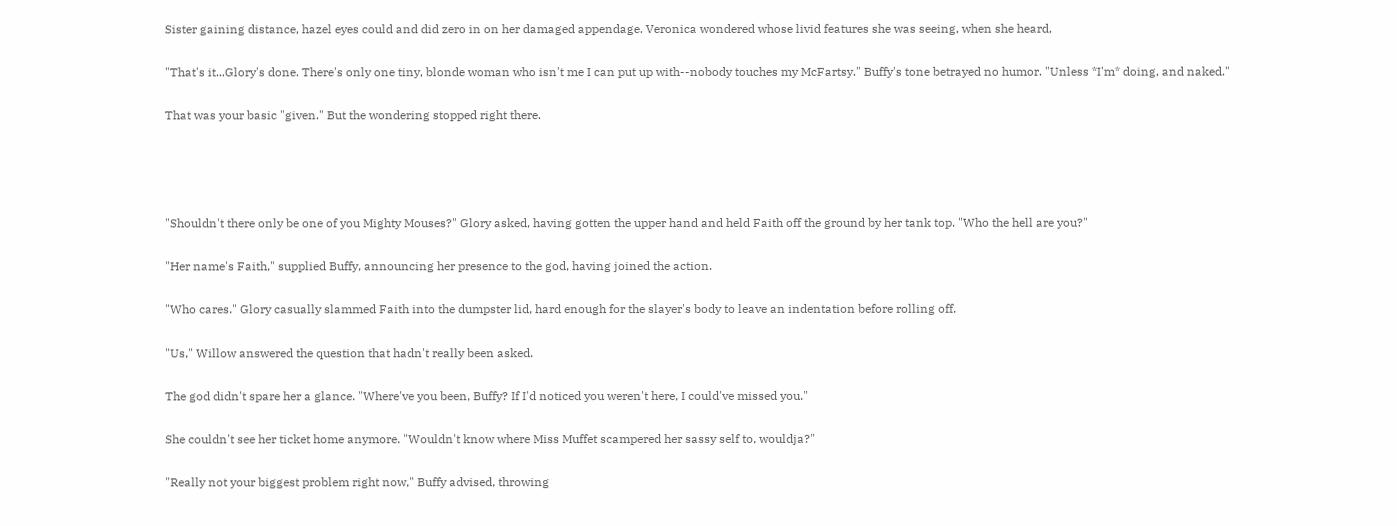Sister gaining distance, hazel eyes could and did zero in on her damaged appendage. Veronica wondered whose livid features she was seeing, when she heard,

"That's it...Glory's done. There's only one tiny, blonde woman who isn't me I can put up with--nobody touches my McFartsy." Buffy's tone betrayed no humor. "Unless *I'm* doing, and naked."

That was your basic "given." But the wondering stopped right there.




"Shouldn't there only be one of you Mighty Mouses?" Glory asked, having gotten the upper hand and held Faith off the ground by her tank top. "Who the hell are you?"

"Her name's Faith," supplied Buffy, announcing her presence to the god, having joined the action.

"Who cares." Glory casually slammed Faith into the dumpster lid, hard enough for the slayer's body to leave an indentation before rolling off.

"Us," Willow answered the question that hadn't really been asked.

The god didn't spare her a glance. "Where've you been, Buffy? If I'd noticed you weren't here, I could've missed you."

She couldn't see her ticket home anymore. "Wouldn't know where Miss Muffet scampered her sassy self to, wouldja?"

"Really not your biggest problem right now," Buffy advised, throwing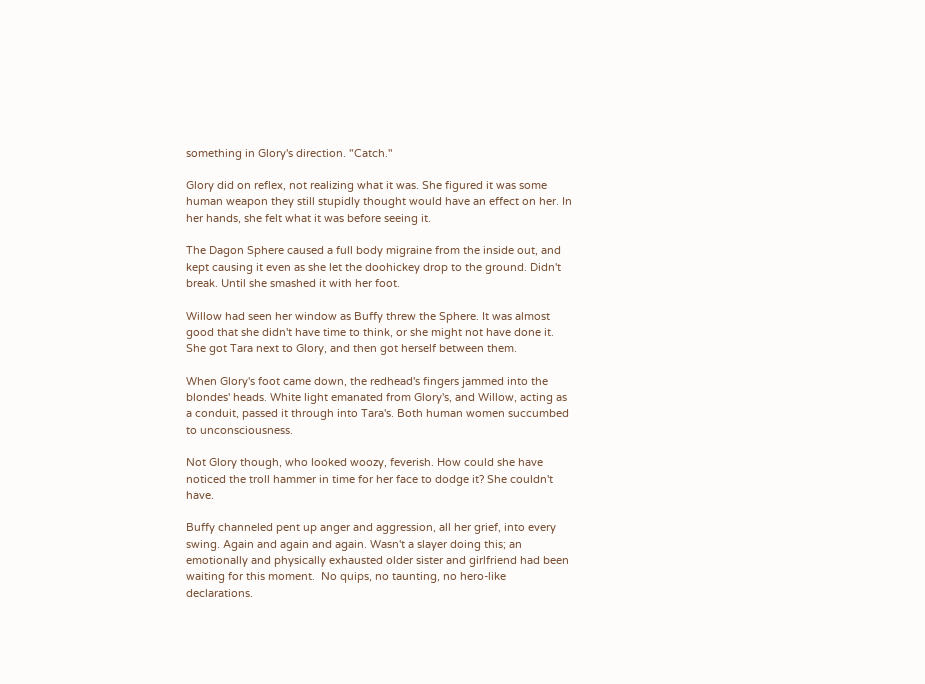something in Glory's direction. "Catch."

Glory did on reflex, not realizing what it was. She figured it was some human weapon they still stupidly thought would have an effect on her. In her hands, she felt what it was before seeing it.

The Dagon Sphere caused a full body migraine from the inside out, and kept causing it even as she let the doohickey drop to the ground. Didn't break. Until she smashed it with her foot.

Willow had seen her window as Buffy threw the Sphere. It was almost good that she didn't have time to think, or she might not have done it. She got Tara next to Glory, and then got herself between them.

When Glory's foot came down, the redhead's fingers jammed into the blondes' heads. White light emanated from Glory's, and Willow, acting as a conduit, passed it through into Tara's. Both human women succumbed to unconsciousness.

Not Glory though, who looked woozy, feverish. How could she have noticed the troll hammer in time for her face to dodge it? She couldn't have.

Buffy channeled pent up anger and aggression, all her grief, into every swing. Again and again and again. Wasn't a slayer doing this; an emotionally and physically exhausted older sister and girlfriend had been waiting for this moment.  No quips, no taunting, no hero-like declarations.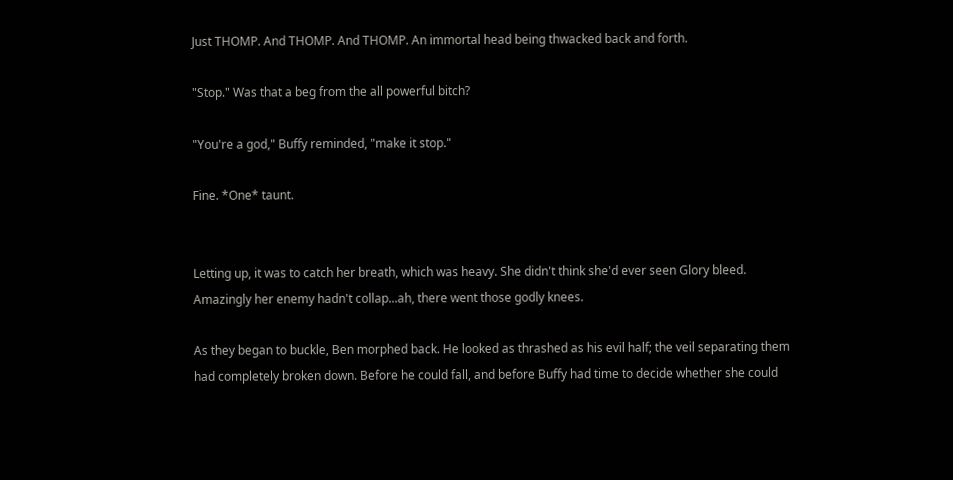Just THOMP. And THOMP. And THOMP. An immortal head being thwacked back and forth.

"Stop." Was that a beg from the all powerful bitch?

"You're a god," Buffy reminded, "make it stop."

Fine. *One* taunt.


Letting up, it was to catch her breath, which was heavy. She didn't think she'd ever seen Glory bleed. Amazingly her enemy hadn't collap...ah, there went those godly knees.

As they began to buckle, Ben morphed back. He looked as thrashed as his evil half; the veil separating them had completely broken down. Before he could fall, and before Buffy had time to decide whether she could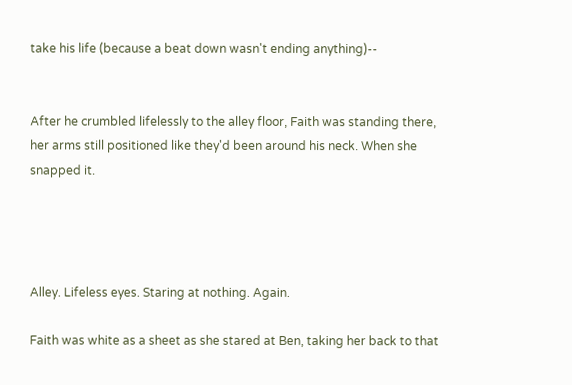take his life (because a beat down wasn't ending anything)--


After he crumbled lifelessly to the alley floor, Faith was standing there, her arms still positioned like they'd been around his neck. When she snapped it.




Alley. Lifeless eyes. Staring at nothing. Again.

Faith was white as a sheet as she stared at Ben, taking her back to that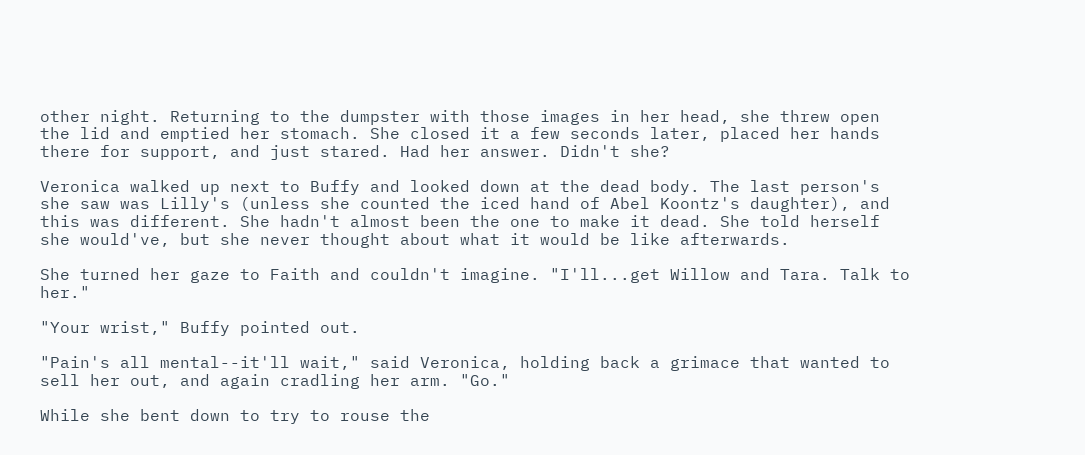other night. Returning to the dumpster with those images in her head, she threw open the lid and emptied her stomach. She closed it a few seconds later, placed her hands there for support, and just stared. Had her answer. Didn't she?

Veronica walked up next to Buffy and looked down at the dead body. The last person's she saw was Lilly's (unless she counted the iced hand of Abel Koontz's daughter), and this was different. She hadn't almost been the one to make it dead. She told herself she would've, but she never thought about what it would be like afterwards.

She turned her gaze to Faith and couldn't imagine. "I'll...get Willow and Tara. Talk to her."

"Your wrist," Buffy pointed out.

"Pain's all mental--it'll wait," said Veronica, holding back a grimace that wanted to sell her out, and again cradling her arm. "Go."

While she bent down to try to rouse the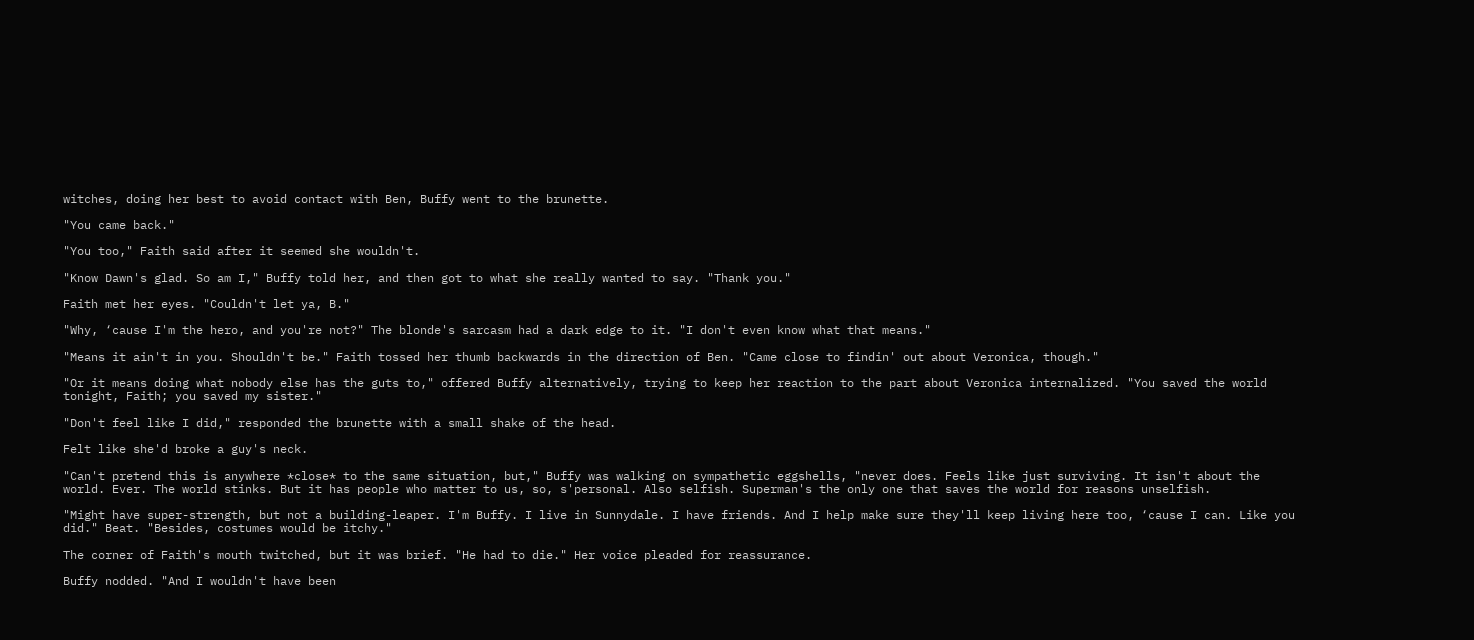witches, doing her best to avoid contact with Ben, Buffy went to the brunette.

"You came back."

"You too," Faith said after it seemed she wouldn't.

"Know Dawn's glad. So am I," Buffy told her, and then got to what she really wanted to say. "Thank you."

Faith met her eyes. "Couldn't let ya, B."

"Why, ‘cause I'm the hero, and you're not?" The blonde's sarcasm had a dark edge to it. "I don't even know what that means."

"Means it ain't in you. Shouldn't be." Faith tossed her thumb backwards in the direction of Ben. "Came close to findin' out about Veronica, though."

"Or it means doing what nobody else has the guts to," offered Buffy alternatively, trying to keep her reaction to the part about Veronica internalized. "You saved the world tonight, Faith; you saved my sister."

"Don't feel like I did," responded the brunette with a small shake of the head.

Felt like she'd broke a guy's neck.

"Can't pretend this is anywhere *close* to the same situation, but," Buffy was walking on sympathetic eggshells, "never does. Feels like just surviving. It isn't about the world. Ever. The world stinks. But it has people who matter to us, so, s'personal. Also selfish. Superman's the only one that saves the world for reasons unselfish.

"Might have super-strength, but not a building-leaper. I'm Buffy. I live in Sunnydale. I have friends. And I help make sure they'll keep living here too, ‘cause I can. Like you did." Beat. "Besides, costumes would be itchy."

The corner of Faith's mouth twitched, but it was brief. "He had to die." Her voice pleaded for reassurance.

Buffy nodded. "And I wouldn't have been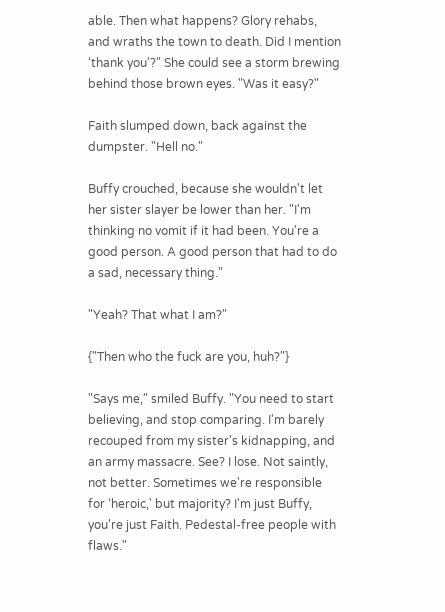able. Then what happens? Glory rehabs, and wraths the town to death. Did I mention ‘thank you'?" She could see a storm brewing behind those brown eyes. "Was it easy?"

Faith slumped down, back against the dumpster. "Hell no."

Buffy crouched, because she wouldn't let her sister slayer be lower than her. "I'm thinking no vomit if it had been. You're a good person. A good person that had to do a sad, necessary thing."

"Yeah? That what I am?"

{"Then who the fuck are you, huh?"}

"Says me," smiled Buffy. "You need to start believing, and stop comparing. I'm barely recouped from my sister's kidnapping, and an army massacre. See? I lose. Not saintly, not better. Sometimes we're responsible for ‘heroic,' but majority? I'm just Buffy, you're just Faith. Pedestal-free people with flaws."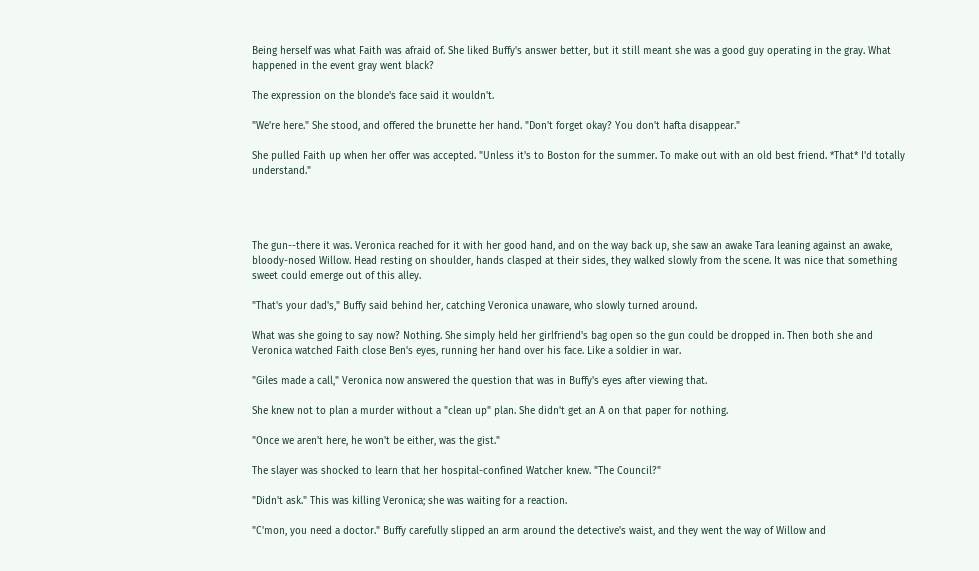Being herself was what Faith was afraid of. She liked Buffy's answer better, but it still meant she was a good guy operating in the gray. What happened in the event gray went black?

The expression on the blonde's face said it wouldn't.

"We're here." She stood, and offered the brunette her hand. "Don't forget okay? You don't hafta disappear."

She pulled Faith up when her offer was accepted. "Unless it's to Boston for the summer. To make out with an old best friend. *That* I'd totally understand."




The gun--there it was. Veronica reached for it with her good hand, and on the way back up, she saw an awake Tara leaning against an awake, bloody-nosed Willow. Head resting on shoulder, hands clasped at their sides, they walked slowly from the scene. It was nice that something sweet could emerge out of this alley.

"That's your dad's," Buffy said behind her, catching Veronica unaware, who slowly turned around.

What was she going to say now? Nothing. She simply held her girlfriend's bag open so the gun could be dropped in. Then both she and Veronica watched Faith close Ben's eyes, running her hand over his face. Like a soldier in war.

"Giles made a call," Veronica now answered the question that was in Buffy's eyes after viewing that.

She knew not to plan a murder without a "clean up" plan. She didn't get an A on that paper for nothing.

"Once we aren't here, he won't be either, was the gist."

The slayer was shocked to learn that her hospital-confined Watcher knew. "The Council?"

"Didn't ask." This was killing Veronica; she was waiting for a reaction.

"C'mon, you need a doctor." Buffy carefully slipped an arm around the detective's waist, and they went the way of Willow and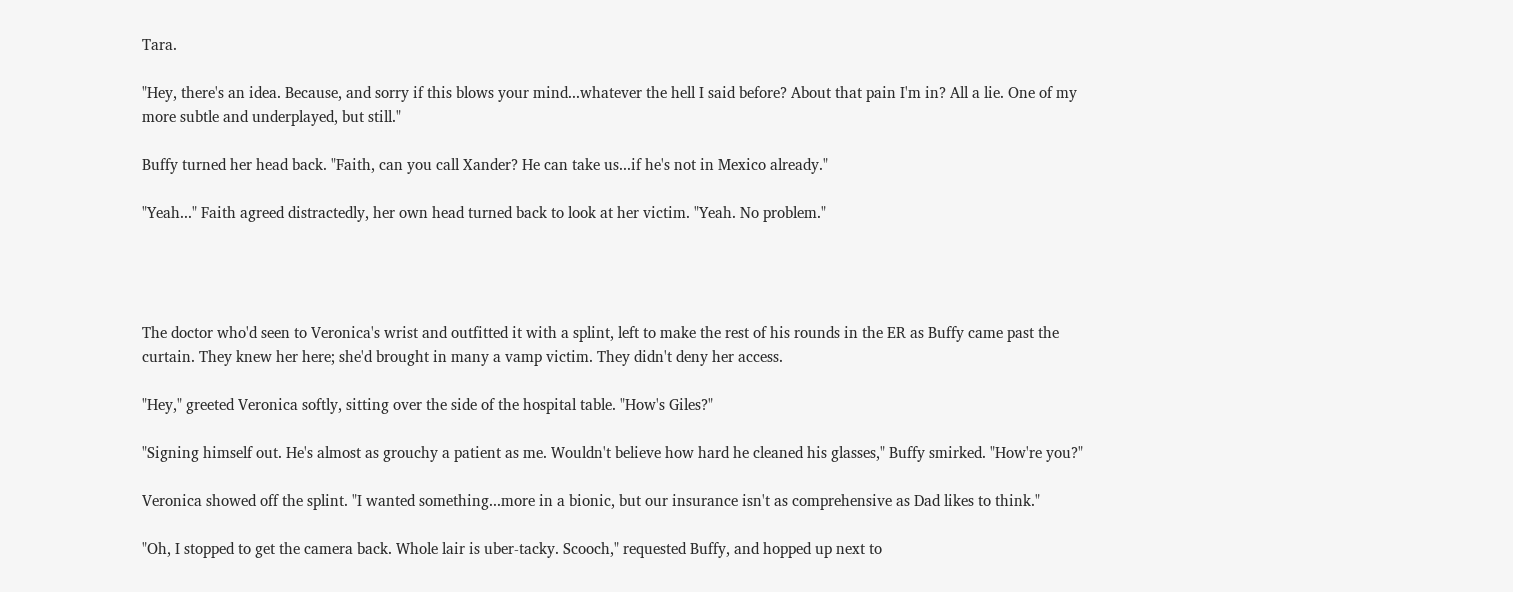Tara.

"Hey, there's an idea. Because, and sorry if this blows your mind...whatever the hell I said before? About that pain I'm in? All a lie. One of my more subtle and underplayed, but still."

Buffy turned her head back. "Faith, can you call Xander? He can take us...if he's not in Mexico already."

"Yeah..." Faith agreed distractedly, her own head turned back to look at her victim. "Yeah. No problem."




The doctor who'd seen to Veronica's wrist and outfitted it with a splint, left to make the rest of his rounds in the ER as Buffy came past the curtain. They knew her here; she'd brought in many a vamp victim. They didn't deny her access.

"Hey," greeted Veronica softly, sitting over the side of the hospital table. "How's Giles?"

"Signing himself out. He's almost as grouchy a patient as me. Wouldn't believe how hard he cleaned his glasses," Buffy smirked. "How're you?"

Veronica showed off the splint. "I wanted something...more in a bionic, but our insurance isn't as comprehensive as Dad likes to think."

"Oh, I stopped to get the camera back. Whole lair is uber-tacky. Scooch," requested Buffy, and hopped up next to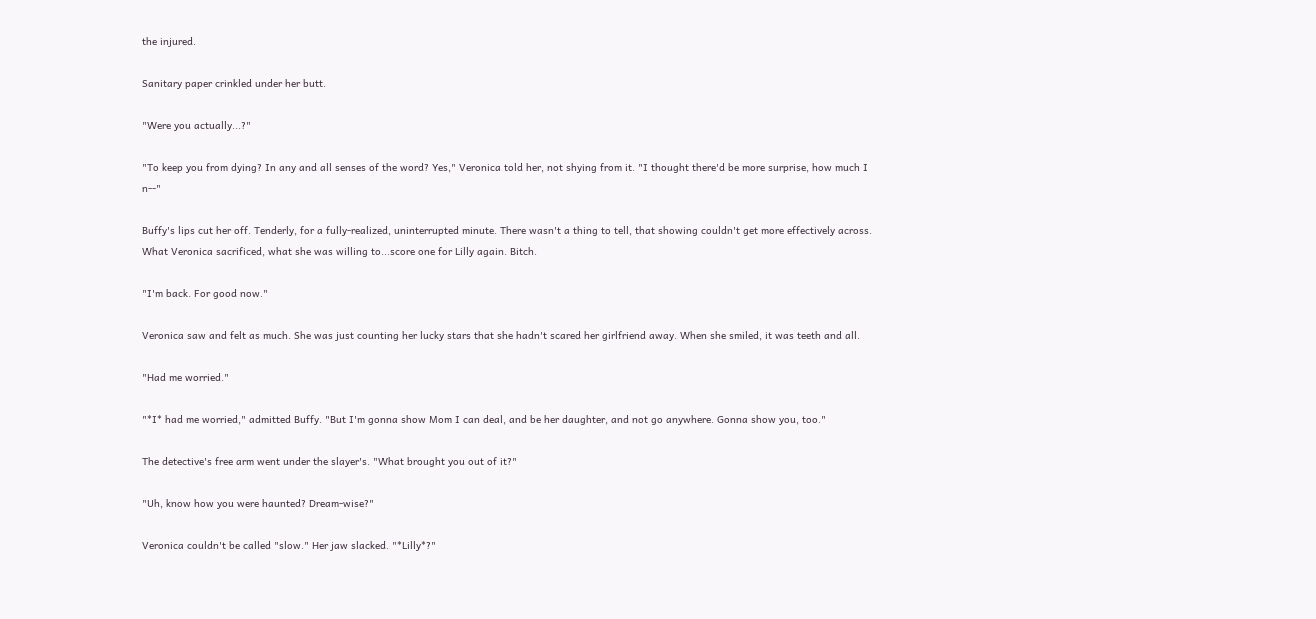the injured.

Sanitary paper crinkled under her butt.

"Were you actually...?"

"To keep you from dying? In any and all senses of the word? Yes," Veronica told her, not shying from it. "I thought there'd be more surprise, how much I n--"

Buffy's lips cut her off. Tenderly, for a fully-realized, uninterrupted minute. There wasn't a thing to tell, that showing couldn't get more effectively across. What Veronica sacrificed, what she was willing to...score one for Lilly again. Bitch.

"I'm back. For good now."

Veronica saw and felt as much. She was just counting her lucky stars that she hadn't scared her girlfriend away. When she smiled, it was teeth and all.

"Had me worried."

"*I* had me worried," admitted Buffy. "But I'm gonna show Mom I can deal, and be her daughter, and not go anywhere. Gonna show you, too."

The detective's free arm went under the slayer's. "What brought you out of it?"

"Uh, know how you were haunted? Dream-wise?"

Veronica couldn't be called "slow." Her jaw slacked. "*Lilly*?"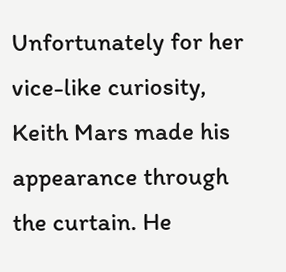Unfortunately for her vice-like curiosity, Keith Mars made his appearance through the curtain. He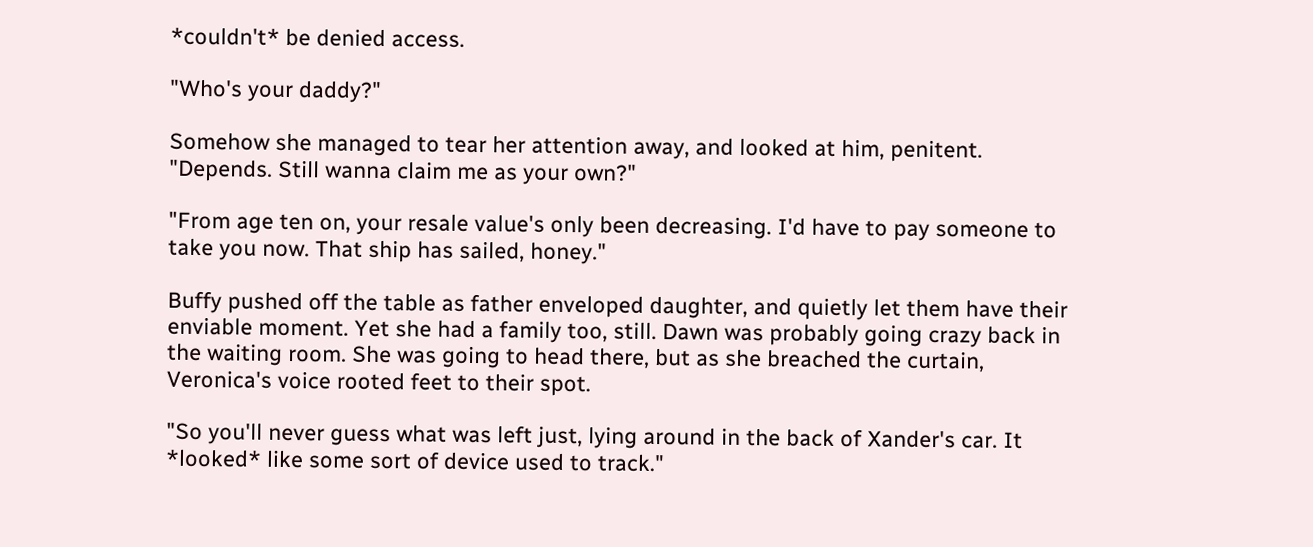*couldn't* be denied access.

"Who's your daddy?"

Somehow she managed to tear her attention away, and looked at him, penitent. "Depends. Still wanna claim me as your own?"

"From age ten on, your resale value's only been decreasing. I'd have to pay someone to take you now. That ship has sailed, honey."

Buffy pushed off the table as father enveloped daughter, and quietly let them have their enviable moment. Yet she had a family too, still. Dawn was probably going crazy back in the waiting room. She was going to head there, but as she breached the curtain, Veronica's voice rooted feet to their spot.

"So you'll never guess what was left just, lying around in the back of Xander's car. It *looked* like some sort of device used to track."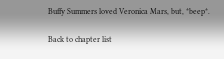Buffy Summers loved Veronica Mars, but, *beep*.

Back to chapter list